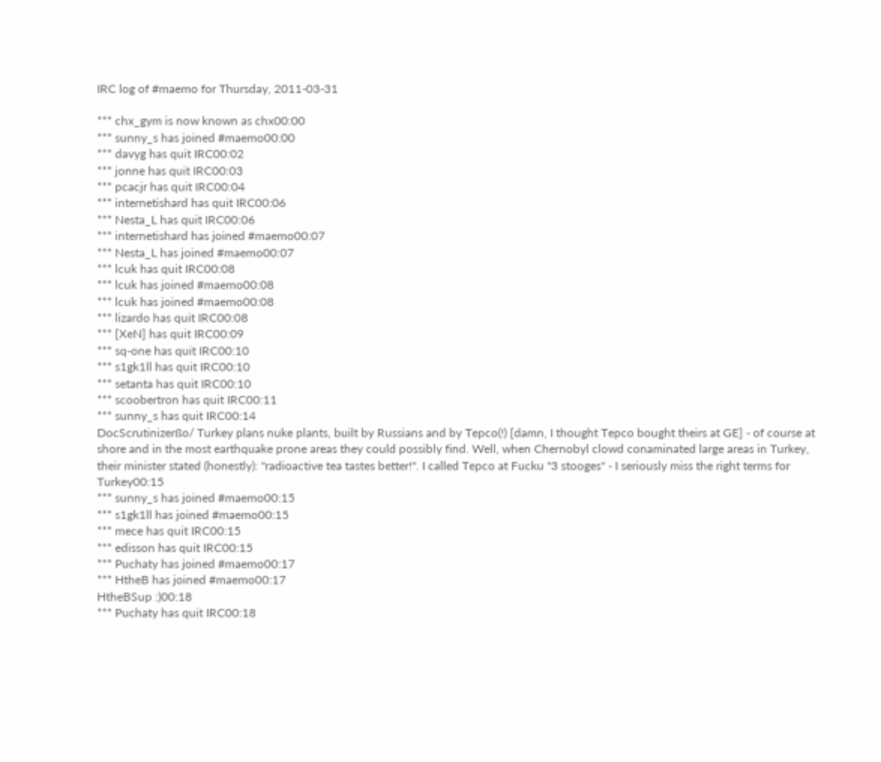IRC log of #maemo for Thursday, 2011-03-31

*** chx_gym is now known as chx00:00
*** sunny_s has joined #maemo00:00
*** davyg has quit IRC00:02
*** jonne has quit IRC00:03
*** pcacjr has quit IRC00:04
*** internetishard has quit IRC00:06
*** Nesta_L has quit IRC00:06
*** internetishard has joined #maemo00:07
*** Nesta_L has joined #maemo00:07
*** lcuk has quit IRC00:08
*** lcuk has joined #maemo00:08
*** lcuk has joined #maemo00:08
*** lizardo has quit IRC00:08
*** [XeN] has quit IRC00:09
*** sq-one has quit IRC00:10
*** s1gk1ll has quit IRC00:10
*** setanta has quit IRC00:10
*** scoobertron has quit IRC00:11
*** sunny_s has quit IRC00:14
DocScrutinizerßo/ Turkey plans nuke plants, built by Russians and by Tepco(!) [damn, I thought Tepco bought theirs at GE] - of course at shore and in the most earthquake prone areas they could possibly find. Well, when Chernobyl clowd conaminated large areas in Turkey, their minister stated (honestly): "radioactive tea tastes better!". I called Tepco at Fucku "3 stooges" - I seriously miss the right terms for Turkey00:15
*** sunny_s has joined #maemo00:15
*** s1gk1ll has joined #maemo00:15
*** mece has quit IRC00:15
*** edisson has quit IRC00:15
*** Puchaty has joined #maemo00:17
*** HtheB has joined #maemo00:17
HtheBSup :)00:18
*** Puchaty has quit IRC00:18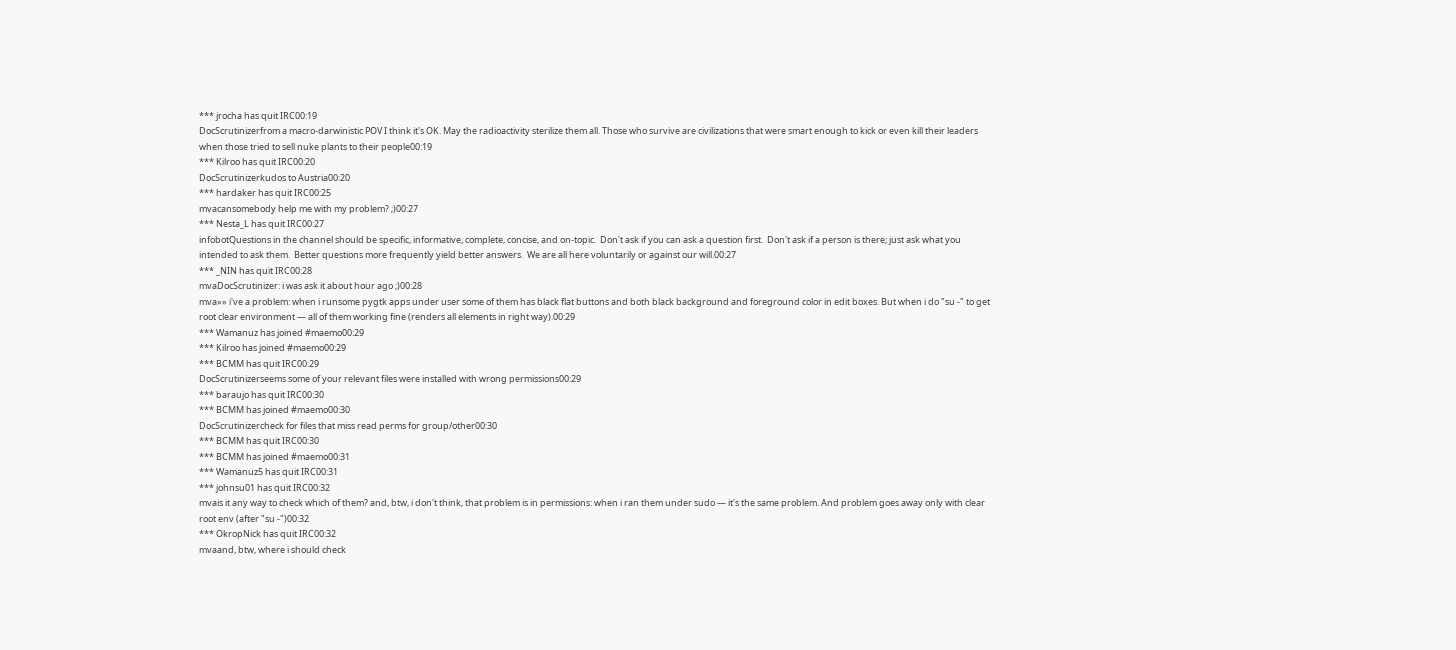*** jrocha has quit IRC00:19
DocScrutinizerfrom a macro-darwinistic POV I think it's OK. May the radioactivity sterilize them all. Those who survive are civilizations that were smart enough to kick or even kill their leaders when those tried to sell nuke plants to their people00:19
*** Kilroo has quit IRC00:20
DocScrutinizerkudos to Austria00:20
*** hardaker has quit IRC00:25
mvacansomebody help me with my problem? ;)00:27
*** Nesta_L has quit IRC00:27
infobotQuestions in the channel should be specific, informative, complete, concise, and on-topic.  Don't ask if you can ask a question first.  Don't ask if a person is there; just ask what you intended to ask them.  Better questions more frequently yield better answers.  We are all here voluntarily or against our will.00:27
*** _NIN has quit IRC00:28
mvaDocScrutinizer: i was ask it about hour ago ;)00:28
mva»» i've a problem: when i runsome pygtk apps under user some of them has black flat buttons and both black background and foreground color in edit boxes. But when i do "su -" to get root clear environment — all of them working fine (renders all elements in right way).00:29
*** Wamanuz has joined #maemo00:29
*** Kilroo has joined #maemo00:29
*** BCMM has quit IRC00:29
DocScrutinizerseems some of your relevant files were installed with wrong permissions00:29
*** baraujo has quit IRC00:30
*** BCMM has joined #maemo00:30
DocScrutinizercheck for files that miss read perms for group/other00:30
*** BCMM has quit IRC00:30
*** BCMM has joined #maemo00:31
*** Wamanuz5 has quit IRC00:31
*** johnsu01 has quit IRC00:32
mvais it any way to check which of them? and, btw, i don't think, that problem is in permissions: when i ran them under sudo — it's the same problem. And problem goes away only with clear root env (after "su -")00:32
*** OkropNick has quit IRC00:32
mvaand, btw, where i should check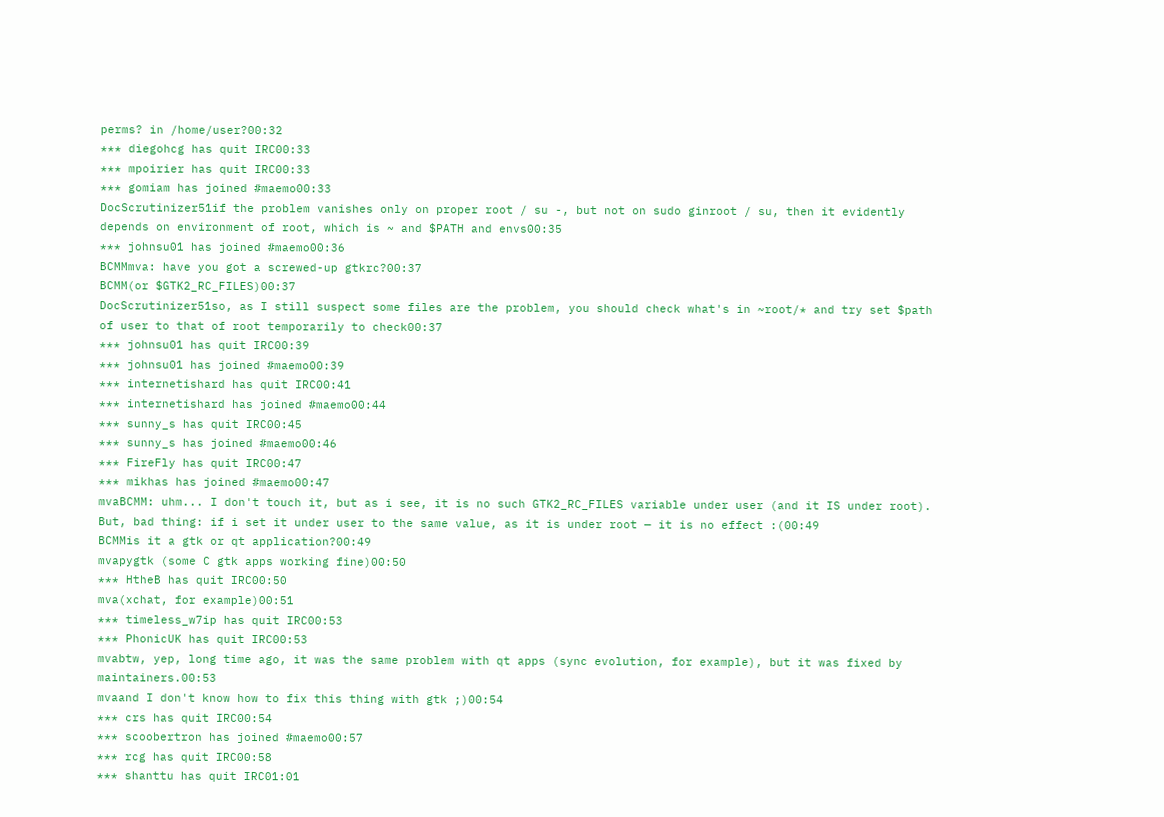perms? in /home/user?00:32
*** diegohcg has quit IRC00:33
*** mpoirier has quit IRC00:33
*** gomiam has joined #maemo00:33
DocScrutinizer51if the problem vanishes only on proper root / su -, but not on sudo ginroot / su, then it evidently depends on environment of root, which is ~ and $PATH and envs00:35
*** johnsu01 has joined #maemo00:36
BCMMmva: have you got a screwed-up gtkrc?00:37
BCMM(or $GTK2_RC_FILES)00:37
DocScrutinizer51so, as I still suspect some files are the problem, you should check what's in ~root/* and try set $path of user to that of root temporarily to check00:37
*** johnsu01 has quit IRC00:39
*** johnsu01 has joined #maemo00:39
*** internetishard has quit IRC00:41
*** internetishard has joined #maemo00:44
*** sunny_s has quit IRC00:45
*** sunny_s has joined #maemo00:46
*** FireFly has quit IRC00:47
*** mikhas has joined #maemo00:47
mvaBCMM: uhm... I don't touch it, but as i see, it is no such GTK2_RC_FILES variable under user (and it IS under root). But, bad thing: if i set it under user to the same value, as it is under root — it is no effect :(00:49
BCMMis it a gtk or qt application?00:49
mvapygtk (some C gtk apps working fine)00:50
*** HtheB has quit IRC00:50
mva(xchat, for example)00:51
*** timeless_w7ip has quit IRC00:53
*** PhonicUK has quit IRC00:53
mvabtw, yep, long time ago, it was the same problem with qt apps (sync evolution, for example), but it was fixed by maintainers.00:53
mvaand I don't know how to fix this thing with gtk ;)00:54
*** crs has quit IRC00:54
*** scoobertron has joined #maemo00:57
*** rcg has quit IRC00:58
*** shanttu has quit IRC01:01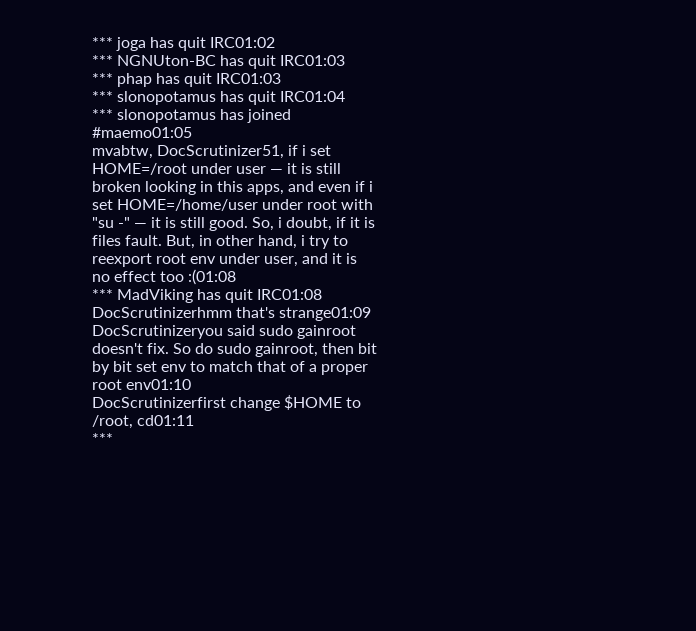*** joga has quit IRC01:02
*** NGNUton-BC has quit IRC01:03
*** phap has quit IRC01:03
*** slonopotamus has quit IRC01:04
*** slonopotamus has joined #maemo01:05
mvabtw, DocScrutinizer51, if i set HOME=/root under user — it is still broken looking in this apps, and even if i set HOME=/home/user under root with "su -" — it is still good. So, i doubt, if it is files fault. But, in other hand, i try to reexport root env under user, and it is no effect too :(01:08
*** MadViking has quit IRC01:08
DocScrutinizerhmm that's strange01:09
DocScrutinizeryou said sudo gainroot doesn't fix. So do sudo gainroot, then bit by bit set env to match that of a proper root env01:10
DocScrutinizerfirst change $HOME to /root, cd01:11
***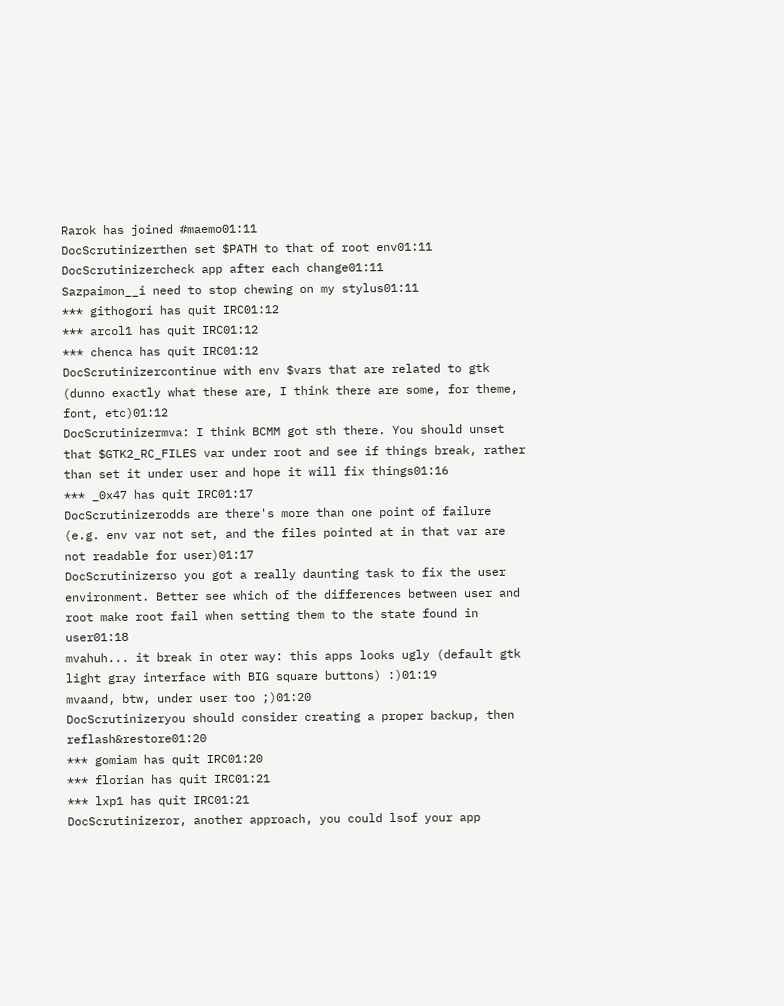Rarok has joined #maemo01:11
DocScrutinizerthen set $PATH to that of root env01:11
DocScrutinizercheck app after each change01:11
Sazpaimon__i need to stop chewing on my stylus01:11
*** githogori has quit IRC01:12
*** arcol1 has quit IRC01:12
*** chenca has quit IRC01:12
DocScrutinizercontinue with env $vars that are related to gtk (dunno exactly what these are, I think there are some, for theme, font, etc)01:12
DocScrutinizermva: I think BCMM got sth there. You should unset that $GTK2_RC_FILES var under root and see if things break, rather than set it under user and hope it will fix things01:16
*** _0x47 has quit IRC01:17
DocScrutinizerodds are there's more than one point of failure (e.g. env var not set, and the files pointed at in that var are not readable for user)01:17
DocScrutinizerso you got a really daunting task to fix the user environment. Better see which of the differences between user and root make root fail when setting them to the state found in user01:18
mvahuh... it break in oter way: this apps looks ugly (default gtk light gray interface with BIG square buttons) :)01:19
mvaand, btw, under user too ;)01:20
DocScrutinizeryou should consider creating a proper backup, then reflash&restore01:20
*** gomiam has quit IRC01:20
*** florian has quit IRC01:21
*** lxp1 has quit IRC01:21
DocScrutinizeror, another approach, you could lsof your app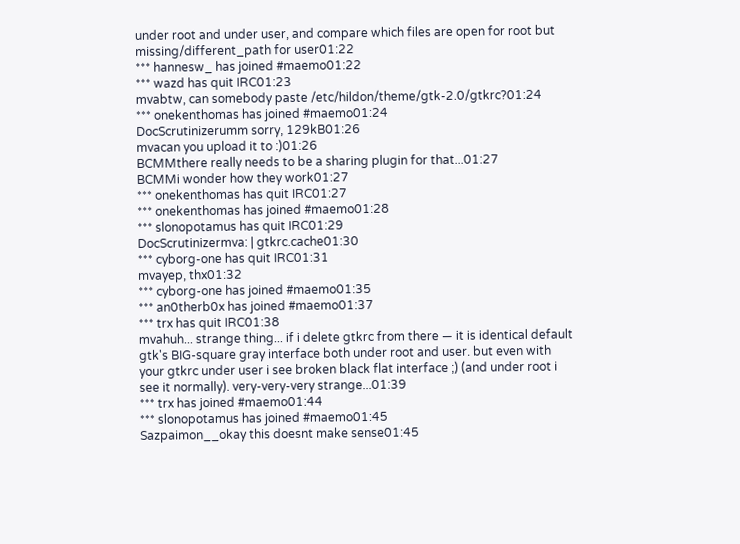under root and under user, and compare which files are open for root but missing/different_path for user01:22
*** hannesw_ has joined #maemo01:22
*** wazd has quit IRC01:23
mvabtw, can somebody paste /etc/hildon/theme/gtk-2.0/gtkrc?01:24
*** onekenthomas has joined #maemo01:24
DocScrutinizerumm sorry, 129kB01:26
mvacan you upload it to :)01:26
BCMMthere really needs to be a sharing plugin for that...01:27
BCMMi wonder how they work01:27
*** onekenthomas has quit IRC01:27
*** onekenthomas has joined #maemo01:28
*** slonopotamus has quit IRC01:29
DocScrutinizermva: | gtkrc.cache01:30
*** cyborg-one has quit IRC01:31
mvayep, thx01:32
*** cyborg-one has joined #maemo01:35
*** an0therb0x has joined #maemo01:37
*** trx has quit IRC01:38
mvahuh... strange thing... if i delete gtkrc from there — it is identical default gtk's BIG-square gray interface both under root and user. but even with your gtkrc under user i see broken black flat interface ;) (and under root i see it normally). very-very-very strange...01:39
*** trx has joined #maemo01:44
*** slonopotamus has joined #maemo01:45
Sazpaimon__okay this doesnt make sense01:45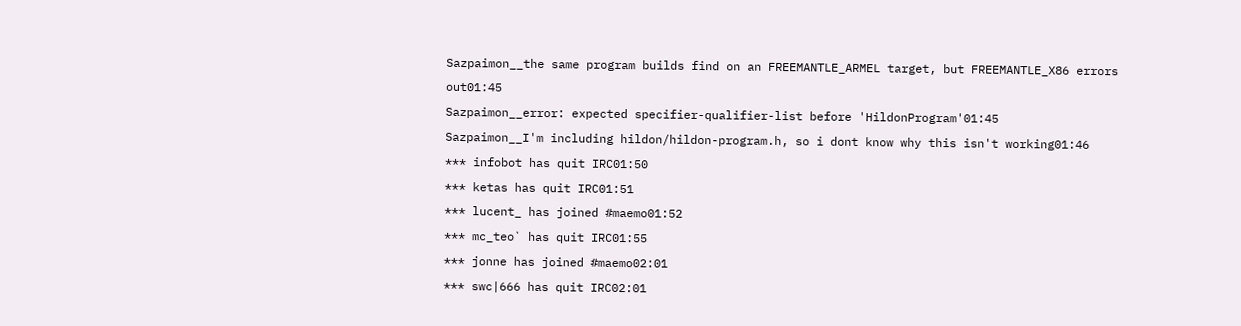Sazpaimon__the same program builds find on an FREEMANTLE_ARMEL target, but FREEMANTLE_X86 errors out01:45
Sazpaimon__error: expected specifier-qualifier-list before 'HildonProgram'01:45
Sazpaimon__I'm including hildon/hildon-program.h, so i dont know why this isn't working01:46
*** infobot has quit IRC01:50
*** ketas has quit IRC01:51
*** lucent_ has joined #maemo01:52
*** mc_teo` has quit IRC01:55
*** jonne has joined #maemo02:01
*** swc|666 has quit IRC02:01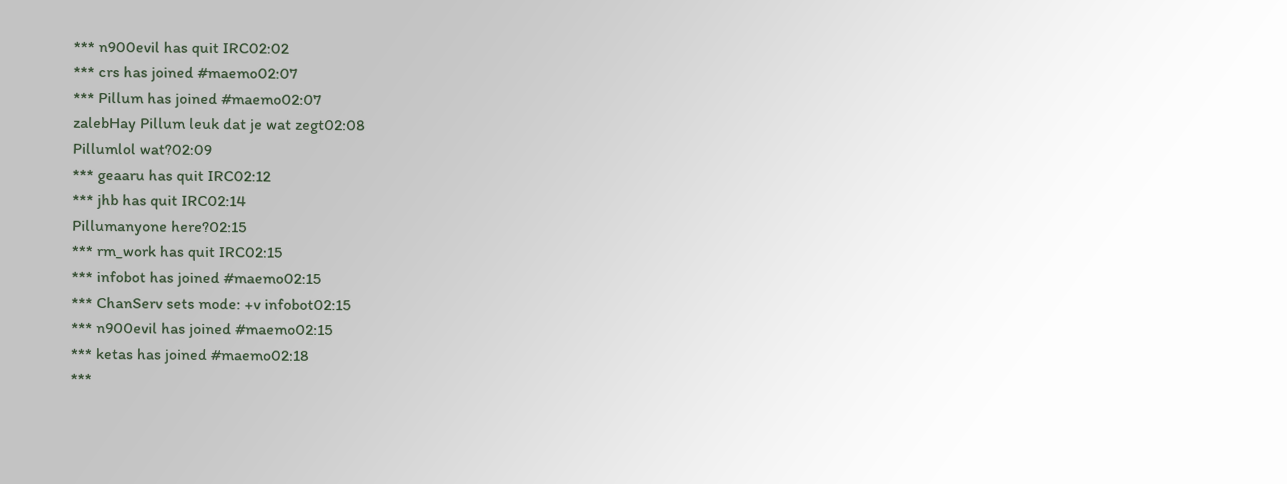*** n900evil has quit IRC02:02
*** crs has joined #maemo02:07
*** Pillum has joined #maemo02:07
zalebHay Pillum leuk dat je wat zegt02:08
Pillumlol wat?02:09
*** geaaru has quit IRC02:12
*** jhb has quit IRC02:14
Pillumanyone here?02:15
*** rm_work has quit IRC02:15
*** infobot has joined #maemo02:15
*** ChanServ sets mode: +v infobot02:15
*** n900evil has joined #maemo02:15
*** ketas has joined #maemo02:18
***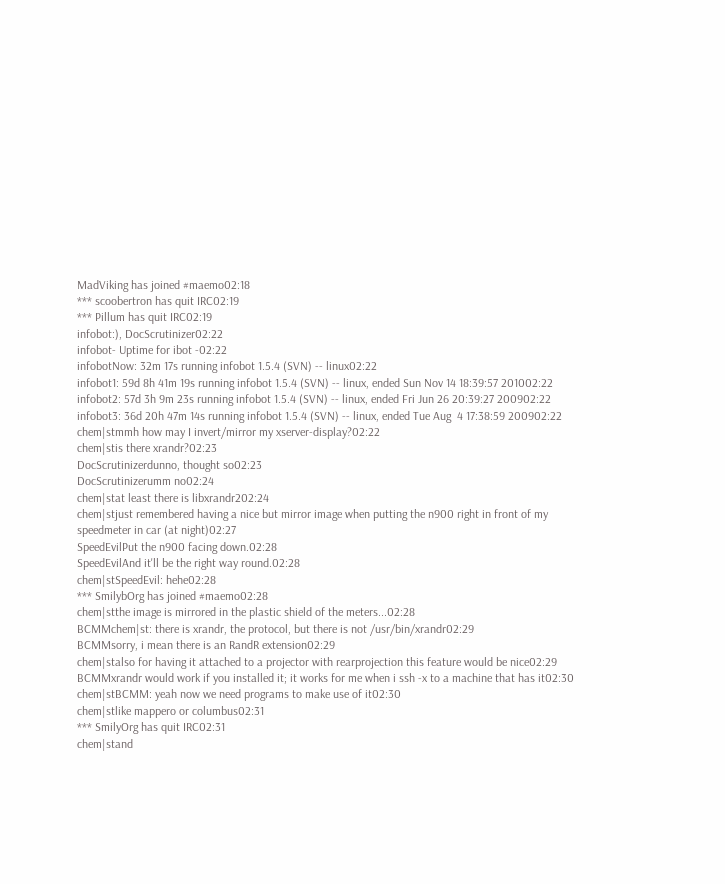MadViking has joined #maemo02:18
*** scoobertron has quit IRC02:19
*** Pillum has quit IRC02:19
infobot:), DocScrutinizer02:22
infobot- Uptime for ibot -02:22
infobotNow: 32m 17s running infobot 1.5.4 (SVN) -- linux02:22
infobot1: 59d 8h 41m 19s running infobot 1.5.4 (SVN) -- linux, ended Sun Nov 14 18:39:57 201002:22
infobot2: 57d 3h 9m 23s running infobot 1.5.4 (SVN) -- linux, ended Fri Jun 26 20:39:27 200902:22
infobot3: 36d 20h 47m 14s running infobot 1.5.4 (SVN) -- linux, ended Tue Aug  4 17:38:59 200902:22
chem|stmmh how may I invert/mirror my xserver-display?02:22
chem|stis there xrandr?02:23
DocScrutinizerdunno, thought so02:23
DocScrutinizerumm no02:24
chem|stat least there is libxrandr202:24
chem|stjust remembered having a nice but mirror image when putting the n900 right in front of my speedmeter in car (at night)02:27
SpeedEvilPut the n900 facing down.02:28
SpeedEvilAnd it'll be the right way round.02:28
chem|stSpeedEvil: hehe02:28
*** SmilybOrg has joined #maemo02:28
chem|stthe image is mirrored in the plastic shield of the meters...02:28
BCMMchem|st: there is xrandr, the protocol, but there is not /usr/bin/xrandr02:29
BCMMsorry, i mean there is an RandR extension02:29
chem|stalso for having it attached to a projector with rearprojection this feature would be nice02:29
BCMMxrandr would work if you installed it; it works for me when i ssh -x to a machine that has it02:30
chem|stBCMM: yeah now we need programs to make use of it02:30
chem|stlike mappero or columbus02:31
*** SmilyOrg has quit IRC02:31
chem|stand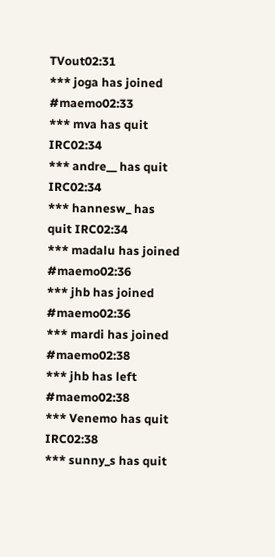TVout02:31
*** joga has joined #maemo02:33
*** mva has quit IRC02:34
*** andre__ has quit IRC02:34
*** hannesw_ has quit IRC02:34
*** madalu has joined #maemo02:36
*** jhb has joined #maemo02:36
*** mardi has joined #maemo02:38
*** jhb has left #maemo02:38
*** Venemo has quit IRC02:38
*** sunny_s has quit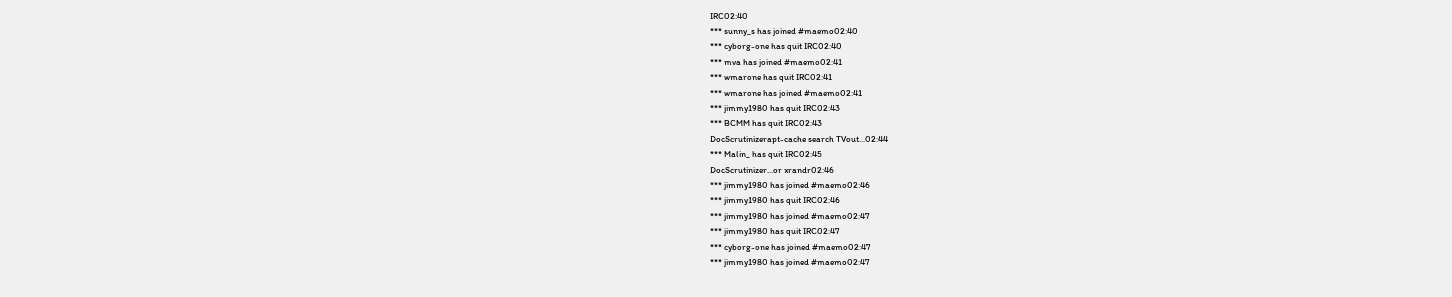IRC02:40
*** sunny_s has joined #maemo02:40
*** cyborg-one has quit IRC02:40
*** mva has joined #maemo02:41
*** wmarone has quit IRC02:41
*** wmarone has joined #maemo02:41
*** jimmy1980 has quit IRC02:43
*** BCMM has quit IRC02:43
DocScrutinizerapt-cache search TVout...02:44
*** Malin_ has quit IRC02:45
DocScrutinizer...or xrandr02:46
*** jimmy1980 has joined #maemo02:46
*** jimmy1980 has quit IRC02:46
*** jimmy1980 has joined #maemo02:47
*** jimmy1980 has quit IRC02:47
*** cyborg-one has joined #maemo02:47
*** jimmy1980 has joined #maemo02:47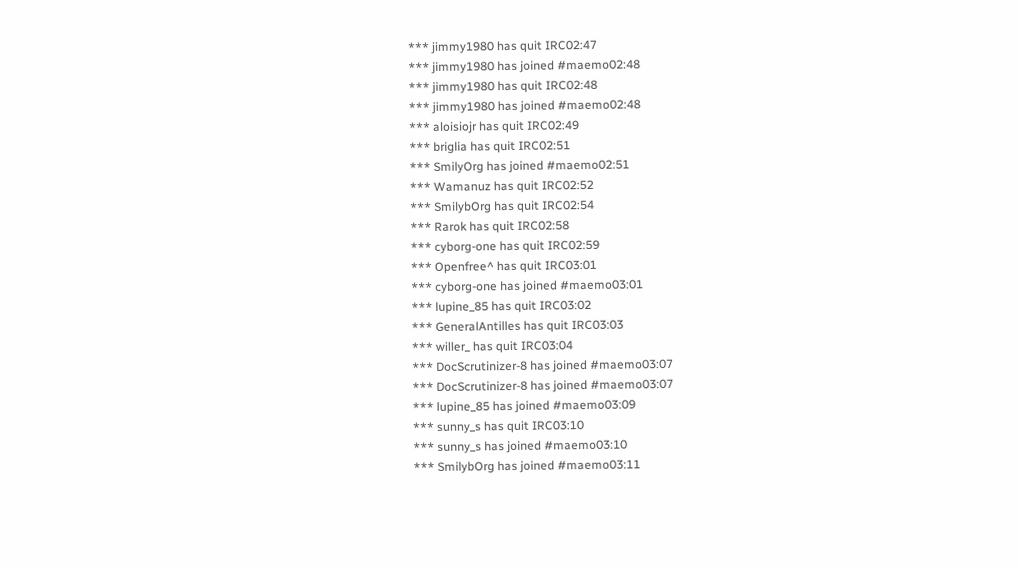*** jimmy1980 has quit IRC02:47
*** jimmy1980 has joined #maemo02:48
*** jimmy1980 has quit IRC02:48
*** jimmy1980 has joined #maemo02:48
*** aloisiojr has quit IRC02:49
*** briglia has quit IRC02:51
*** SmilyOrg has joined #maemo02:51
*** Wamanuz has quit IRC02:52
*** SmilybOrg has quit IRC02:54
*** Rarok has quit IRC02:58
*** cyborg-one has quit IRC02:59
*** Openfree^ has quit IRC03:01
*** cyborg-one has joined #maemo03:01
*** lupine_85 has quit IRC03:02
*** GeneralAntilles has quit IRC03:03
*** willer_ has quit IRC03:04
*** DocScrutinizer-8 has joined #maemo03:07
*** DocScrutinizer-8 has joined #maemo03:07
*** lupine_85 has joined #maemo03:09
*** sunny_s has quit IRC03:10
*** sunny_s has joined #maemo03:10
*** SmilybOrg has joined #maemo03:11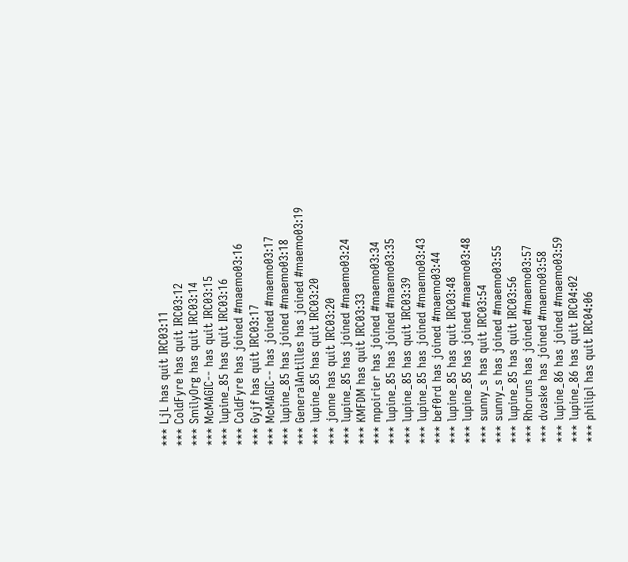*** LjL has quit IRC03:11
*** ColdFyre has quit IRC03:12
*** SmilyOrg has quit IRC03:14
*** McMAGIC-- has quit IRC03:15
*** lupine_85 has quit IRC03:16
*** ColdFyre has joined #maemo03:16
*** Gyjf has quit IRC03:17
*** McMAGIC-- has joined #maemo03:17
*** lupine_85 has joined #maemo03:18
*** GeneralAntilles has joined #maemo03:19
*** lupine_85 has quit IRC03:20
*** jonne has quit IRC03:20
*** lupine_85 has joined #maemo03:24
*** KMFDM has quit IRC03:33
*** mpoirier has joined #maemo03:34
*** lupine_85 has joined #maemo03:35
*** lupine_85 has quit IRC03:39
*** lupine_85 has joined #maemo03:43
*** bef0rd has joined #maemo03:44
*** lupine_85 has quit IRC03:48
*** lupine_85 has joined #maemo03:48
*** sunny_s has quit IRC03:54
*** sunny_s has joined #maemo03:55
*** lupine_85 has quit IRC03:56
*** Rhoruns has joined #maemo03:57
*** dvaske has joined #maemo03:58
*** lupine_86 has joined #maemo03:59
*** lupine_86 has quit IRC04:02
*** philipl has quit IRC04:06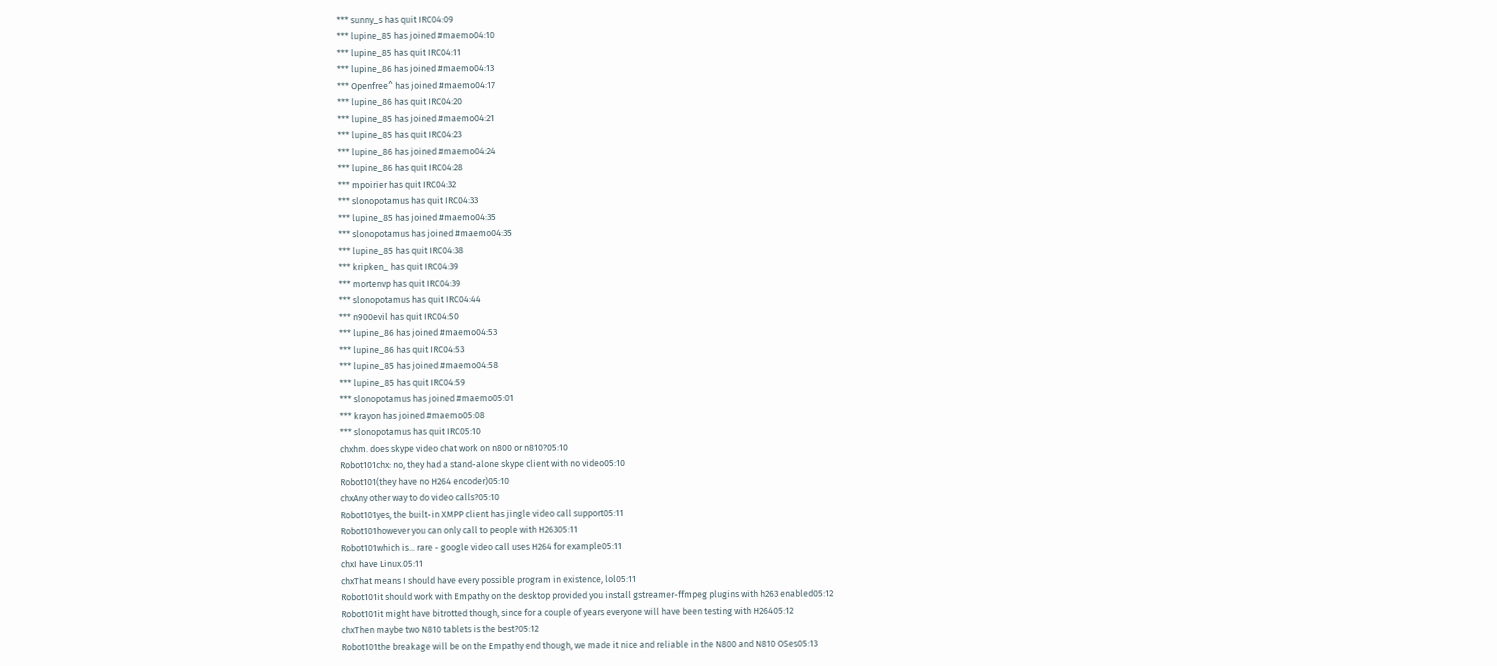*** sunny_s has quit IRC04:09
*** lupine_85 has joined #maemo04:10
*** lupine_85 has quit IRC04:11
*** lupine_86 has joined #maemo04:13
*** Openfree^ has joined #maemo04:17
*** lupine_86 has quit IRC04:20
*** lupine_85 has joined #maemo04:21
*** lupine_85 has quit IRC04:23
*** lupine_86 has joined #maemo04:24
*** lupine_86 has quit IRC04:28
*** mpoirier has quit IRC04:32
*** slonopotamus has quit IRC04:33
*** lupine_85 has joined #maemo04:35
*** slonopotamus has joined #maemo04:35
*** lupine_85 has quit IRC04:38
*** kripken_ has quit IRC04:39
*** mortenvp has quit IRC04:39
*** slonopotamus has quit IRC04:44
*** n900evil has quit IRC04:50
*** lupine_86 has joined #maemo04:53
*** lupine_86 has quit IRC04:53
*** lupine_85 has joined #maemo04:58
*** lupine_85 has quit IRC04:59
*** slonopotamus has joined #maemo05:01
*** krayon has joined #maemo05:08
*** slonopotamus has quit IRC05:10
chxhm. does skype video chat work on n800 or n810?05:10
Robot101chx: no, they had a stand-alone skype client with no video05:10
Robot101(they have no H264 encoder)05:10
chxAny other way to do video calls?05:10
Robot101yes, the built-in XMPP client has jingle video call support05:11
Robot101however you can only call to people with H26305:11
Robot101which is... rare - google video call uses H264 for example05:11
chxI have Linux.05:11
chxThat means I should have every possible program in existence, lol05:11
Robot101it should work with Empathy on the desktop provided you install gstreamer-ffmpeg plugins with h263 enabled05:12
Robot101it might have bitrotted though, since for a couple of years everyone will have been testing with H26405:12
chxThen maybe two N810 tablets is the best?05:12
Robot101the breakage will be on the Empathy end though, we made it nice and reliable in the N800 and N810 OSes05:13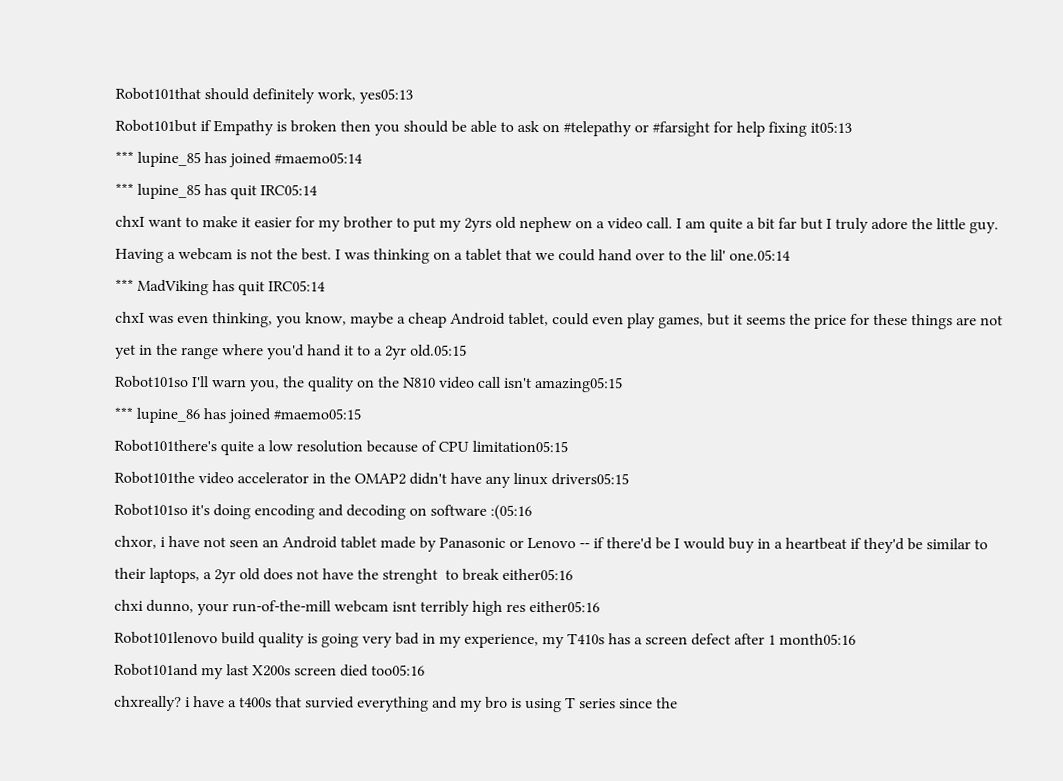Robot101that should definitely work, yes05:13
Robot101but if Empathy is broken then you should be able to ask on #telepathy or #farsight for help fixing it05:13
*** lupine_85 has joined #maemo05:14
*** lupine_85 has quit IRC05:14
chxI want to make it easier for my brother to put my 2yrs old nephew on a video call. I am quite a bit far but I truly adore the little guy. Having a webcam is not the best. I was thinking on a tablet that we could hand over to the lil' one.05:14
*** MadViking has quit IRC05:14
chxI was even thinking, you know, maybe a cheap Android tablet, could even play games, but it seems the price for these things are not yet in the range where you'd hand it to a 2yr old.05:15
Robot101so I'll warn you, the quality on the N810 video call isn't amazing05:15
*** lupine_86 has joined #maemo05:15
Robot101there's quite a low resolution because of CPU limitation05:15
Robot101the video accelerator in the OMAP2 didn't have any linux drivers05:15
Robot101so it's doing encoding and decoding on software :(05:16
chxor, i have not seen an Android tablet made by Panasonic or Lenovo -- if there'd be I would buy in a heartbeat if they'd be similar to their laptops, a 2yr old does not have the strenght  to break either05:16
chxi dunno, your run-of-the-mill webcam isnt terribly high res either05:16
Robot101lenovo build quality is going very bad in my experience, my T410s has a screen defect after 1 month05:16
Robot101and my last X200s screen died too05:16
chxreally? i have a t400s that survied everything and my bro is using T series since the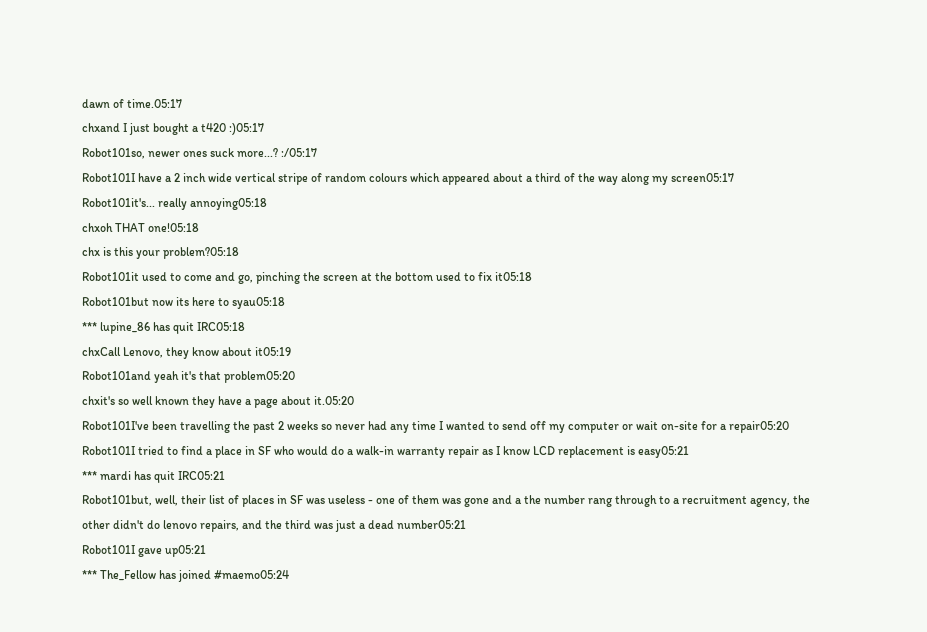dawn of time.05:17
chxand I just bought a t420 :)05:17
Robot101so, newer ones suck more...? :/05:17
Robot101I have a 2 inch wide vertical stripe of random colours which appeared about a third of the way along my screen05:17
Robot101it's... really annoying05:18
chxoh THAT one!05:18
chx is this your problem?05:18
Robot101it used to come and go, pinching the screen at the bottom used to fix it05:18
Robot101but now its here to syau05:18
*** lupine_86 has quit IRC05:18
chxCall Lenovo, they know about it05:19
Robot101and yeah it's that problem05:20
chxit's so well known they have a page about it.05:20
Robot101I've been travelling the past 2 weeks so never had any time I wanted to send off my computer or wait on-site for a repair05:20
Robot101I tried to find a place in SF who would do a walk-in warranty repair as I know LCD replacement is easy05:21
*** mardi has quit IRC05:21
Robot101but, well, their list of places in SF was useless - one of them was gone and a the number rang through to a recruitment agency, the other didn't do lenovo repairs, and the third was just a dead number05:21
Robot101I gave up05:21
*** The_Fellow has joined #maemo05:24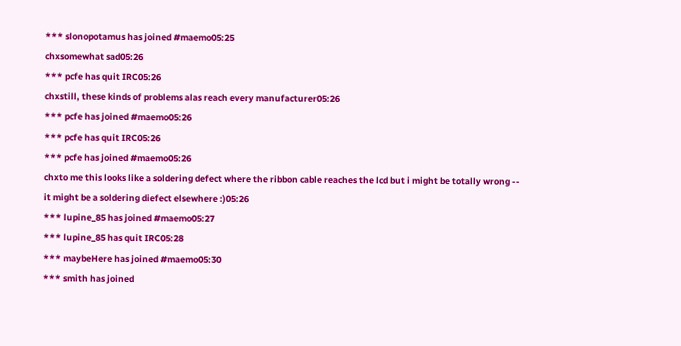*** slonopotamus has joined #maemo05:25
chxsomewhat sad05:26
*** pcfe has quit IRC05:26
chxstill, these kinds of problems alas reach every manufacturer05:26
*** pcfe has joined #maemo05:26
*** pcfe has quit IRC05:26
*** pcfe has joined #maemo05:26
chxto me this looks like a soldering defect where the ribbon cable reaches the lcd but i might be totally wrong -- it might be a soldering diefect elsewhere :)05:26
*** lupine_85 has joined #maemo05:27
*** lupine_85 has quit IRC05:28
*** maybeHere has joined #maemo05:30
*** smith has joined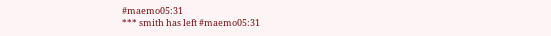#maemo05:31
*** smith has left #maemo05:31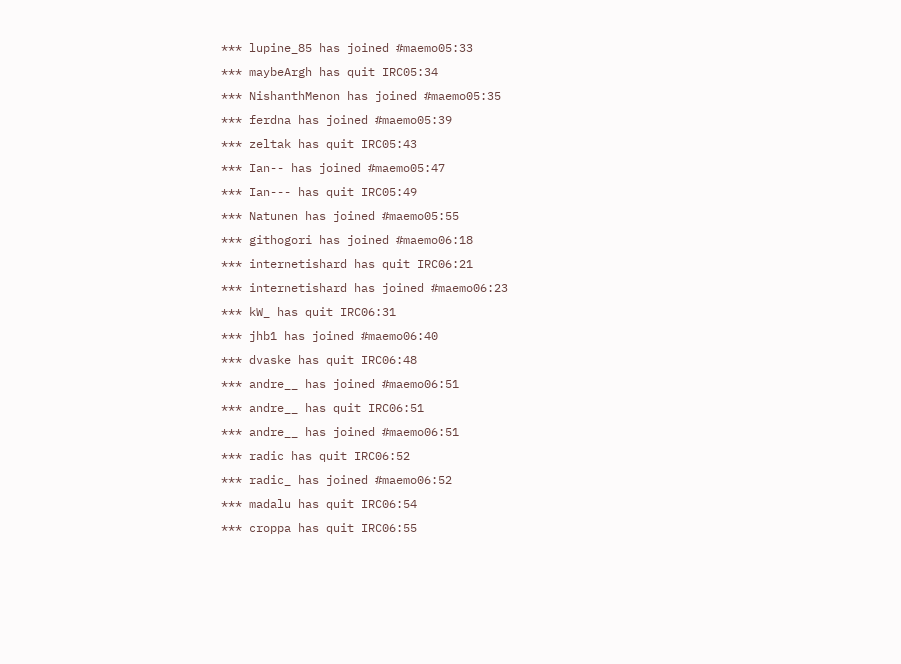*** lupine_85 has joined #maemo05:33
*** maybeArgh has quit IRC05:34
*** NishanthMenon has joined #maemo05:35
*** ferdna has joined #maemo05:39
*** zeltak has quit IRC05:43
*** Ian-- has joined #maemo05:47
*** Ian--- has quit IRC05:49
*** Natunen has joined #maemo05:55
*** githogori has joined #maemo06:18
*** internetishard has quit IRC06:21
*** internetishard has joined #maemo06:23
*** kW_ has quit IRC06:31
*** jhb1 has joined #maemo06:40
*** dvaske has quit IRC06:48
*** andre__ has joined #maemo06:51
*** andre__ has quit IRC06:51
*** andre__ has joined #maemo06:51
*** radic has quit IRC06:52
*** radic_ has joined #maemo06:52
*** madalu has quit IRC06:54
*** croppa has quit IRC06:55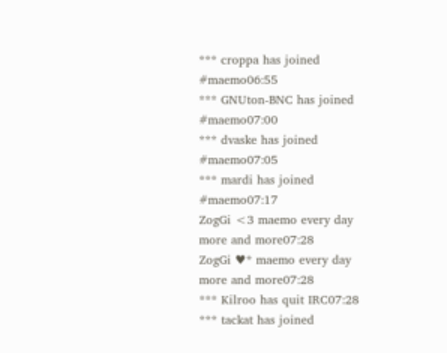*** croppa has joined #maemo06:55
*** GNUton-BNC has joined #maemo07:00
*** dvaske has joined #maemo07:05
*** mardi has joined #maemo07:17
ZogGi <3 maemo every day more and more07:28
ZogGi ♥* maemo every day more and more07:28
*** Kilroo has quit IRC07:28
*** tackat has joined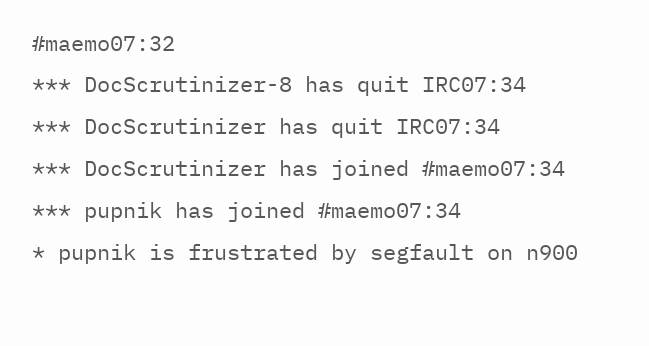#maemo07:32
*** DocScrutinizer-8 has quit IRC07:34
*** DocScrutinizer has quit IRC07:34
*** DocScrutinizer has joined #maemo07:34
*** pupnik has joined #maemo07:34
* pupnik is frustrated by segfault on n900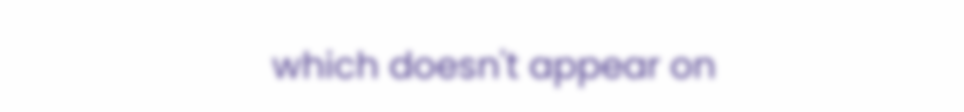which doesn't appear on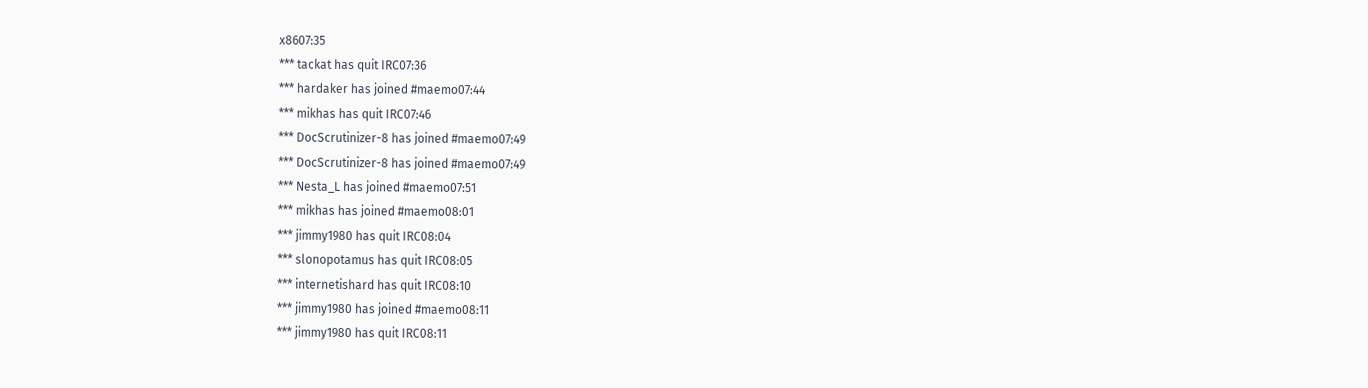x8607:35
*** tackat has quit IRC07:36
*** hardaker has joined #maemo07:44
*** mikhas has quit IRC07:46
*** DocScrutinizer-8 has joined #maemo07:49
*** DocScrutinizer-8 has joined #maemo07:49
*** Nesta_L has joined #maemo07:51
*** mikhas has joined #maemo08:01
*** jimmy1980 has quit IRC08:04
*** slonopotamus has quit IRC08:05
*** internetishard has quit IRC08:10
*** jimmy1980 has joined #maemo08:11
*** jimmy1980 has quit IRC08:11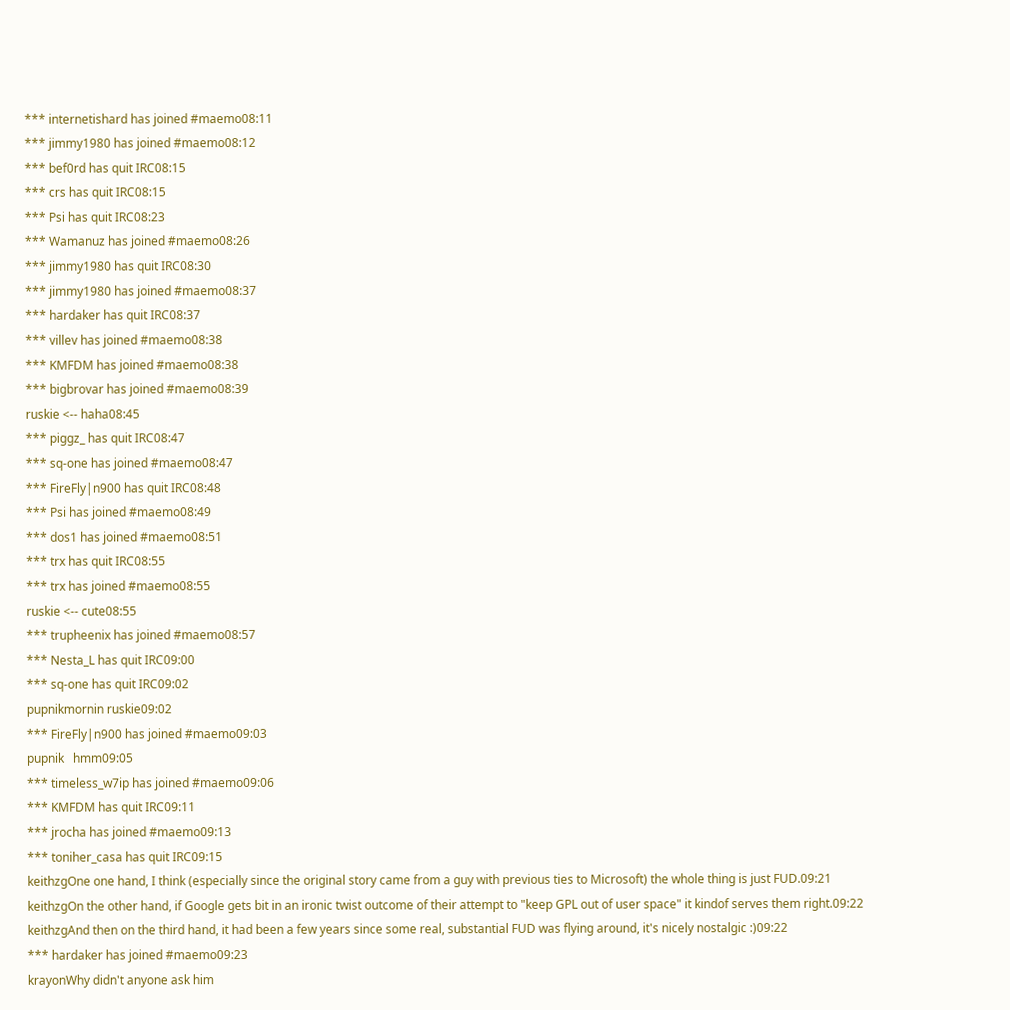*** internetishard has joined #maemo08:11
*** jimmy1980 has joined #maemo08:12
*** bef0rd has quit IRC08:15
*** crs has quit IRC08:15
*** Psi has quit IRC08:23
*** Wamanuz has joined #maemo08:26
*** jimmy1980 has quit IRC08:30
*** jimmy1980 has joined #maemo08:37
*** hardaker has quit IRC08:37
*** villev has joined #maemo08:38
*** KMFDM has joined #maemo08:38
*** bigbrovar has joined #maemo08:39
ruskie <-- haha08:45
*** piggz_ has quit IRC08:47
*** sq-one has joined #maemo08:47
*** FireFly|n900 has quit IRC08:48
*** Psi has joined #maemo08:49
*** dos1 has joined #maemo08:51
*** trx has quit IRC08:55
*** trx has joined #maemo08:55
ruskie <-- cute08:55
*** trupheenix has joined #maemo08:57
*** Nesta_L has quit IRC09:00
*** sq-one has quit IRC09:02
pupnikmornin ruskie09:02
*** FireFly|n900 has joined #maemo09:03
pupnik   hmm09:05
*** timeless_w7ip has joined #maemo09:06
*** KMFDM has quit IRC09:11
*** jrocha has joined #maemo09:13
*** toniher_casa has quit IRC09:15
keithzgOne one hand, I think (especially since the original story came from a guy with previous ties to Microsoft) the whole thing is just FUD.09:21
keithzgOn the other hand, if Google gets bit in an ironic twist outcome of their attempt to "keep GPL out of user space" it kindof serves them right.09:22
keithzgAnd then on the third hand, it had been a few years since some real, substantial FUD was flying around, it's nicely nostalgic :)09:22
*** hardaker has joined #maemo09:23
krayonWhy didn't anyone ask him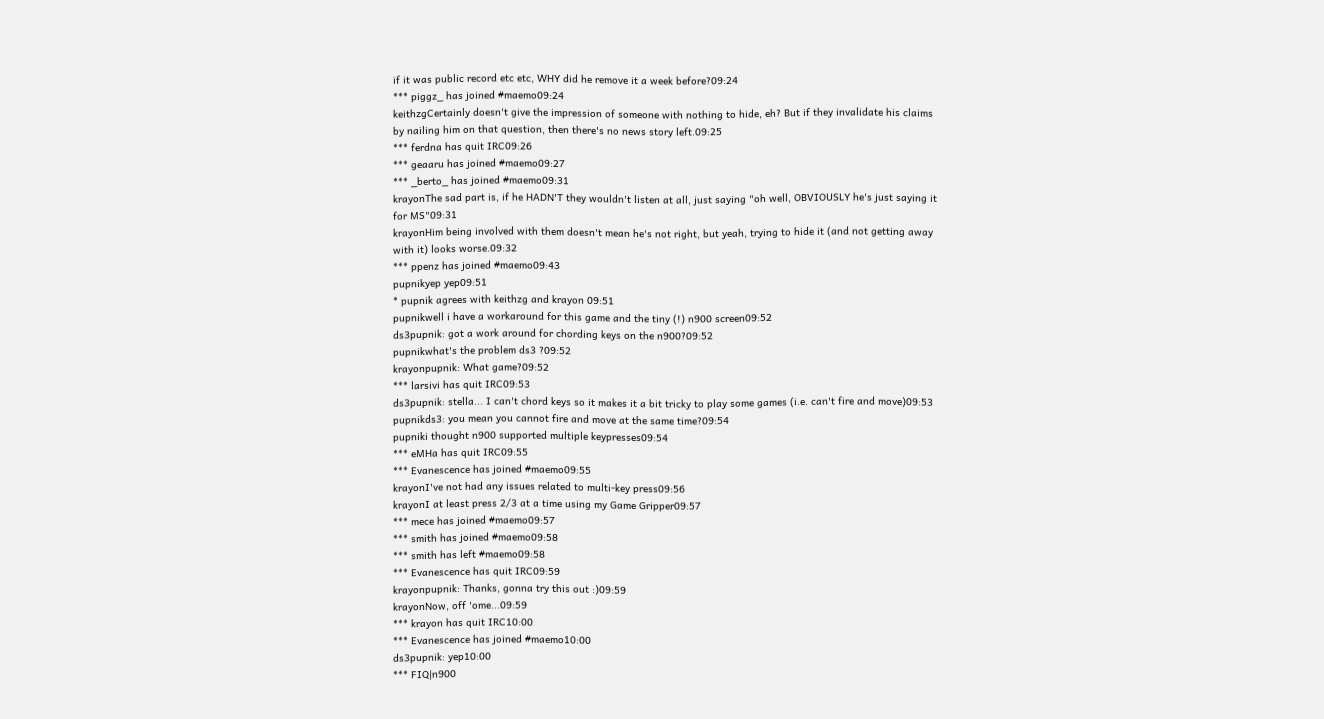if it was public record etc etc, WHY did he remove it a week before?09:24
*** piggz_ has joined #maemo09:24
keithzgCertainly doesn't give the impression of someone with nothing to hide, eh? But if they invalidate his claims by nailing him on that question, then there's no news story left.09:25
*** ferdna has quit IRC09:26
*** geaaru has joined #maemo09:27
*** _berto_ has joined #maemo09:31
krayonThe sad part is, if he HADN'T they wouldn't listen at all, just saying "oh well, OBVIOUSLY he's just saying it for MS"09:31
krayonHim being involved with them doesn't mean he's not right, but yeah, trying to hide it (and not getting away with it) looks worse.09:32
*** ppenz has joined #maemo09:43
pupnikyep yep09:51
* pupnik agrees with keithzg and krayon 09:51
pupnikwell i have a workaround for this game and the tiny (!) n900 screen09:52
ds3pupnik: got a work around for chording keys on the n900?09:52
pupnikwhat's the problem ds3 ?09:52
krayonpupnik: What game?09:52
*** larsivi has quit IRC09:53
ds3pupnik: stella... I can't chord keys so it makes it a bit tricky to play some games (i.e. can't fire and move)09:53
pupnikds3: you mean you cannot fire and move at the same time?09:54
pupniki thought n900 supported multiple keypresses09:54
*** eMHa has quit IRC09:55
*** Evanescence has joined #maemo09:55
krayonI've not had any issues related to multi-key press09:56
krayonI at least press 2/3 at a time using my Game Gripper09:57
*** mece has joined #maemo09:57
*** smith has joined #maemo09:58
*** smith has left #maemo09:58
*** Evanescence has quit IRC09:59
krayonpupnik: Thanks, gonna try this out :)09:59
krayonNow, off 'ome...09:59
*** krayon has quit IRC10:00
*** Evanescence has joined #maemo10:00
ds3pupnik: yep10:00
*** FIQ|n900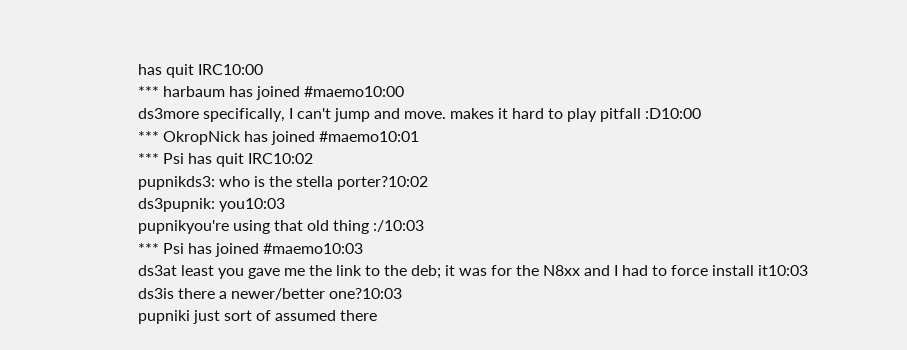has quit IRC10:00
*** harbaum has joined #maemo10:00
ds3more specifically, I can't jump and move. makes it hard to play pitfall :D10:00
*** OkropNick has joined #maemo10:01
*** Psi has quit IRC10:02
pupnikds3: who is the stella porter?10:02
ds3pupnik: you10:03
pupnikyou're using that old thing :/10:03
*** Psi has joined #maemo10:03
ds3at least you gave me the link to the deb; it was for the N8xx and I had to force install it10:03
ds3is there a newer/better one?10:03
pupniki just sort of assumed there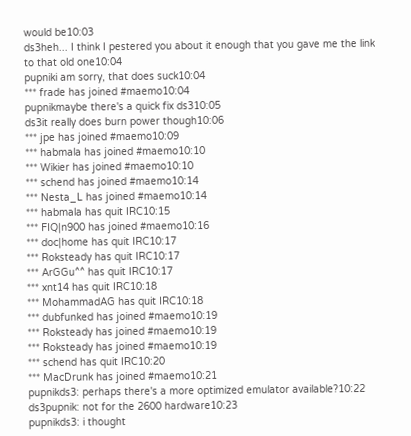would be10:03
ds3heh... I think I pestered you about it enough that you gave me the link to that old one10:04
pupniki am sorry, that does suck10:04
*** frade has joined #maemo10:04
pupnikmaybe there's a quick fix ds310:05
ds3it really does burn power though10:06
*** jpe has joined #maemo10:09
*** habmala has joined #maemo10:10
*** Wikier has joined #maemo10:10
*** schend has joined #maemo10:14
*** Nesta_L has joined #maemo10:14
*** habmala has quit IRC10:15
*** FIQ|n900 has joined #maemo10:16
*** doc|home has quit IRC10:17
*** Roksteady has quit IRC10:17
*** ArGGu^^ has quit IRC10:17
*** xnt14 has quit IRC10:18
*** MohammadAG has quit IRC10:18
*** dubfunked has joined #maemo10:19
*** Roksteady has joined #maemo10:19
*** Roksteady has joined #maemo10:19
*** schend has quit IRC10:20
*** MacDrunk has joined #maemo10:21
pupnikds3: perhaps there's a more optimized emulator available?10:22
ds3pupnik: not for the 2600 hardware10:23
pupnikds3: i thought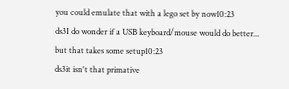you could emulate that with a lego set by now10:23
ds3I do wonder if a USB keyboard/mouse would do better... but that takes some setup10:23
ds3it isn't that primative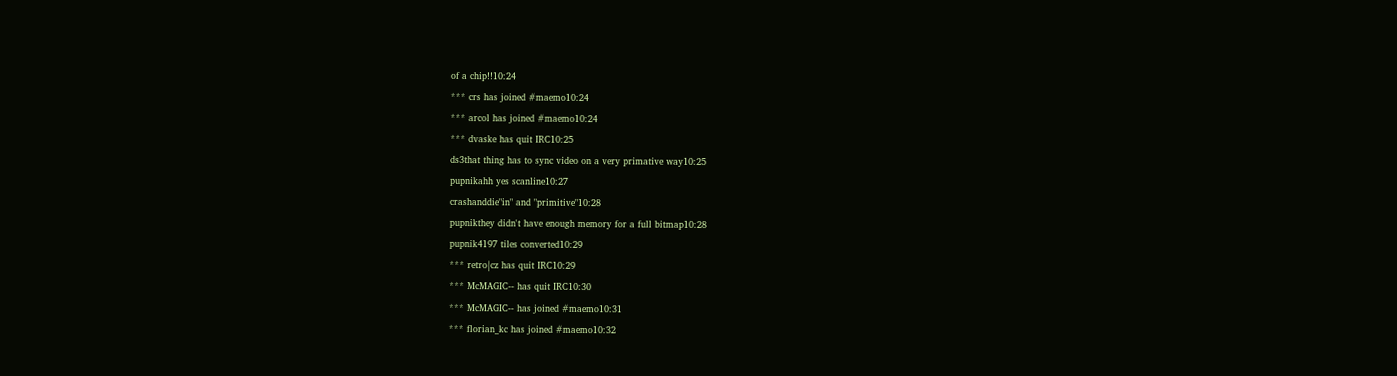of a chip!!10:24
*** crs has joined #maemo10:24
*** arcol has joined #maemo10:24
*** dvaske has quit IRC10:25
ds3that thing has to sync video on a very primative way10:25
pupnikahh yes scanline10:27
crashanddie"in" and "primitive"10:28
pupnikthey didn't have enough memory for a full bitmap10:28
pupnik4197 tiles converted10:29
*** retro|cz has quit IRC10:29
*** McMAGIC-- has quit IRC10:30
*** McMAGIC-- has joined #maemo10:31
*** florian_kc has joined #maemo10:32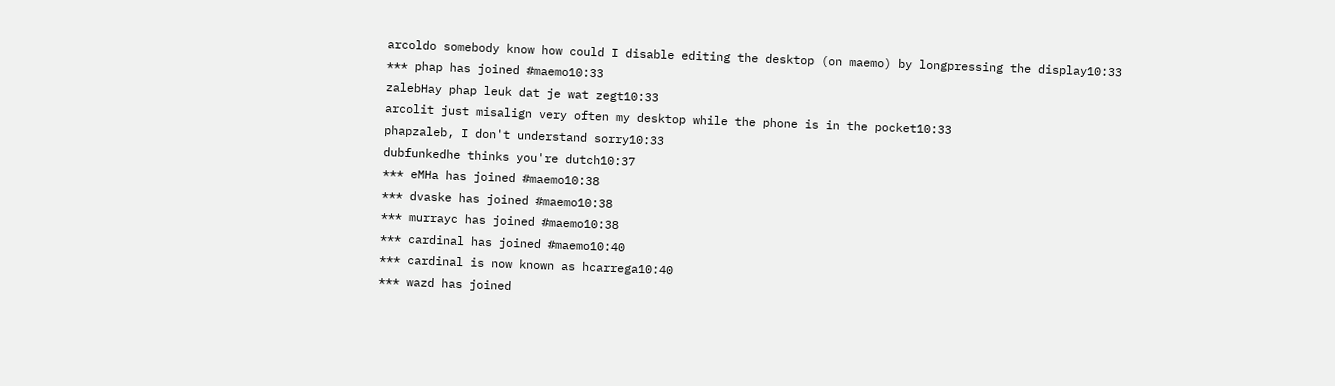arcoldo somebody know how could I disable editing the desktop (on maemo) by longpressing the display10:33
*** phap has joined #maemo10:33
zalebHay phap leuk dat je wat zegt10:33
arcolit just misalign very often my desktop while the phone is in the pocket10:33
phapzaleb, I don't understand sorry10:33
dubfunkedhe thinks you're dutch10:37
*** eMHa has joined #maemo10:38
*** dvaske has joined #maemo10:38
*** murrayc has joined #maemo10:38
*** cardinal has joined #maemo10:40
*** cardinal is now known as hcarrega10:40
*** wazd has joined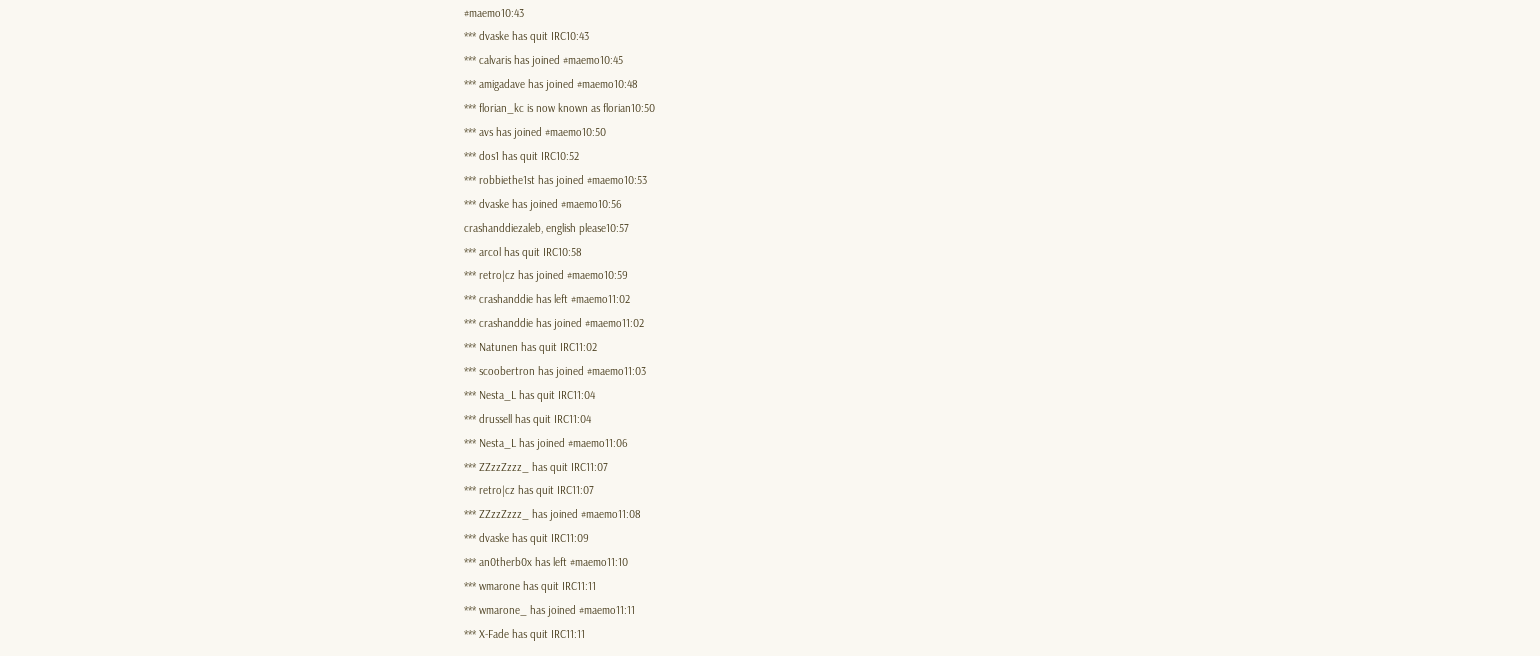#maemo10:43
*** dvaske has quit IRC10:43
*** calvaris has joined #maemo10:45
*** amigadave has joined #maemo10:48
*** florian_kc is now known as florian10:50
*** avs has joined #maemo10:50
*** dos1 has quit IRC10:52
*** robbiethe1st has joined #maemo10:53
*** dvaske has joined #maemo10:56
crashanddiezaleb, english please10:57
*** arcol has quit IRC10:58
*** retro|cz has joined #maemo10:59
*** crashanddie has left #maemo11:02
*** crashanddie has joined #maemo11:02
*** Natunen has quit IRC11:02
*** scoobertron has joined #maemo11:03
*** Nesta_L has quit IRC11:04
*** drussell has quit IRC11:04
*** Nesta_L has joined #maemo11:06
*** ZZzzZzzz_ has quit IRC11:07
*** retro|cz has quit IRC11:07
*** ZZzzZzzz_ has joined #maemo11:08
*** dvaske has quit IRC11:09
*** an0therb0x has left #maemo11:10
*** wmarone has quit IRC11:11
*** wmarone_ has joined #maemo11:11
*** X-Fade has quit IRC11:11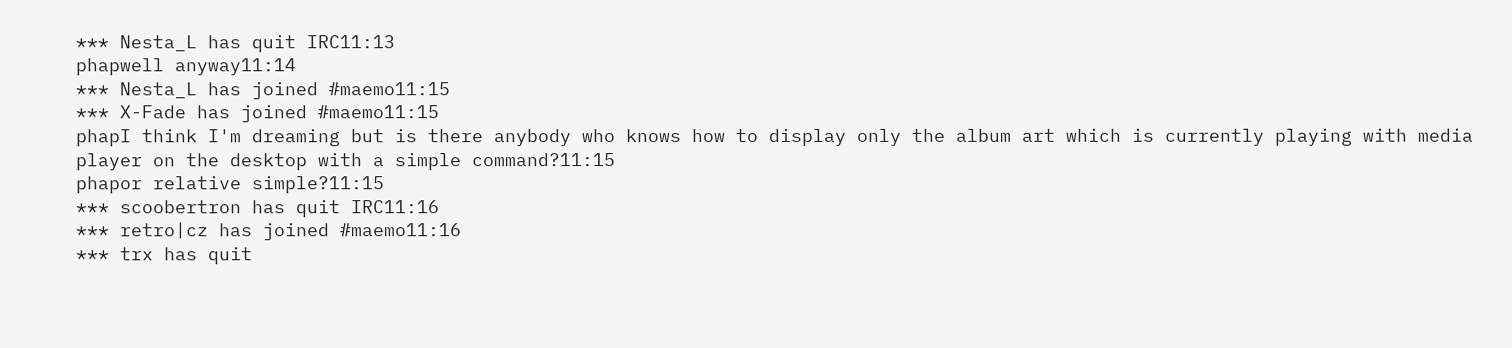*** Nesta_L has quit IRC11:13
phapwell anyway11:14
*** Nesta_L has joined #maemo11:15
*** X-Fade has joined #maemo11:15
phapI think I'm dreaming but is there anybody who knows how to display only the album art which is currently playing with media player on the desktop with a simple command?11:15
phapor relative simple?11:15
*** scoobertron has quit IRC11:16
*** retro|cz has joined #maemo11:16
*** trx has quit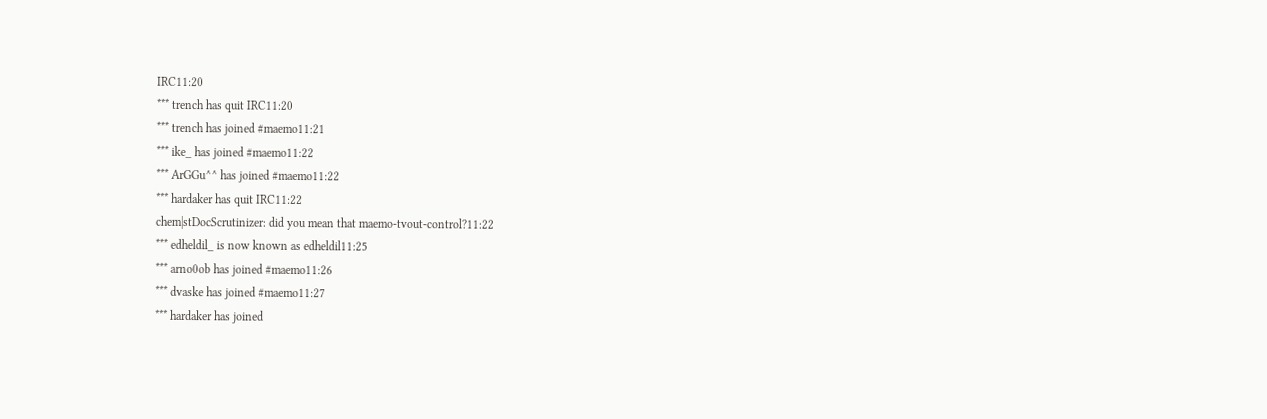IRC11:20
*** trench has quit IRC11:20
*** trench has joined #maemo11:21
*** ike_ has joined #maemo11:22
*** ArGGu^^ has joined #maemo11:22
*** hardaker has quit IRC11:22
chem|stDocScrutinizer: did you mean that maemo-tvout-control?11:22
*** edheldil_ is now known as edheldil11:25
*** arno0ob has joined #maemo11:26
*** dvaske has joined #maemo11:27
*** hardaker has joined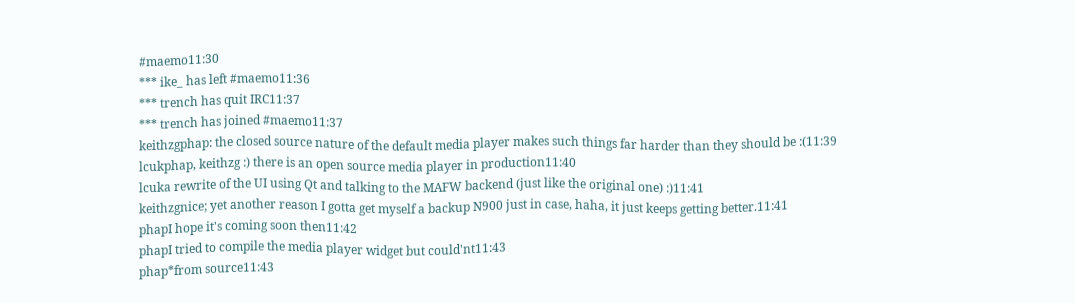#maemo11:30
*** ike_ has left #maemo11:36
*** trench has quit IRC11:37
*** trench has joined #maemo11:37
keithzgphap: the closed source nature of the default media player makes such things far harder than they should be :(11:39
lcukphap, keithzg :) there is an open source media player in production11:40
lcuka rewrite of the UI using Qt and talking to the MAFW backend (just like the original one) :)11:41
keithzgnice; yet another reason I gotta get myself a backup N900 just in case, haha, it just keeps getting better.11:41
phapI hope it's coming soon then11:42
phapI tried to compile the media player widget but could'nt11:43
phap*from source11:43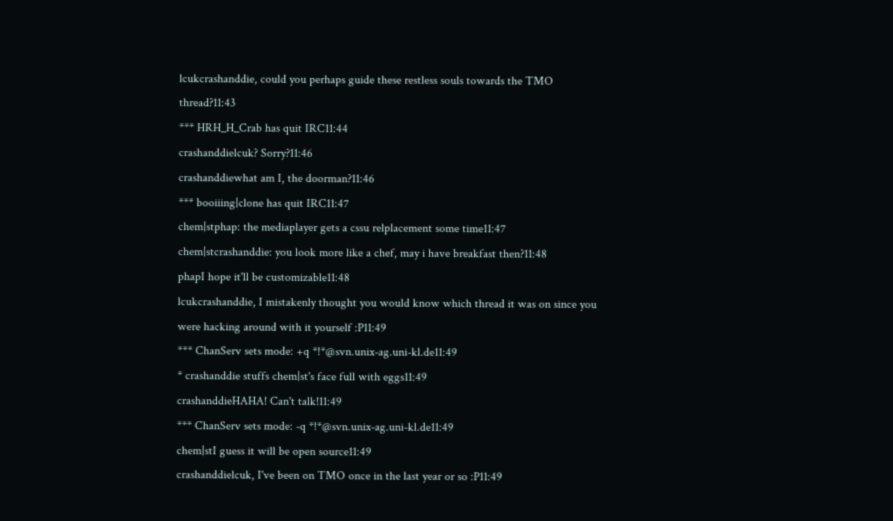lcukcrashanddie, could you perhaps guide these restless souls towards the TMO thread?11:43
*** HRH_H_Crab has quit IRC11:44
crashanddielcuk? Sorry?11:46
crashanddiewhat am I, the doorman?11:46
*** booiiing|clone has quit IRC11:47
chem|stphap: the mediaplayer gets a cssu relplacement some time11:47
chem|stcrashanddie: you look more like a chef, may i have breakfast then?11:48
phapI hope it'll be customizable11:48
lcukcrashanddie, I mistakenly thought you would know which thread it was on since you were hacking around with it yourself :P11:49
*** ChanServ sets mode: +q *!*@svn.unix-ag.uni-kl.de11:49
* crashanddie stuffs chem|st's face full with eggs11:49
crashanddieHAHA! Can't talk!11:49
*** ChanServ sets mode: -q *!*@svn.unix-ag.uni-kl.de11:49
chem|stI guess it will be open source11:49
crashanddielcuk, I've been on TMO once in the last year or so :P11:49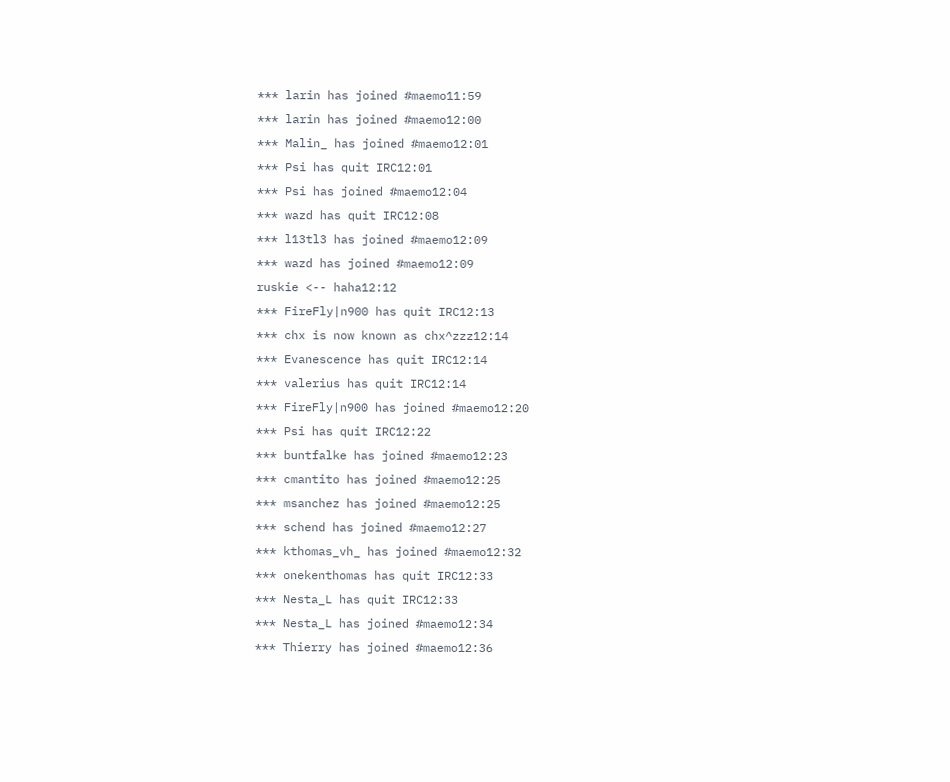*** larin has joined #maemo11:59
*** larin has joined #maemo12:00
*** Malin_ has joined #maemo12:01
*** Psi has quit IRC12:01
*** Psi has joined #maemo12:04
*** wazd has quit IRC12:08
*** l13tl3 has joined #maemo12:09
*** wazd has joined #maemo12:09
ruskie <-- haha12:12
*** FireFly|n900 has quit IRC12:13
*** chx is now known as chx^zzz12:14
*** Evanescence has quit IRC12:14
*** valerius has quit IRC12:14
*** FireFly|n900 has joined #maemo12:20
*** Psi has quit IRC12:22
*** buntfalke has joined #maemo12:23
*** cmantito has joined #maemo12:25
*** msanchez has joined #maemo12:25
*** schend has joined #maemo12:27
*** kthomas_vh_ has joined #maemo12:32
*** onekenthomas has quit IRC12:33
*** Nesta_L has quit IRC12:33
*** Nesta_L has joined #maemo12:34
*** Thierry has joined #maemo12:36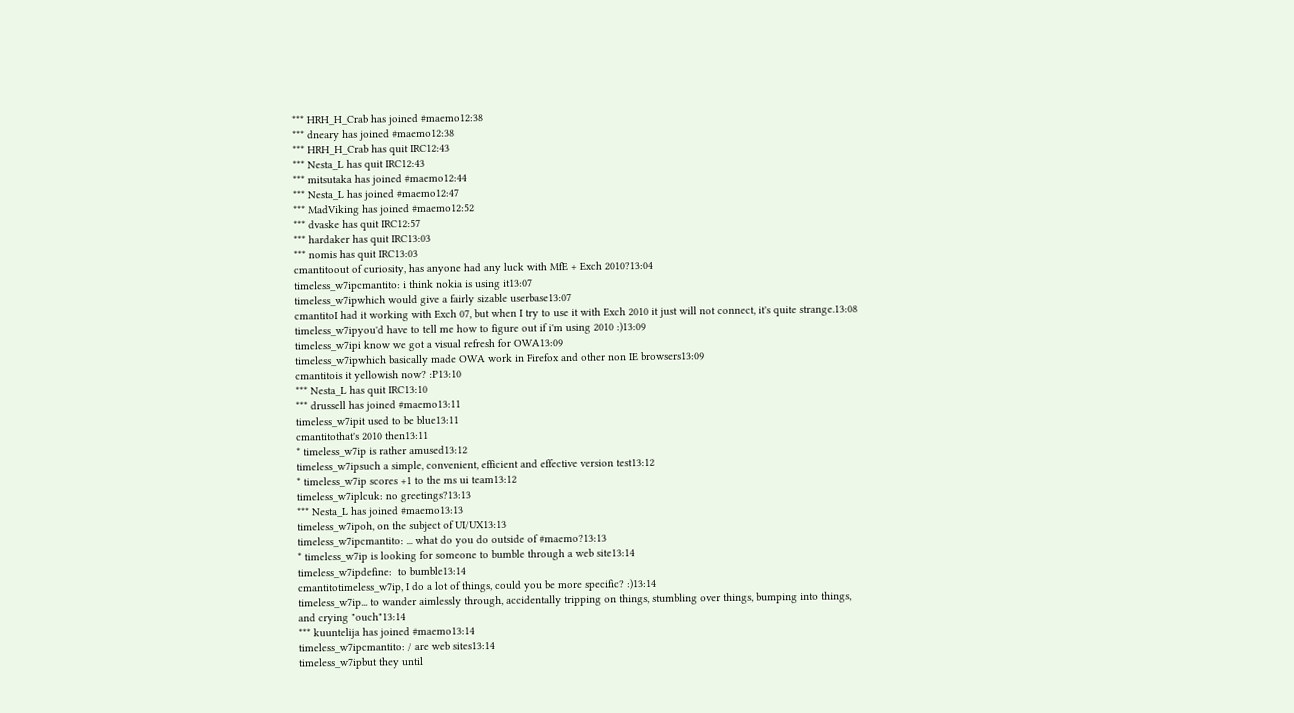*** HRH_H_Crab has joined #maemo12:38
*** dneary has joined #maemo12:38
*** HRH_H_Crab has quit IRC12:43
*** Nesta_L has quit IRC12:43
*** mitsutaka has joined #maemo12:44
*** Nesta_L has joined #maemo12:47
*** MadViking has joined #maemo12:52
*** dvaske has quit IRC12:57
*** hardaker has quit IRC13:03
*** nomis has quit IRC13:03
cmantitoout of curiosity, has anyone had any luck with MfE + Exch 2010?13:04
timeless_w7ipcmantito: i think nokia is using it13:07
timeless_w7ipwhich would give a fairly sizable userbase13:07
cmantitoI had it working with Exch 07, but when I try to use it with Exch 2010 it just will not connect, it's quite strange.13:08
timeless_w7ipyou'd have to tell me how to figure out if i'm using 2010 :)13:09
timeless_w7ipi know we got a visual refresh for OWA13:09
timeless_w7ipwhich basically made OWA work in Firefox and other non IE browsers13:09
cmantitois it yellowish now? :P13:10
*** Nesta_L has quit IRC13:10
*** drussell has joined #maemo13:11
timeless_w7ipit used to be blue13:11
cmantitothat's 2010 then13:11
* timeless_w7ip is rather amused13:12
timeless_w7ipsuch a simple, convenient, efficient and effective version test13:12
* timeless_w7ip scores +1 to the ms ui team13:12
timeless_w7iplcuk: no greetings?13:13
*** Nesta_L has joined #maemo13:13
timeless_w7ipoh, on the subject of UI/UX13:13
timeless_w7ipcmantito: ... what do you do outside of #maemo?13:13
* timeless_w7ip is looking for someone to bumble through a web site13:14
timeless_w7ipdefine:  to bumble13:14
cmantitotimeless_w7ip, I do a lot of things, could you be more specific? :)13:14
timeless_w7ip... to wander aimlessly through, accidentally tripping on things, stumbling over things, bumping into things, and crying "ouch"13:14
*** kuuntelija has joined #maemo13:14
timeless_w7ipcmantito: / are web sites13:14
timeless_w7ipbut they until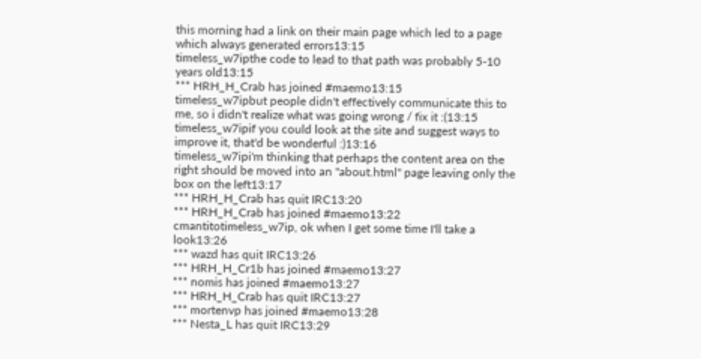this morning had a link on their main page which led to a page which always generated errors13:15
timeless_w7ipthe code to lead to that path was probably 5-10 years old13:15
*** HRH_H_Crab has joined #maemo13:15
timeless_w7ipbut people didn't effectively communicate this to me, so i didn't realize what was going wrong / fix it :(13:15
timeless_w7ipif you could look at the site and suggest ways to improve it, that'd be wonderful :)13:16
timeless_w7ipi'm thinking that perhaps the content area on the right should be moved into an "about.html" page leaving only the box on the left13:17
*** HRH_H_Crab has quit IRC13:20
*** HRH_H_Crab has joined #maemo13:22
cmantitotimeless_w7ip, ok when I get some time I'll take a look13:26
*** wazd has quit IRC13:26
*** HRH_H_Cr1b has joined #maemo13:27
*** nomis has joined #maemo13:27
*** HRH_H_Crab has quit IRC13:27
*** mortenvp has joined #maemo13:28
*** Nesta_L has quit IRC13:29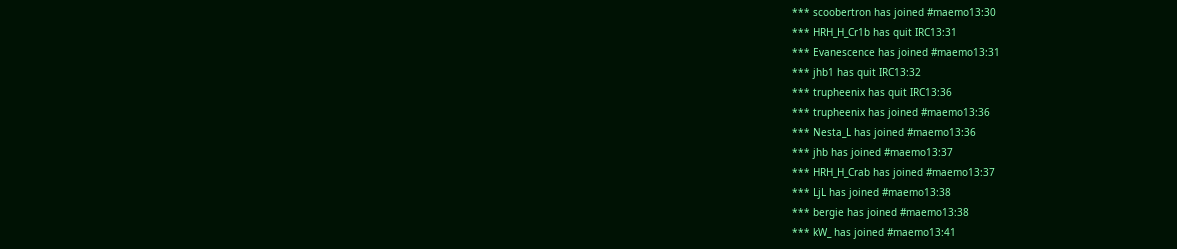*** scoobertron has joined #maemo13:30
*** HRH_H_Cr1b has quit IRC13:31
*** Evanescence has joined #maemo13:31
*** jhb1 has quit IRC13:32
*** trupheenix has quit IRC13:36
*** trupheenix has joined #maemo13:36
*** Nesta_L has joined #maemo13:36
*** jhb has joined #maemo13:37
*** HRH_H_Crab has joined #maemo13:37
*** LjL has joined #maemo13:38
*** bergie has joined #maemo13:38
*** kW_ has joined #maemo13:41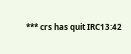*** crs has quit IRC13:42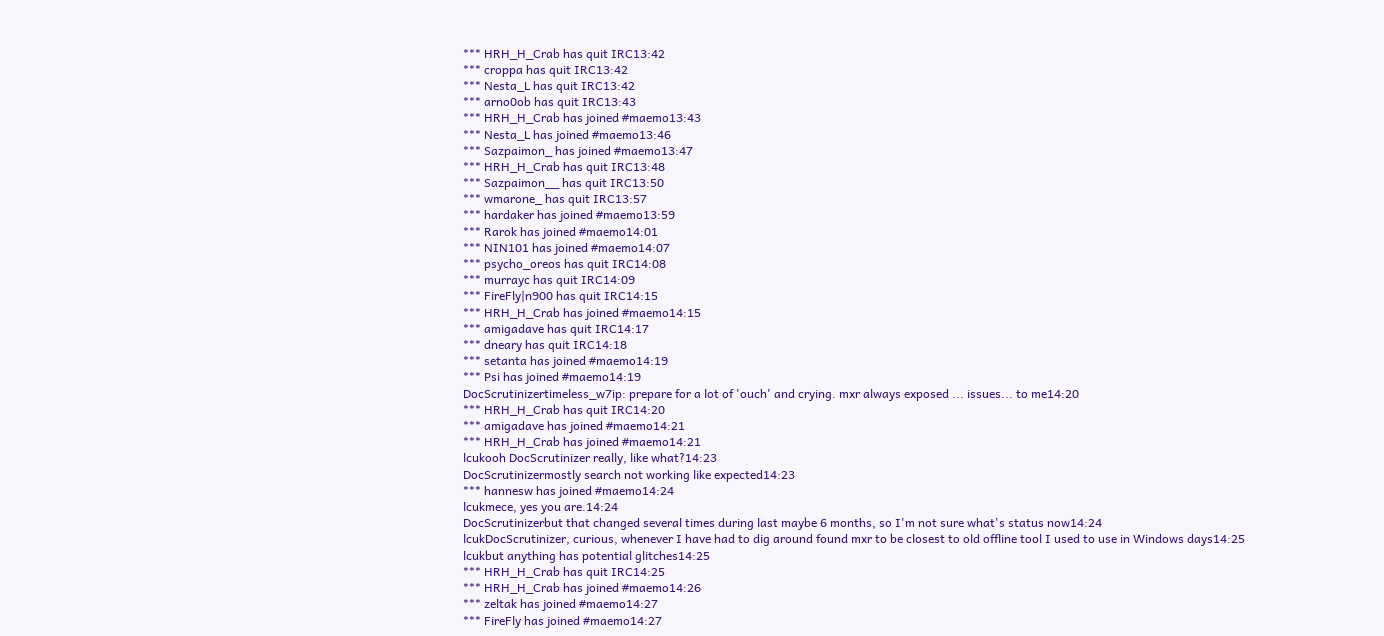*** HRH_H_Crab has quit IRC13:42
*** croppa has quit IRC13:42
*** Nesta_L has quit IRC13:42
*** arno0ob has quit IRC13:43
*** HRH_H_Crab has joined #maemo13:43
*** Nesta_L has joined #maemo13:46
*** Sazpaimon_ has joined #maemo13:47
*** HRH_H_Crab has quit IRC13:48
*** Sazpaimon__ has quit IRC13:50
*** wmarone_ has quit IRC13:57
*** hardaker has joined #maemo13:59
*** Rarok has joined #maemo14:01
*** NIN101 has joined #maemo14:07
*** psycho_oreos has quit IRC14:08
*** murrayc has quit IRC14:09
*** FireFly|n900 has quit IRC14:15
*** HRH_H_Crab has joined #maemo14:15
*** amigadave has quit IRC14:17
*** dneary has quit IRC14:18
*** setanta has joined #maemo14:19
*** Psi has joined #maemo14:19
DocScrutinizertimeless_w7ip: prepare for a lot of 'ouch' and crying. mxr always exposed ... issues... to me14:20
*** HRH_H_Crab has quit IRC14:20
*** amigadave has joined #maemo14:21
*** HRH_H_Crab has joined #maemo14:21
lcukooh DocScrutinizer really, like what?14:23
DocScrutinizermostly search not working like expected14:23
*** hannesw has joined #maemo14:24
lcukmece, yes you are.14:24
DocScrutinizerbut that changed several times during last maybe 6 months, so I'm not sure what's status now14:24
lcukDocScrutinizer, curious, whenever I have had to dig around found mxr to be closest to old offline tool I used to use in Windows days14:25
lcukbut anything has potential glitches14:25
*** HRH_H_Crab has quit IRC14:25
*** HRH_H_Crab has joined #maemo14:26
*** zeltak has joined #maemo14:27
*** FireFly has joined #maemo14:27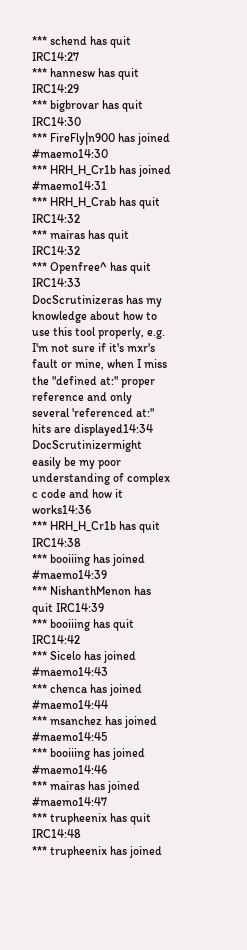*** schend has quit IRC14:27
*** hannesw has quit IRC14:29
*** bigbrovar has quit IRC14:30
*** FireFly|n900 has joined #maemo14:30
*** HRH_H_Cr1b has joined #maemo14:31
*** HRH_H_Crab has quit IRC14:32
*** mairas has quit IRC14:32
*** Openfree^ has quit IRC14:33
DocScrutinizeras has my knowledge about how to use this tool properly, e.g. I'm not sure if it's mxr's fault or mine, when I miss the "defined at:" proper reference and only several 'referenced at:" hits are displayed14:34
DocScrutinizermight easily be my poor understanding of complex c code and how it works14:36
*** HRH_H_Cr1b has quit IRC14:38
*** booiiing has joined #maemo14:39
*** NishanthMenon has quit IRC14:39
*** booiiing has quit IRC14:42
*** Sicelo has joined #maemo14:43
*** chenca has joined #maemo14:44
*** msanchez has joined #maemo14:45
*** booiiing has joined #maemo14:46
*** mairas has joined #maemo14:47
*** trupheenix has quit IRC14:48
*** trupheenix has joined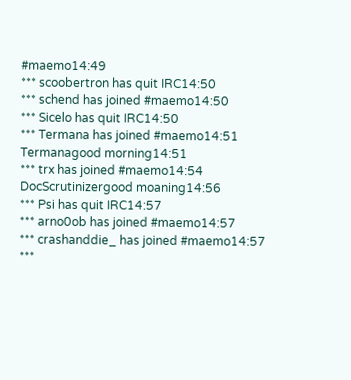#maemo14:49
*** scoobertron has quit IRC14:50
*** schend has joined #maemo14:50
*** Sicelo has quit IRC14:50
*** Termana has joined #maemo14:51
Termanagood morning14:51
*** trx has joined #maemo14:54
DocScrutinizergood moaning14:56
*** Psi has quit IRC14:57
*** arno0ob has joined #maemo14:57
*** crashanddie_ has joined #maemo14:57
***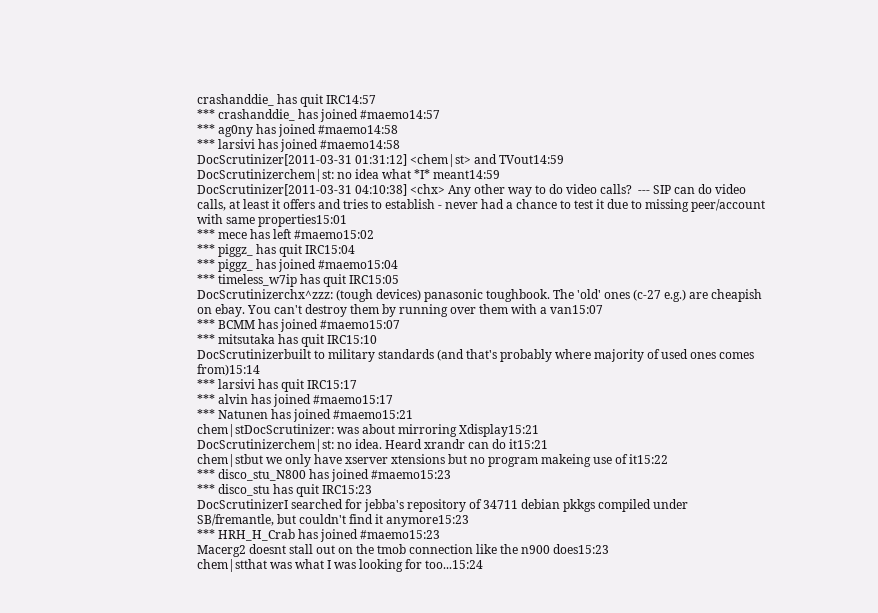crashanddie_ has quit IRC14:57
*** crashanddie_ has joined #maemo14:57
*** ag0ny has joined #maemo14:58
*** larsivi has joined #maemo14:58
DocScrutinizer[2011-03-31 01:31:12] <chem|st> and TVout14:59
DocScrutinizerchem|st: no idea what *I* meant14:59
DocScrutinizer[2011-03-31 04:10:38] <chx> Any other way to do video calls?  --- SIP can do video calls, at least it offers and tries to establish - never had a chance to test it due to missing peer/account with same properties15:01
*** mece has left #maemo15:02
*** piggz_ has quit IRC15:04
*** piggz_ has joined #maemo15:04
*** timeless_w7ip has quit IRC15:05
DocScrutinizerchx^zzz: (tough devices) panasonic toughbook. The 'old' ones (c-27 e.g.) are cheapish on ebay. You can't destroy them by running over them with a van15:07
*** BCMM has joined #maemo15:07
*** mitsutaka has quit IRC15:10
DocScrutinizerbuilt to military standards (and that's probably where majority of used ones comes from)15:14
*** larsivi has quit IRC15:17
*** alvin has joined #maemo15:17
*** Natunen has joined #maemo15:21
chem|stDocScrutinizer: was about mirroring Xdisplay15:21
DocScrutinizerchem|st: no idea. Heard xrandr can do it15:21
chem|stbut we only have xserver xtensions but no program makeing use of it15:22
*** disco_stu_N800 has joined #maemo15:23
*** disco_stu has quit IRC15:23
DocScrutinizerI searched for jebba's repository of 34711 debian pkkgs compiled under SB/fremantle, but couldn't find it anymore15:23
*** HRH_H_Crab has joined #maemo15:23
Macerg2 doesnt stall out on the tmob connection like the n900 does15:23
chem|stthat was what I was looking for too...15:24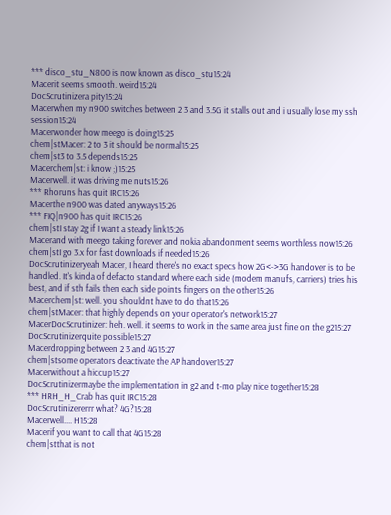*** disco_stu_N800 is now known as disco_stu15:24
Macerit seems smooth. weird15:24
DocScrutinizera pity15:24
Macerwhen my n900 switches between 2 3 and 3.5G it stalls out and i usually lose my ssh session15:24
Macerwonder how meego is doing15:25
chem|stMacer: 2 to 3 it should be normal15:25
chem|st3 to 3.5 depends15:25
Macerchem|st: i know ;)15:25
Macerwell. it was driving me nuts15:26
*** Rhoruns has quit IRC15:26
Macerthe n900 was dated anyways15:26
*** FIQ|n900 has quit IRC15:26
chem|stI stay 2g if I want a steady link15:26
Macerand with meego taking forever and nokia abandonment seems worthless now15:26
chem|stI go 3.x for fast downloads if needed15:26
DocScrutinizeryeah Macer, I heard there's no exact specs how 2G<->3G handover is to be handled. It's kinda of defacto standard where each side (modem manufs, carriers) tries his best, and if sth fails then each side points fingers on the other15:26
Macerchem|st: well. you shouldnt have to do that15:26
chem|stMacer: that highly depends on your operator's network15:27
MacerDocScrutinizer: heh. well. it seems to work in the same area just fine on the g215:27
DocScrutinizerquite possible15:27
Macerdropping between 2 3 and 4G15:27
chem|stsome operators deactivate the AP handover15:27
Macerwithout a hiccup15:27
DocScrutinizermaybe the implementation in g2 and t-mo play nice together15:28
*** HRH_H_Crab has quit IRC15:28
DocScrutinizererrr what? 4G?15:28
Macerwell.... H15:28
Macerif you want to call that 4G15:28
chem|stthat is not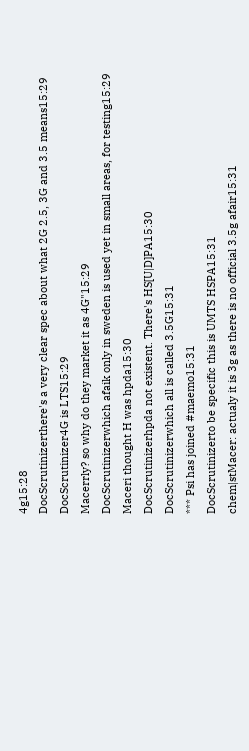4g15:28
DocScrutinizerthere's a very clear spec about what 2G 2.5, 3G and 3.5 means15:29
DocScrutinizer4G is LTS15:29
Macerrly? so why do they market it as 4G"15:29
DocScrutinizerwhich afaik only in sweden is used yet in small areas, for testing15:29
Maceri thought H was hpda15:30
DocScrutinizerhpda not existent. There's HS[U|D]PA15:30
DocScrutinizerwhich all is called 3.5G15:31
*** Psi has joined #maemo15:31
DocScrutinizerto be specific this is UMTS HSPA15:31
chem|stMacer: actualy it is 3g as there is no official 3.5g afair15:31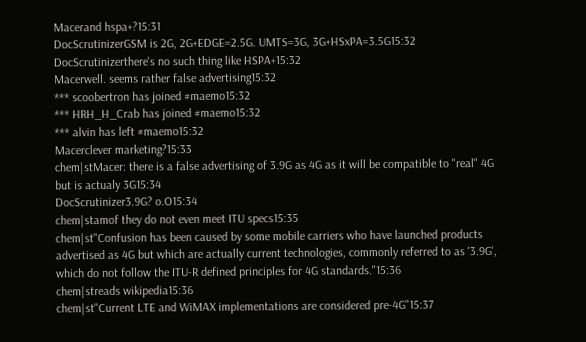Macerand hspa+?15:31
DocScrutinizerGSM is 2G, 2G+EDGE=2.5G. UMTS=3G, 3G+HSxPA=3.5G15:32
DocScrutinizerthere's no such thing like HSPA+15:32
Macerwell. seems rather false advertising15:32
*** scoobertron has joined #maemo15:32
*** HRH_H_Crab has joined #maemo15:32
*** alvin has left #maemo15:32
Macerclever marketing?15:33
chem|stMacer: there is a false advertising of 3.9G as 4G as it will be compatible to "real" 4G but is actualy 3G15:34
DocScrutinizer3.9G? o.O15:34
chem|stamof they do not even meet ITU specs15:35
chem|st"Confusion has been caused by some mobile carriers who have launched products advertised as 4G but which are actually current technologies, commonly referred to as '3.9G', which do not follow the ITU-R defined principles for 4G standards."15:36
chem|streads wikipedia15:36
chem|st"Current LTE and WiMAX implementations are considered pre-4G"15:37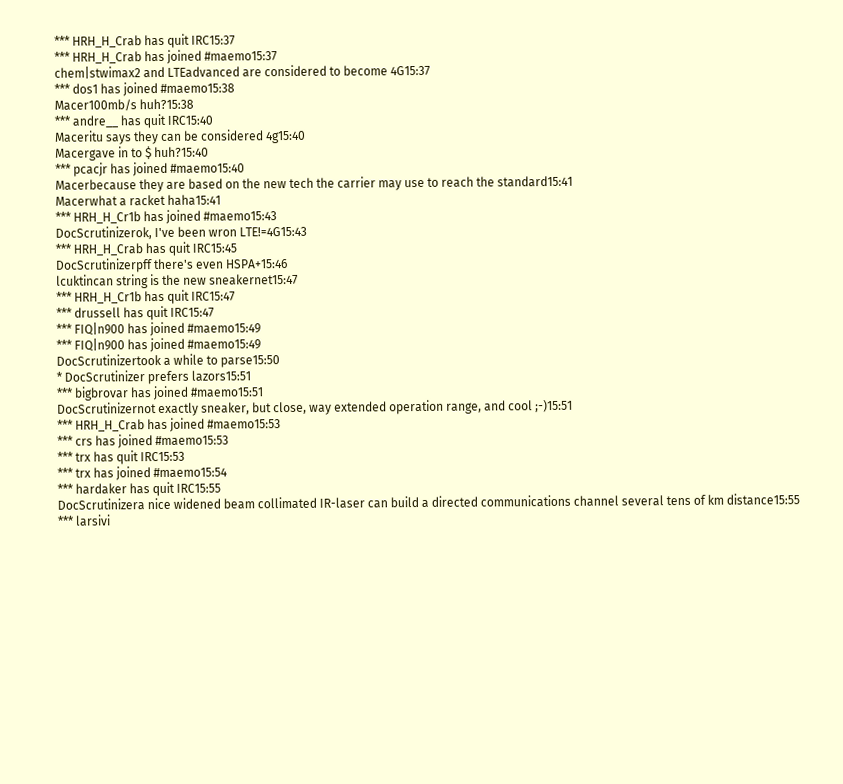*** HRH_H_Crab has quit IRC15:37
*** HRH_H_Crab has joined #maemo15:37
chem|stwimax2 and LTEadvanced are considered to become 4G15:37
*** dos1 has joined #maemo15:38
Macer100mb/s huh?15:38
*** andre__ has quit IRC15:40
Maceritu says they can be considered 4g15:40
Macergave in to $ huh?15:40
*** pcacjr has joined #maemo15:40
Macerbecause they are based on the new tech the carrier may use to reach the standard15:41
Macerwhat a racket haha15:41
*** HRH_H_Cr1b has joined #maemo15:43
DocScrutinizerok, I've been wron LTE!=4G15:43
*** HRH_H_Crab has quit IRC15:45
DocScrutinizerpff there's even HSPA+15:46
lcuktincan string is the new sneakernet15:47
*** HRH_H_Cr1b has quit IRC15:47
*** drussell has quit IRC15:47
*** FIQ|n900 has joined #maemo15:49
*** FIQ|n900 has joined #maemo15:49
DocScrutinizertook a while to parse15:50
* DocScrutinizer prefers lazors15:51
*** bigbrovar has joined #maemo15:51
DocScrutinizernot exactly sneaker, but close, way extended operation range, and cool ;-)15:51
*** HRH_H_Crab has joined #maemo15:53
*** crs has joined #maemo15:53
*** trx has quit IRC15:53
*** trx has joined #maemo15:54
*** hardaker has quit IRC15:55
DocScrutinizera nice widened beam collimated IR-laser can build a directed communications channel several tens of km distance15:55
*** larsivi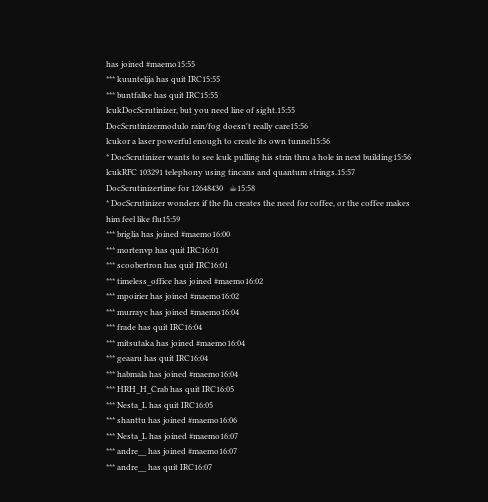has joined #maemo15:55
*** kuuntelija has quit IRC15:55
*** buntfalke has quit IRC15:55
lcukDocScrutinizer, but you need line of sight.15:55
DocScrutinizermodulo rain/fog doesn't really care15:56
lcukor a laser powerful enough to create its own tunnel15:56
* DocScrutinizer wants to see lcuk pulling his strin thru a hole in next building15:56
lcukRFC 103291 telephony using tincans and quantum strings.15:57
DocScrutinizertime for 12648430   ☕15:58
* DocScrutinizer wonders if the flu creates the need for coffee, or the coffee makes him feel like flu15:59
*** briglia has joined #maemo16:00
*** mortenvp has quit IRC16:01
*** scoobertron has quit IRC16:01
*** timeless_office has joined #maemo16:02
*** mpoirier has joined #maemo16:02
*** murrayc has joined #maemo16:04
*** frade has quit IRC16:04
*** mitsutaka has joined #maemo16:04
*** geaaru has quit IRC16:04
*** habmala has joined #maemo16:04
*** HRH_H_Crab has quit IRC16:05
*** Nesta_L has quit IRC16:05
*** shanttu has joined #maemo16:06
*** Nesta_L has joined #maemo16:07
*** andre__ has joined #maemo16:07
*** andre__ has quit IRC16:07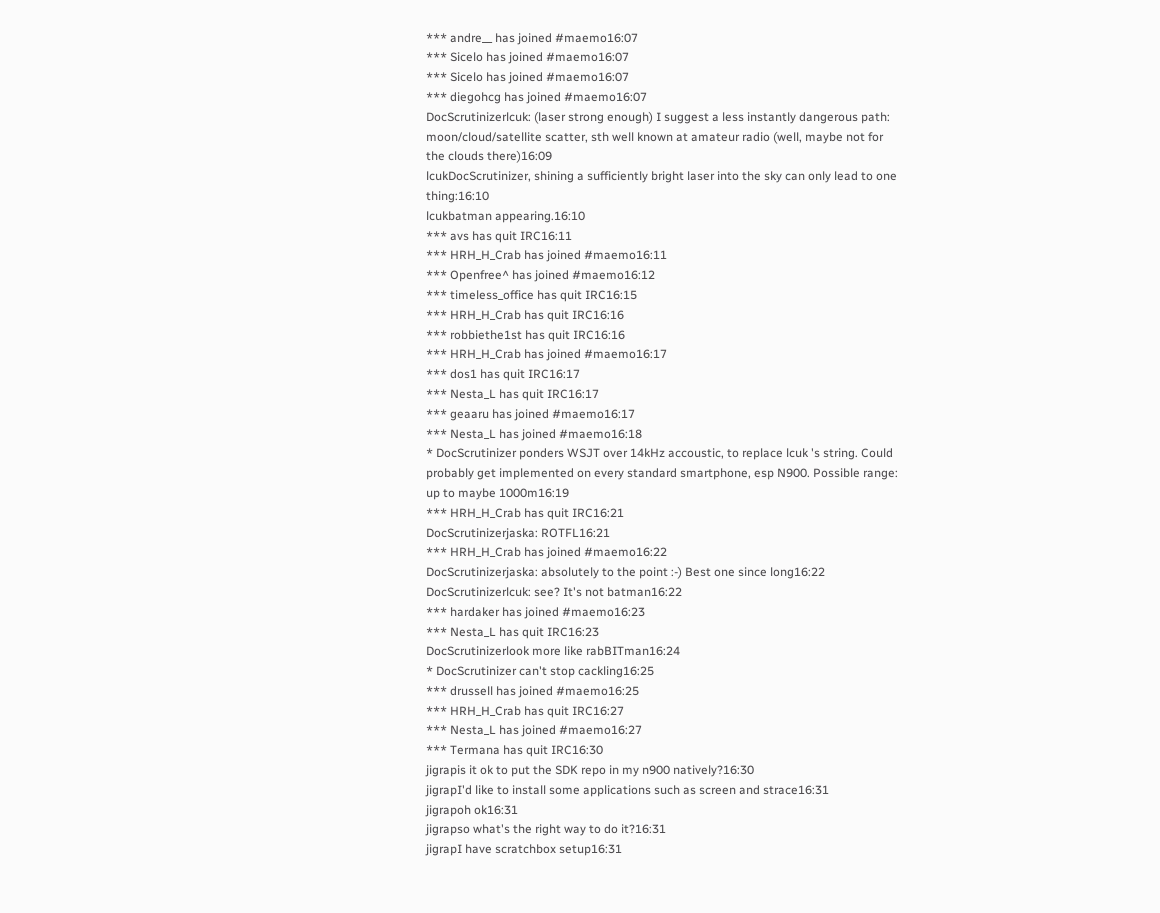*** andre__ has joined #maemo16:07
*** Sicelo has joined #maemo16:07
*** Sicelo has joined #maemo16:07
*** diegohcg has joined #maemo16:07
DocScrutinizerlcuk: (laser strong enough) I suggest a less instantly dangerous path: moon/cloud/satellite scatter, sth well known at amateur radio (well, maybe not for the clouds there)16:09
lcukDocScrutinizer, shining a sufficiently bright laser into the sky can only lead to one thing:16:10
lcukbatman appearing.16:10
*** avs has quit IRC16:11
*** HRH_H_Crab has joined #maemo16:11
*** Openfree^ has joined #maemo16:12
*** timeless_office has quit IRC16:15
*** HRH_H_Crab has quit IRC16:16
*** robbiethe1st has quit IRC16:16
*** HRH_H_Crab has joined #maemo16:17
*** dos1 has quit IRC16:17
*** Nesta_L has quit IRC16:17
*** geaaru has joined #maemo16:17
*** Nesta_L has joined #maemo16:18
* DocScrutinizer ponders WSJT over 14kHz accoustic, to replace lcuk 's string. Could probably get implemented on every standard smartphone, esp N900. Possible range: up to maybe 1000m16:19
*** HRH_H_Crab has quit IRC16:21
DocScrutinizerjaska: ROTFL16:21
*** HRH_H_Crab has joined #maemo16:22
DocScrutinizerjaska: absolutely to the point :-) Best one since long16:22
DocScrutinizerlcuk: see? It's not batman16:22
*** hardaker has joined #maemo16:23
*** Nesta_L has quit IRC16:23
DocScrutinizerlook more like rabBITman16:24
* DocScrutinizer can't stop cackling16:25
*** drussell has joined #maemo16:25
*** HRH_H_Crab has quit IRC16:27
*** Nesta_L has joined #maemo16:27
*** Termana has quit IRC16:30
jigrapis it ok to put the SDK repo in my n900 natively?16:30
jigrapI'd like to install some applications such as screen and strace16:31
jigrapoh ok16:31
jigrapso what's the right way to do it?16:31
jigrapI have scratchbox setup16:31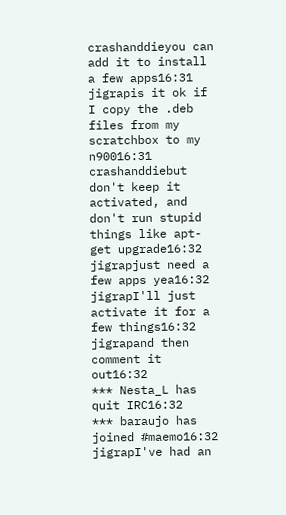crashanddieyou can add it to install a few apps16:31
jigrapis it ok if I copy the .deb files from my scratchbox to my n90016:31
crashanddiebut don't keep it activated, and don't run stupid things like apt-get upgrade16:32
jigrapjust need a few apps yea16:32
jigrapI'll just activate it for a few things16:32
jigrapand then comment it out16:32
*** Nesta_L has quit IRC16:32
*** baraujo has joined #maemo16:32
jigrapI've had an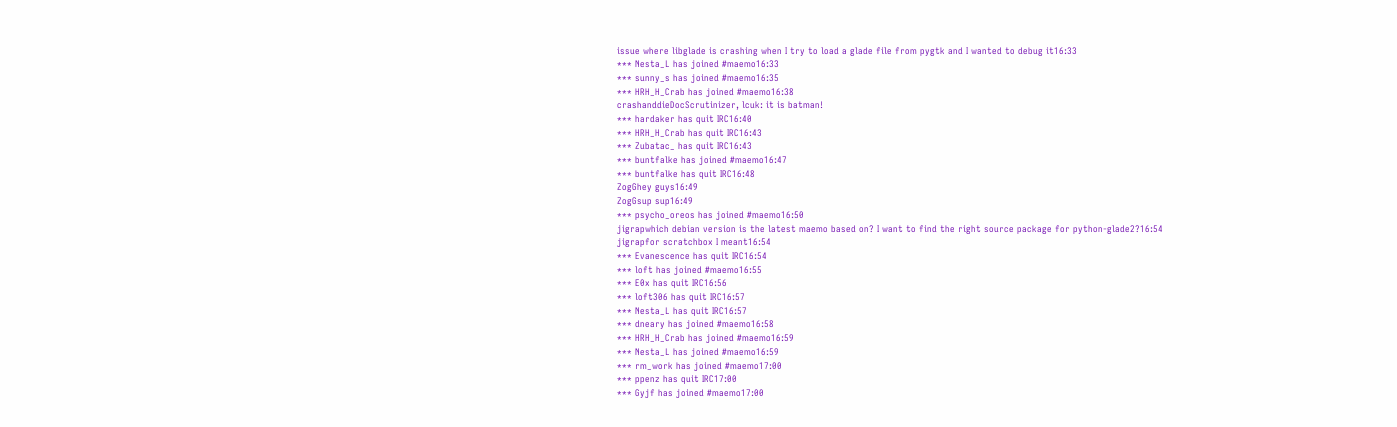issue where libglade is crashing when I try to load a glade file from pygtk and I wanted to debug it16:33
*** Nesta_L has joined #maemo16:33
*** sunny_s has joined #maemo16:35
*** HRH_H_Crab has joined #maemo16:38
crashanddieDocScrutinizer, lcuk: it is batman!
*** hardaker has quit IRC16:40
*** HRH_H_Crab has quit IRC16:43
*** Zubatac_ has quit IRC16:43
*** buntfalke has joined #maemo16:47
*** buntfalke has quit IRC16:48
ZogGhey guys16:49
ZogGsup sup16:49
*** psycho_oreos has joined #maemo16:50
jigrapwhich debian version is the latest maemo based on? I want to find the right source package for python-glade2?16:54
jigrapfor scratchbox I meant16:54
*** Evanescence has quit IRC16:54
*** loft has joined #maemo16:55
*** E0x has quit IRC16:56
*** loft306 has quit IRC16:57
*** Nesta_L has quit IRC16:57
*** dneary has joined #maemo16:58
*** HRH_H_Crab has joined #maemo16:59
*** Nesta_L has joined #maemo16:59
*** rm_work has joined #maemo17:00
*** ppenz has quit IRC17:00
*** Gyjf has joined #maemo17:00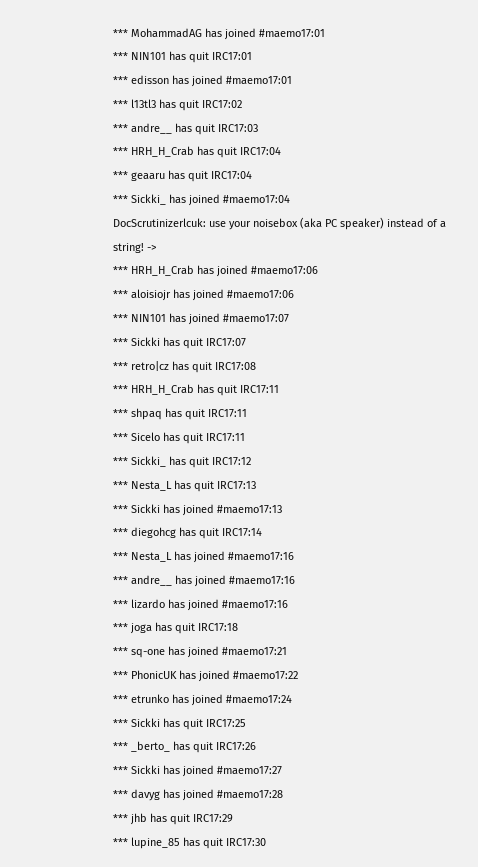*** MohammadAG has joined #maemo17:01
*** NIN101 has quit IRC17:01
*** edisson has joined #maemo17:01
*** l13tl3 has quit IRC17:02
*** andre__ has quit IRC17:03
*** HRH_H_Crab has quit IRC17:04
*** geaaru has quit IRC17:04
*** Sickki_ has joined #maemo17:04
DocScrutinizerlcuk: use your noisebox (aka PC speaker) instead of a string! ->
*** HRH_H_Crab has joined #maemo17:06
*** aloisiojr has joined #maemo17:06
*** NIN101 has joined #maemo17:07
*** Sickki has quit IRC17:07
*** retro|cz has quit IRC17:08
*** HRH_H_Crab has quit IRC17:11
*** shpaq has quit IRC17:11
*** Sicelo has quit IRC17:11
*** Sickki_ has quit IRC17:12
*** Nesta_L has quit IRC17:13
*** Sickki has joined #maemo17:13
*** diegohcg has quit IRC17:14
*** Nesta_L has joined #maemo17:16
*** andre__ has joined #maemo17:16
*** lizardo has joined #maemo17:16
*** joga has quit IRC17:18
*** sq-one has joined #maemo17:21
*** PhonicUK has joined #maemo17:22
*** etrunko has joined #maemo17:24
*** Sickki has quit IRC17:25
*** _berto_ has quit IRC17:26
*** Sickki has joined #maemo17:27
*** davyg has joined #maemo17:28
*** jhb has quit IRC17:29
*** lupine_85 has quit IRC17:30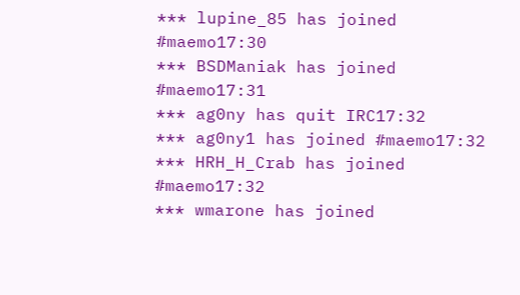*** lupine_85 has joined #maemo17:30
*** BSDManiak has joined #maemo17:31
*** ag0ny has quit IRC17:32
*** ag0ny1 has joined #maemo17:32
*** HRH_H_Crab has joined #maemo17:32
*** wmarone has joined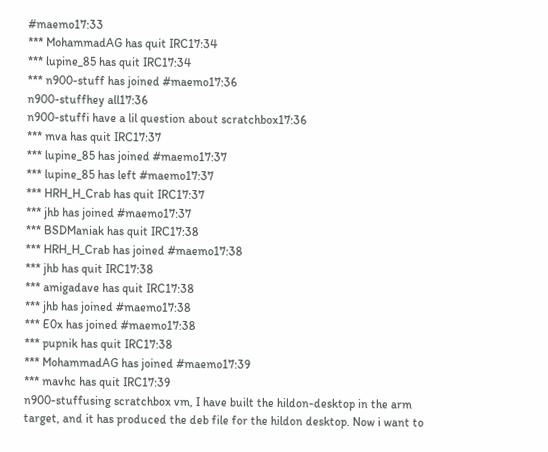#maemo17:33
*** MohammadAG has quit IRC17:34
*** lupine_85 has quit IRC17:34
*** n900-stuff has joined #maemo17:36
n900-stuffhey all17:36
n900-stuffi have a lil question about scratchbox17:36
*** mva has quit IRC17:37
*** lupine_85 has joined #maemo17:37
*** lupine_85 has left #maemo17:37
*** HRH_H_Crab has quit IRC17:37
*** jhb has joined #maemo17:37
*** BSDManiak has quit IRC17:38
*** HRH_H_Crab has joined #maemo17:38
*** jhb has quit IRC17:38
*** amigadave has quit IRC17:38
*** jhb has joined #maemo17:38
*** E0x has joined #maemo17:38
*** pupnik has quit IRC17:38
*** MohammadAG has joined #maemo17:39
*** mavhc has quit IRC17:39
n900-stuffusing scratchbox vm, I have built the hildon-desktop in the arm target, and it has produced the deb file for the hildon desktop. Now i want to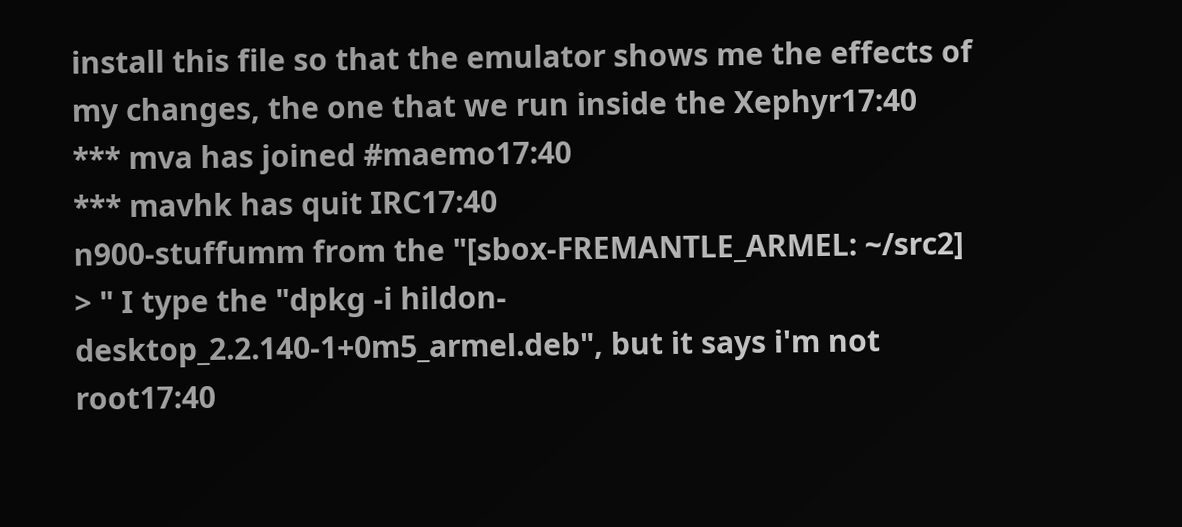install this file so that the emulator shows me the effects of my changes, the one that we run inside the Xephyr17:40
*** mva has joined #maemo17:40
*** mavhk has quit IRC17:40
n900-stuffumm from the "[sbox-FREMANTLE_ARMEL: ~/src2] > " I type the "dpkg -i hildon-desktop_2.2.140-1+0m5_armel.deb", but it says i'm not root17:40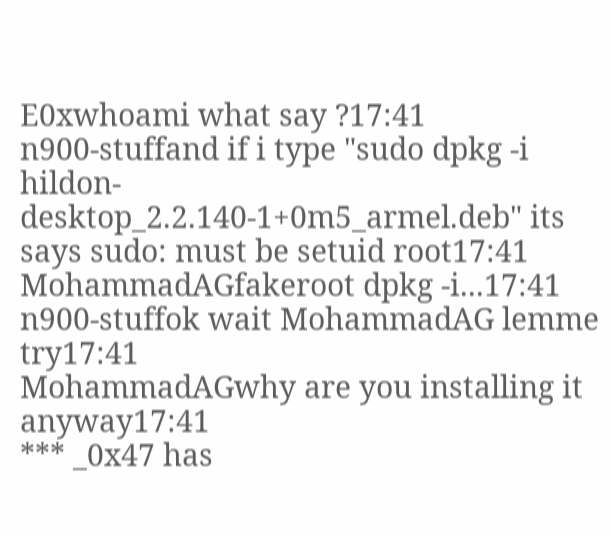E0xwhoami what say ?17:41
n900-stuffand if i type "sudo dpkg -i hildon-desktop_2.2.140-1+0m5_armel.deb" its says sudo: must be setuid root17:41
MohammadAGfakeroot dpkg -i...17:41
n900-stuffok wait MohammadAG lemme try17:41
MohammadAGwhy are you installing it anyway17:41
*** _0x47 has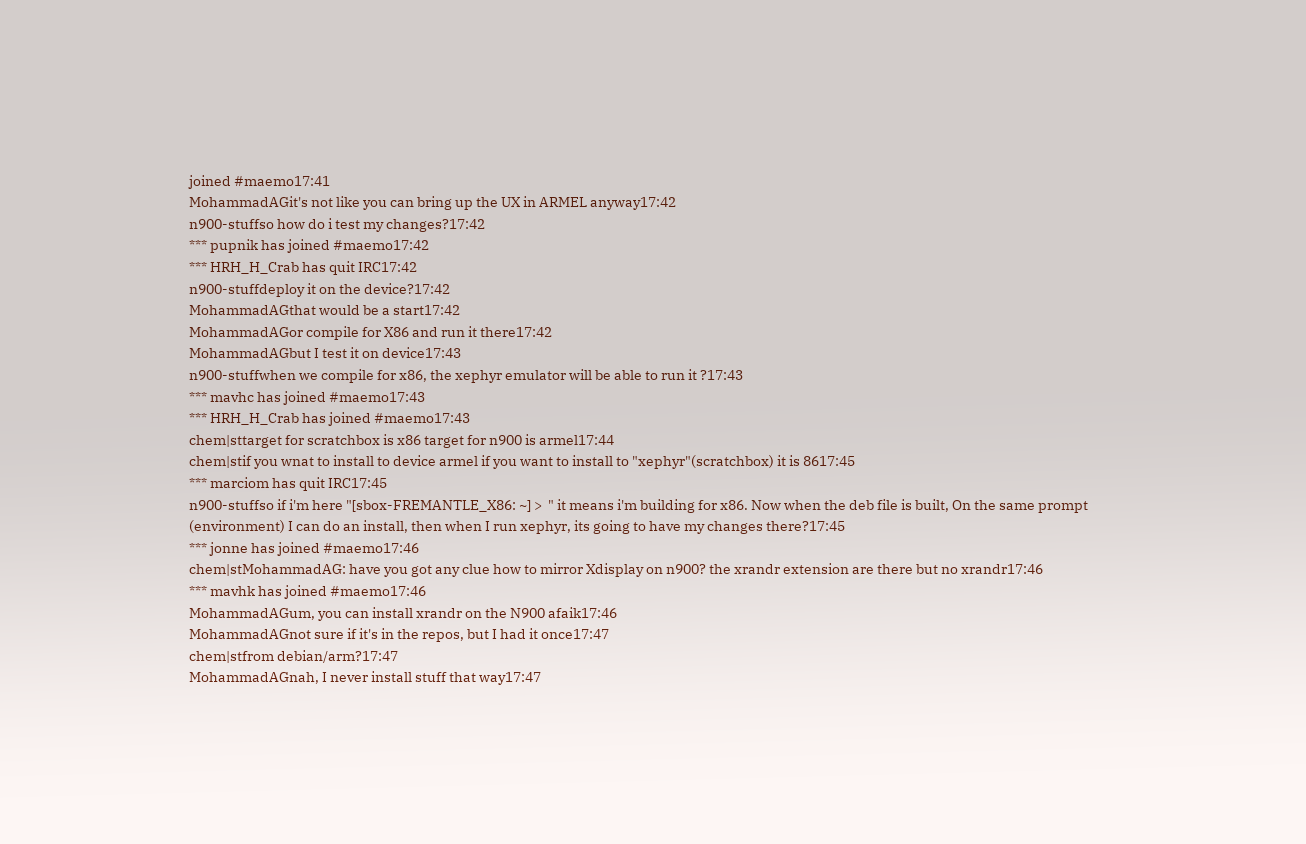joined #maemo17:41
MohammadAGit's not like you can bring up the UX in ARMEL anyway17:42
n900-stuffso how do i test my changes?17:42
*** pupnik has joined #maemo17:42
*** HRH_H_Crab has quit IRC17:42
n900-stuffdeploy it on the device?17:42
MohammadAGthat would be a start17:42
MohammadAGor compile for X86 and run it there17:42
MohammadAGbut I test it on device17:43
n900-stuffwhen we compile for x86, the xephyr emulator will be able to run it ?17:43
*** mavhc has joined #maemo17:43
*** HRH_H_Crab has joined #maemo17:43
chem|sttarget for scratchbox is x86 target for n900 is armel17:44
chem|stif you wnat to install to device armel if you want to install to "xephyr"(scratchbox) it is 8617:45
*** marciom has quit IRC17:45
n900-stuffso if i'm here "[sbox-FREMANTLE_X86: ~] >  " it means i'm building for x86. Now when the deb file is built, On the same prompt (environment) I can do an install, then when I run xephyr, its going to have my changes there?17:45
*** jonne has joined #maemo17:46
chem|stMohammadAG: have you got any clue how to mirror Xdisplay on n900? the xrandr extension are there but no xrandr17:46
*** mavhk has joined #maemo17:46
MohammadAGum, you can install xrandr on the N900 afaik17:46
MohammadAGnot sure if it's in the repos, but I had it once17:47
chem|stfrom debian/arm?17:47
MohammadAGnah, I never install stuff that way17:47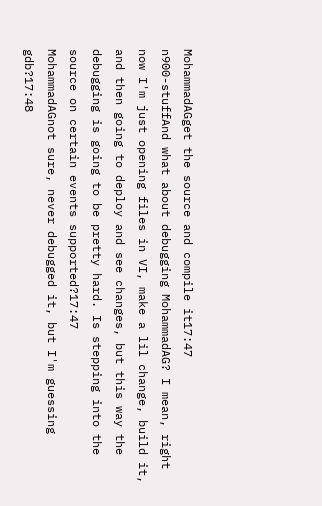MohammadAGget the source and compile it17:47
n900-stuffAnd what about debugging MohammadAG? I mean, right now I'm just opening files in VI, make a lil change, build it, and then going to deploy and see changes, but this way the debugging is going to be pretty hard. Is stepping into the source on certain events supported?17:47
MohammadAGnot sure, never debugged it, but I'm guessing gdb?17:48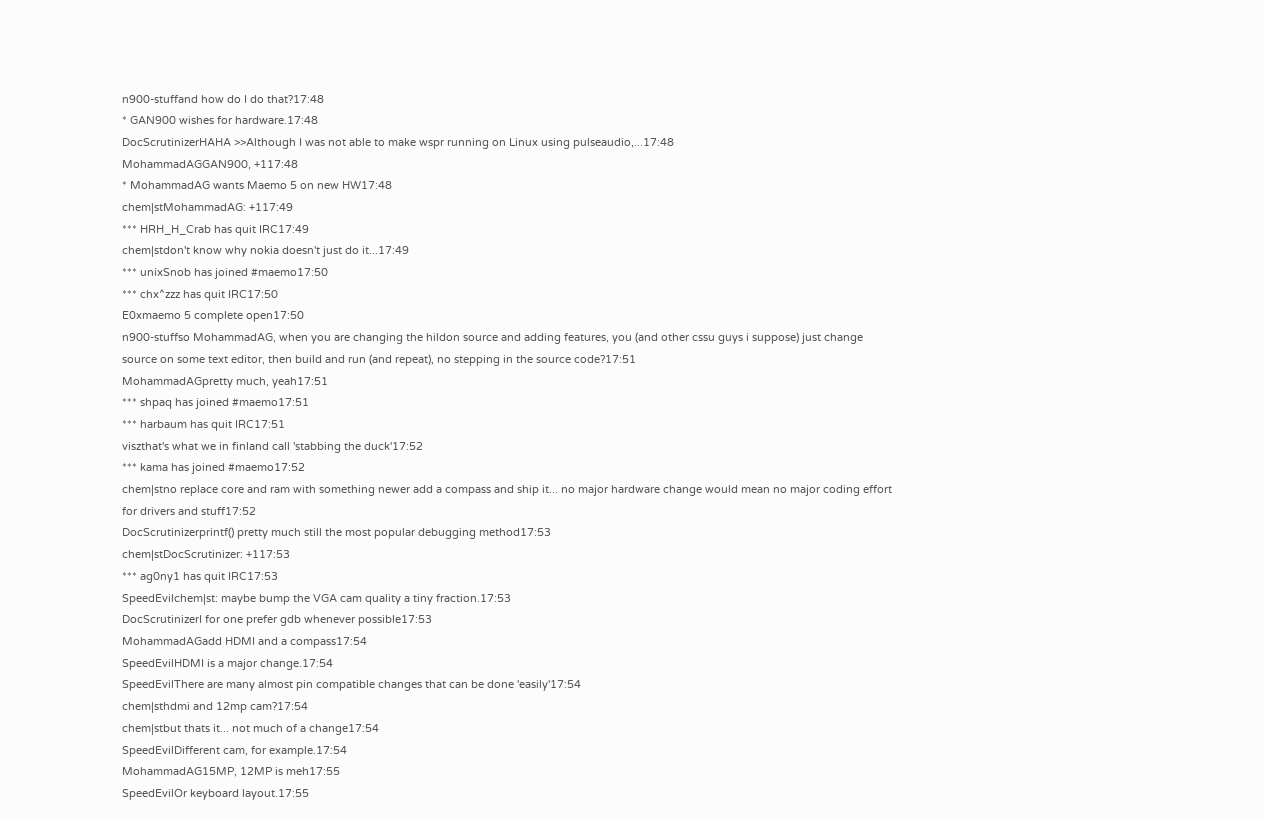n900-stuffand how do I do that?17:48
* GAN900 wishes for hardware.17:48
DocScrutinizerHAHA >>Although I was not able to make wspr running on Linux using pulseaudio,...17:48
MohammadAGGAN900, +117:48
* MohammadAG wants Maemo 5 on new HW17:48
chem|stMohammadAG: +117:49
*** HRH_H_Crab has quit IRC17:49
chem|stdon't know why nokia doesn't just do it...17:49
*** unixSnob has joined #maemo17:50
*** chx^zzz has quit IRC17:50
E0xmaemo 5 complete open17:50
n900-stuffso MohammadAG, when you are changing the hildon source and adding features, you (and other cssu guys i suppose) just change source on some text editor, then build and run (and repeat), no stepping in the source code?17:51
MohammadAGpretty much, yeah17:51
*** shpaq has joined #maemo17:51
*** harbaum has quit IRC17:51
viszthat's what we in finland call 'stabbing the duck'17:52
*** kama has joined #maemo17:52
chem|stno replace core and ram with something newer add a compass and ship it... no major hardware change would mean no major coding effort for drivers and stuff17:52
DocScrutinizerprintf() pretty much still the most popular debugging method17:53
chem|stDocScrutinizer: +117:53
*** ag0ny1 has quit IRC17:53
SpeedEvilchem|st: maybe bump the VGA cam quality a tiny fraction.17:53
DocScrutinizerI for one prefer gdb whenever possible17:53
MohammadAGadd HDMI and a compass17:54
SpeedEvilHDMI is a major change.17:54
SpeedEvilThere are many almost pin compatible changes that can be done 'easily'17:54
chem|sthdmi and 12mp cam?17:54
chem|stbut thats it... not much of a change17:54
SpeedEvilDifferent cam, for example.17:54
MohammadAG15MP, 12MP is meh17:55
SpeedEvilOr keyboard layout.17:55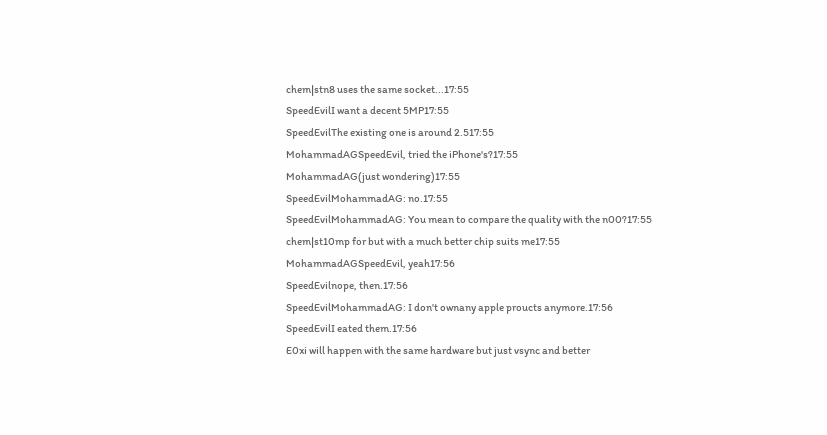chem|stn8 uses the same socket...17:55
SpeedEvilI want a decent 5MP17:55
SpeedEvilThe existing one is around 2.517:55
MohammadAGSpeedEvil, tried the iPhone's?17:55
MohammadAG(just wondering)17:55
SpeedEvilMohammadAG: no.17:55
SpeedEvilMohammadAG: You mean to compare the quality with the n00?17:55
chem|st10mp for but with a much better chip suits me17:55
MohammadAGSpeedEvil, yeah17:56
SpeedEvilnope, then.17:56
SpeedEvilMohammadAG: I don't ownany apple proucts anymore.17:56
SpeedEvilI eated them.17:56
E0xi will happen with the same hardware but just vsync and better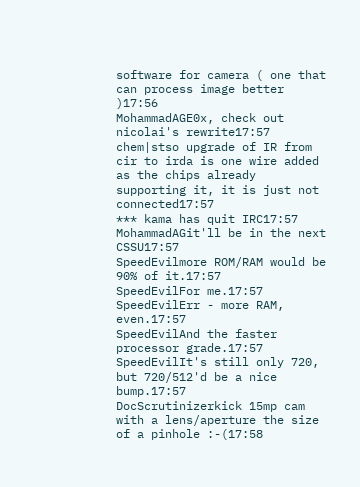software for camera ( one that can process image better )17:56
MohammadAGE0x, check out nicolai's rewrite17:57
chem|stso upgrade of IR from cir to irda is one wire added as the chips already supporting it, it is just not connected17:57
*** kama has quit IRC17:57
MohammadAGit'll be in the next CSSU17:57
SpeedEvilmore ROM/RAM would be 90% of it.17:57
SpeedEvilFor me.17:57
SpeedEvilErr - more RAM, even.17:57
SpeedEvilAnd the faster processor grade.17:57
SpeedEvilIt's still only 720, but 720/512'd be a nice bump.17:57
DocScrutinizerkick 15mp cam with a lens/aperture the size of a pinhole :-(17:58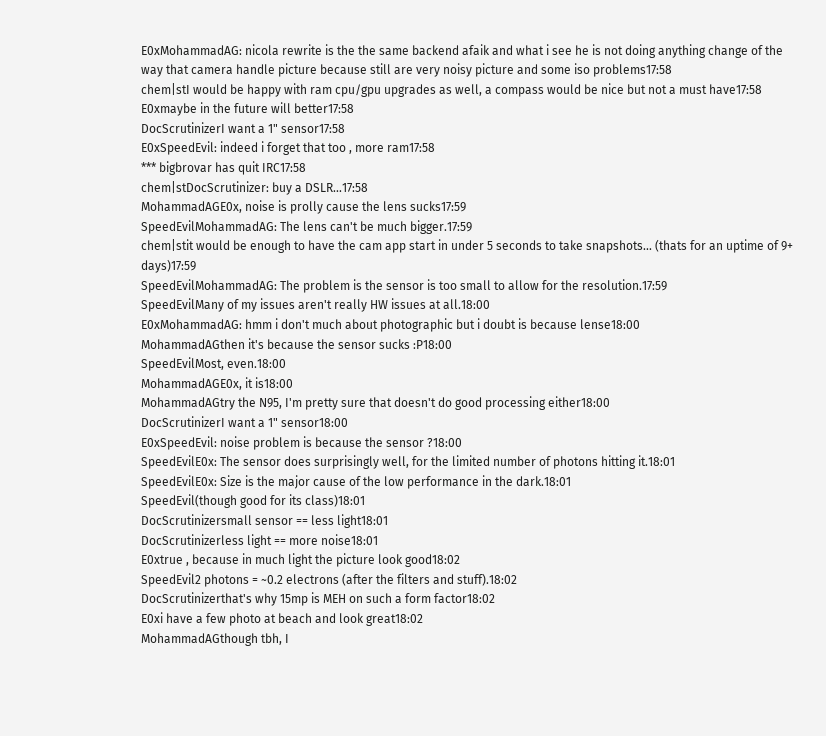E0xMohammadAG: nicola rewrite is the the same backend afaik and what i see he is not doing anything change of the way that camera handle picture because still are very noisy picture and some iso problems17:58
chem|stI would be happy with ram cpu/gpu upgrades as well, a compass would be nice but not a must have17:58
E0xmaybe in the future will better17:58
DocScrutinizerI want a 1" sensor17:58
E0xSpeedEvil: indeed i forget that too , more ram17:58
*** bigbrovar has quit IRC17:58
chem|stDocScrutinizer: buy a DSLR...17:58
MohammadAGE0x, noise is prolly cause the lens sucks17:59
SpeedEvilMohammadAG: The lens can't be much bigger.17:59
chem|stit would be enough to have the cam app start in under 5 seconds to take snapshots... (thats for an uptime of 9+ days)17:59
SpeedEvilMohammadAG: The problem is the sensor is too small to allow for the resolution.17:59
SpeedEvilMany of my issues aren't really HW issues at all.18:00
E0xMohammadAG: hmm i don't much about photographic but i doubt is because lense18:00
MohammadAGthen it's because the sensor sucks :P18:00
SpeedEvilMost, even.18:00
MohammadAGE0x, it is18:00
MohammadAGtry the N95, I'm pretty sure that doesn't do good processing either18:00
DocScrutinizerI want a 1" sensor18:00
E0xSpeedEvil: noise problem is because the sensor ?18:00
SpeedEvilE0x: The sensor does surprisingly well, for the limited number of photons hitting it.18:01
SpeedEvilE0x: Size is the major cause of the low performance in the dark.18:01
SpeedEvil(though good for its class)18:01
DocScrutinizersmall sensor == less light18:01
DocScrutinizerless light == more noise18:01
E0xtrue , because in much light the picture look good18:02
SpeedEvil2 photons = ~0.2 electrons (after the filters and stuff).18:02
DocScrutinizerthat's why 15mp is MEH on such a form factor18:02
E0xi have a few photo at beach and look great18:02
MohammadAGthough tbh, I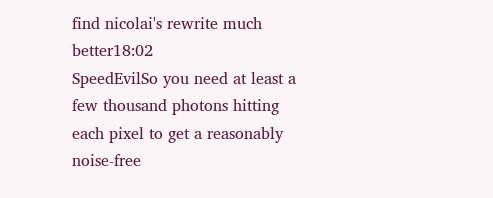find nicolai's rewrite much better18:02
SpeedEvilSo you need at least a few thousand photons hitting each pixel to get a reasonably noise-free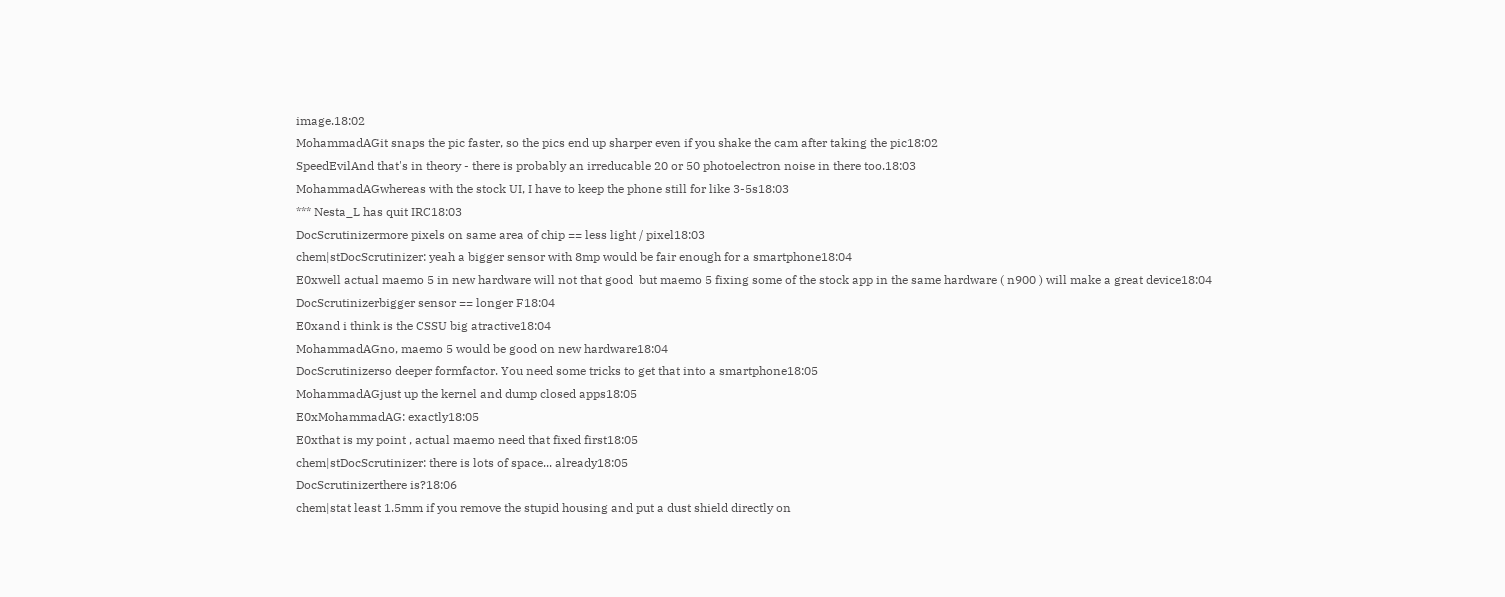image.18:02
MohammadAGit snaps the pic faster, so the pics end up sharper even if you shake the cam after taking the pic18:02
SpeedEvilAnd that's in theory - there is probably an irreducable 20 or 50 photoelectron noise in there too.18:03
MohammadAGwhereas with the stock UI, I have to keep the phone still for like 3-5s18:03
*** Nesta_L has quit IRC18:03
DocScrutinizermore pixels on same area of chip == less light / pixel18:03
chem|stDocScrutinizer: yeah a bigger sensor with 8mp would be fair enough for a smartphone18:04
E0xwell actual maemo 5 in new hardware will not that good  but maemo 5 fixing some of the stock app in the same hardware ( n900 ) will make a great device18:04
DocScrutinizerbigger sensor == longer F18:04
E0xand i think is the CSSU big atractive18:04
MohammadAGno, maemo 5 would be good on new hardware18:04
DocScrutinizerso deeper formfactor. You need some tricks to get that into a smartphone18:05
MohammadAGjust up the kernel and dump closed apps18:05
E0xMohammadAG: exactly18:05
E0xthat is my point , actual maemo need that fixed first18:05
chem|stDocScrutinizer: there is lots of space... already18:05
DocScrutinizerthere is?18:06
chem|stat least 1.5mm if you remove the stupid housing and put a dust shield directly on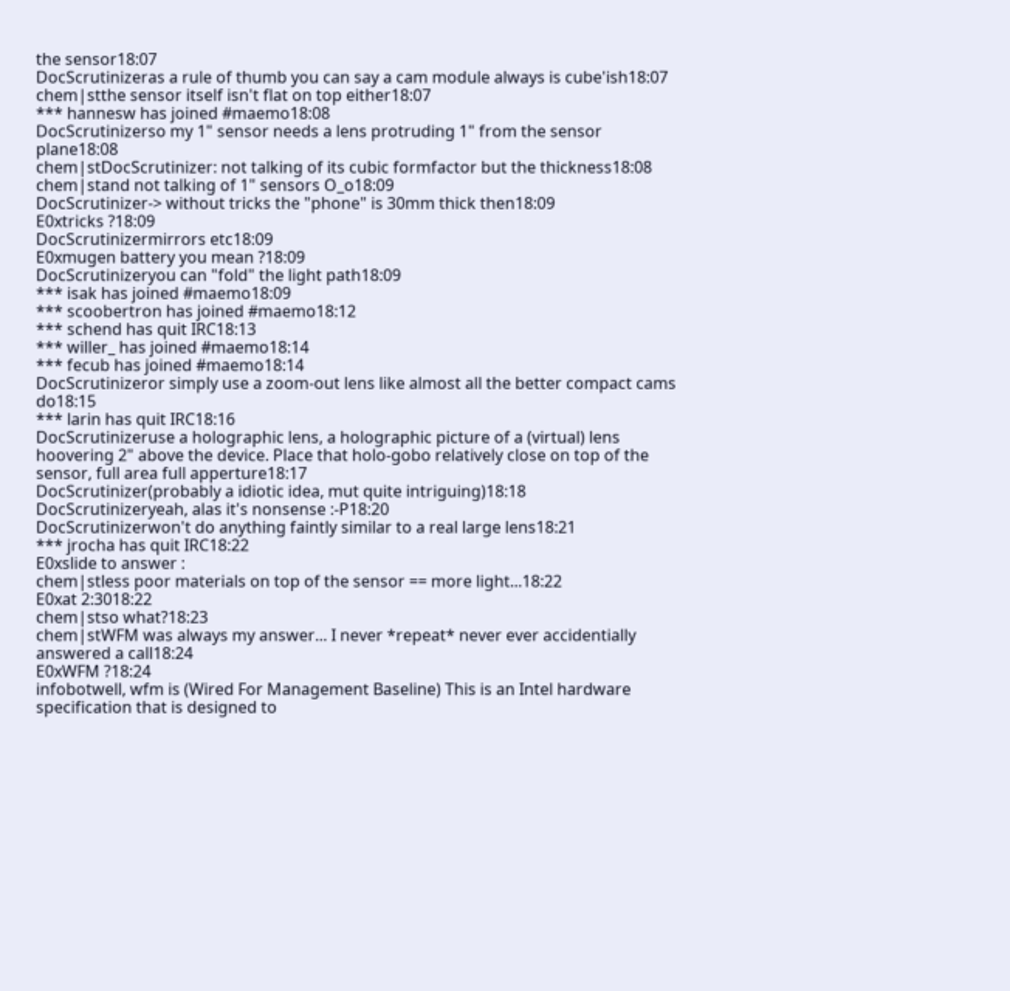the sensor18:07
DocScrutinizeras a rule of thumb you can say a cam module always is cube'ish18:07
chem|stthe sensor itself isn't flat on top either18:07
*** hannesw has joined #maemo18:08
DocScrutinizerso my 1" sensor needs a lens protruding 1" from the sensor plane18:08
chem|stDocScrutinizer: not talking of its cubic formfactor but the thickness18:08
chem|stand not talking of 1" sensors O_o18:09
DocScrutinizer-> without tricks the "phone" is 30mm thick then18:09
E0xtricks ?18:09
DocScrutinizermirrors etc18:09
E0xmugen battery you mean ?18:09
DocScrutinizeryou can "fold" the light path18:09
*** isak has joined #maemo18:09
*** scoobertron has joined #maemo18:12
*** schend has quit IRC18:13
*** willer_ has joined #maemo18:14
*** fecub has joined #maemo18:14
DocScrutinizeror simply use a zoom-out lens like almost all the better compact cams do18:15
*** larin has quit IRC18:16
DocScrutinizeruse a holographic lens, a holographic picture of a (virtual) lens hoovering 2" above the device. Place that holo-gobo relatively close on top of the sensor, full area full apperture18:17
DocScrutinizer(probably a idiotic idea, mut quite intriguing)18:18
DocScrutinizeryeah, alas it's nonsense :-P18:20
DocScrutinizerwon't do anything faintly similar to a real large lens18:21
*** jrocha has quit IRC18:22
E0xslide to answer :
chem|stless poor materials on top of the sensor == more light...18:22
E0xat 2:3018:22
chem|stso what?18:23
chem|stWFM was always my answer... I never *repeat* never ever accidentially answered a call18:24
E0xWFM ?18:24
infobotwell, wfm is (Wired For Management Baseline) This is an Intel hardware specification that is designed to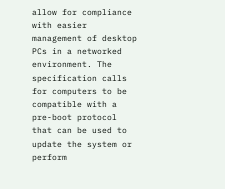allow for compliance with easier management of desktop PCs in a networked environment. The specification calls for computers to be compatible with a pre-boot protocol that can be used to update the system or perform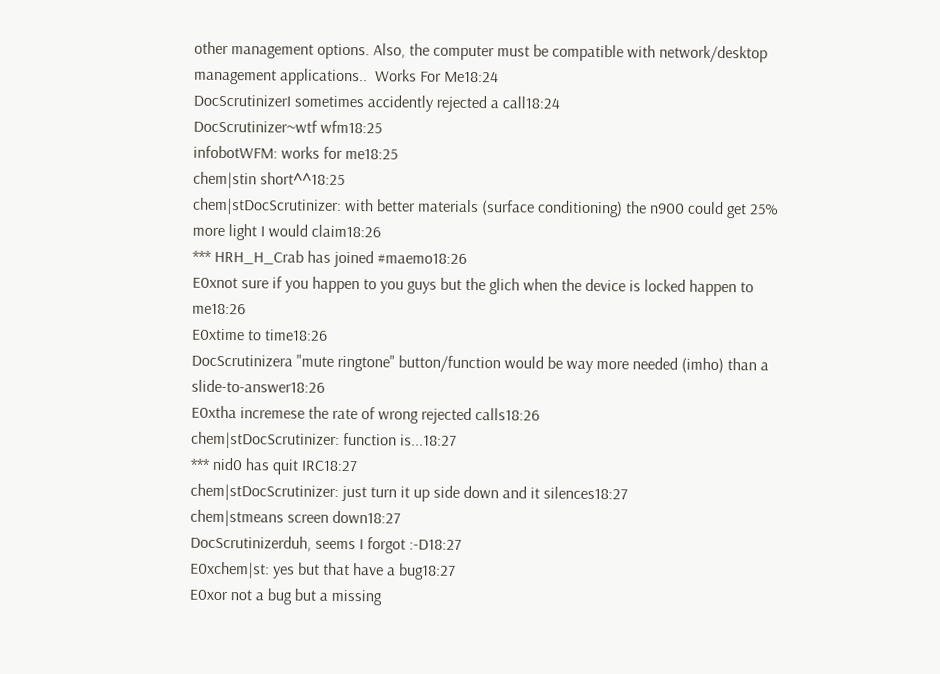other management options. Also, the computer must be compatible with network/desktop management applications..  Works For Me18:24
DocScrutinizerI sometimes accidently rejected a call18:24
DocScrutinizer~wtf wfm18:25
infobotWFM: works for me18:25
chem|stin short^^18:25
chem|stDocScrutinizer: with better materials (surface conditioning) the n900 could get 25% more light I would claim18:26
*** HRH_H_Crab has joined #maemo18:26
E0xnot sure if you happen to you guys but the glich when the device is locked happen to me18:26
E0xtime to time18:26
DocScrutinizera "mute ringtone" button/function would be way more needed (imho) than a slide-to-answer18:26
E0xtha incremese the rate of wrong rejected calls18:26
chem|stDocScrutinizer: function is...18:27
*** nid0 has quit IRC18:27
chem|stDocScrutinizer: just turn it up side down and it silences18:27
chem|stmeans screen down18:27
DocScrutinizerduh, seems I forgot :-D18:27
E0xchem|st: yes but that have a bug18:27
E0xor not a bug but a missing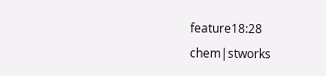feature18:28
chem|stworks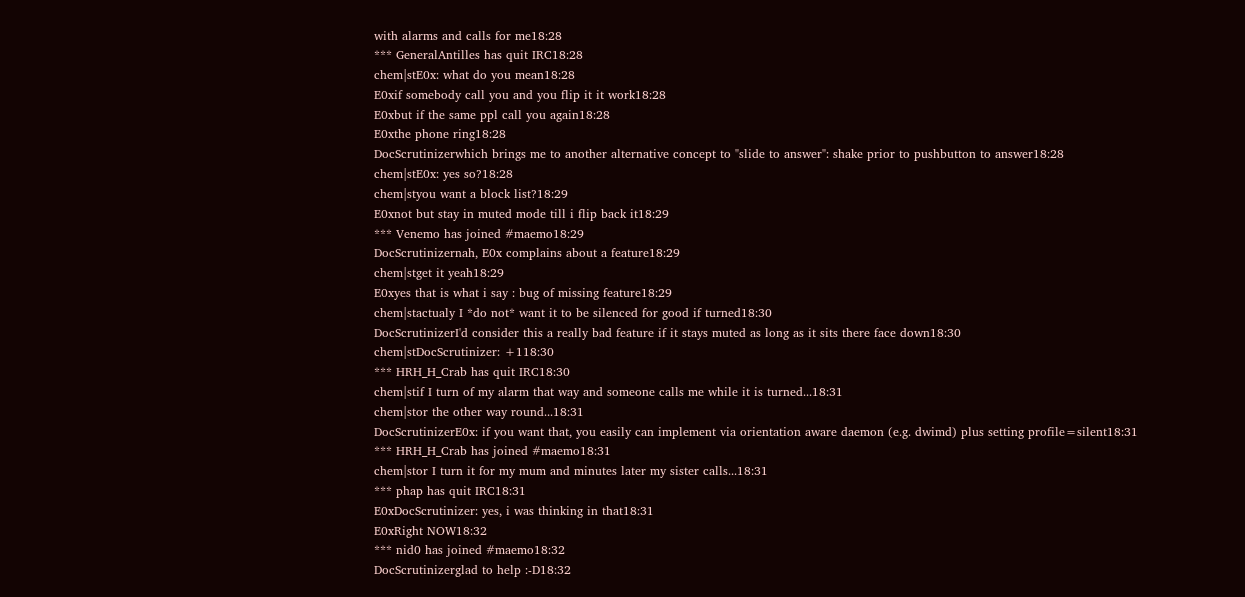with alarms and calls for me18:28
*** GeneralAntilles has quit IRC18:28
chem|stE0x: what do you mean18:28
E0xif somebody call you and you flip it it work18:28
E0xbut if the same ppl call you again18:28
E0xthe phone ring18:28
DocScrutinizerwhich brings me to another alternative concept to "slide to answer": shake prior to pushbutton to answer18:28
chem|stE0x: yes so?18:28
chem|styou want a block list?18:29
E0xnot but stay in muted mode till i flip back it18:29
*** Venemo has joined #maemo18:29
DocScrutinizernah, E0x complains about a feature18:29
chem|stget it yeah18:29
E0xyes that is what i say : bug of missing feature18:29
chem|stactualy I *do not* want it to be silenced for good if turned18:30
DocScrutinizerI'd consider this a really bad feature if it stays muted as long as it sits there face down18:30
chem|stDocScrutinizer: +118:30
*** HRH_H_Crab has quit IRC18:30
chem|stif I turn of my alarm that way and someone calls me while it is turned...18:31
chem|stor the other way round...18:31
DocScrutinizerE0x: if you want that, you easily can implement via orientation aware daemon (e.g. dwimd) plus setting profile=silent18:31
*** HRH_H_Crab has joined #maemo18:31
chem|stor I turn it for my mum and minutes later my sister calls...18:31
*** phap has quit IRC18:31
E0xDocScrutinizer: yes, i was thinking in that18:31
E0xRight NOW18:32
*** nid0 has joined #maemo18:32
DocScrutinizerglad to help :-D18:32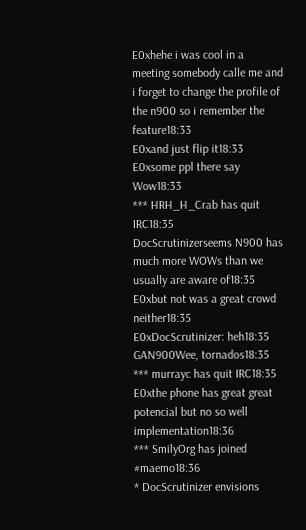E0xhehe i was cool in a meeting somebody calle me and i forget to change the profile of the n900 so i remember the feature18:33
E0xand just flip it18:33
E0xsome ppl there say Wow18:33
*** HRH_H_Crab has quit IRC18:35
DocScrutinizerseems N900 has much more WOWs than we usually are aware of18:35
E0xbut not was a great crowd  neither18:35
E0xDocScrutinizer: heh18:35
GAN900Wee, tornados18:35
*** murrayc has quit IRC18:35
E0xthe phone has great great potencial but no so well implementation18:36
*** SmilyOrg has joined #maemo18:36
* DocScrutinizer envisions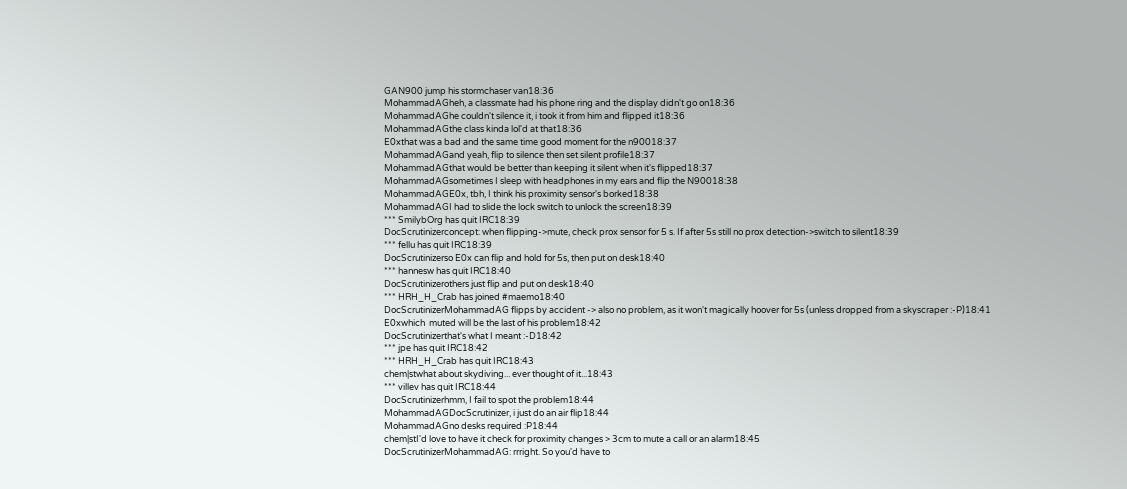GAN900 jump his stormchaser van18:36
MohammadAGheh, a classmate had his phone ring and the display didn't go on18:36
MohammadAGhe couldn't silence it, i took it from him and flipped it18:36
MohammadAGthe class kinda lol'd at that18:36
E0xthat was a bad and the same time good moment for the n90018:37
MohammadAGand yeah, flip to silence then set silent profile18:37
MohammadAGthat would be better than keeping it silent when it's flipped18:37
MohammadAGsometimes I sleep with headphones in my ears and flip the N90018:38
MohammadAGE0x, tbh, I think his proximity sensor's borked18:38
MohammadAGI had to slide the lock switch to unlock the screen18:39
*** SmilybOrg has quit IRC18:39
DocScrutinizerconcept: when flipping->mute, check prox sensor for 5 s. If after 5s still no prox detection->switch to silent18:39
*** fellu has quit IRC18:39
DocScrutinizerso E0x can flip and hold for 5s, then put on desk18:40
*** hannesw has quit IRC18:40
DocScrutinizerothers just flip and put on desk18:40
*** HRH_H_Crab has joined #maemo18:40
DocScrutinizerMohammadAG flipps by accident -> also no problem, as it won't magically hoover for 5s (unless dropped from a skyscraper :-P)18:41
E0xwhich  muted will be the last of his problem18:42
DocScrutinizerthat's what I meant :-D18:42
*** jpe has quit IRC18:42
*** HRH_H_Crab has quit IRC18:43
chem|stwhat about skydiving... ever thought of it...18:43
*** villev has quit IRC18:44
DocScrutinizerhmm, I fail to spot the problem18:44
MohammadAGDocScrutinizer, i just do an air flip18:44
MohammadAGno desks required :P18:44
chem|stI'd love to have it check for proximity changes > 3cm to mute a call or an alarm18:45
DocScrutinizerMohammadAG: rrright. So you'd have to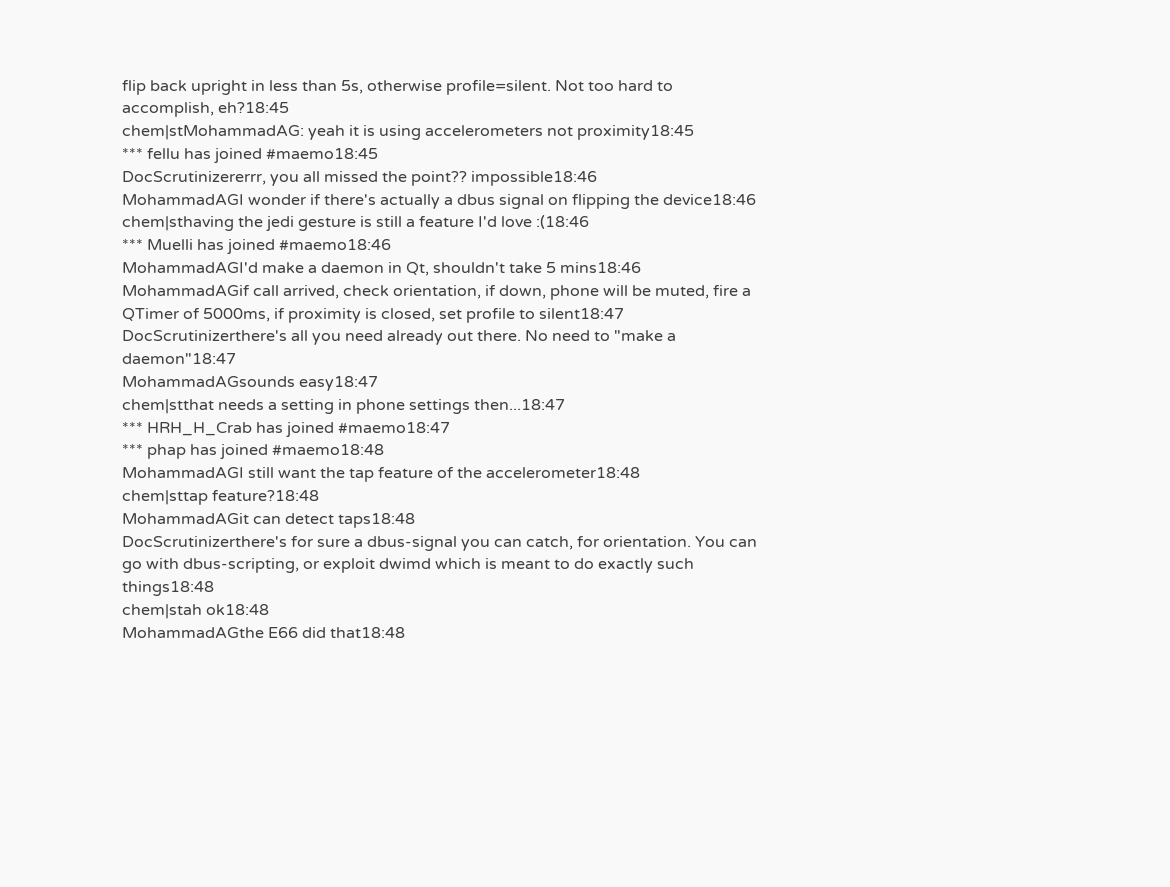flip back upright in less than 5s, otherwise profile=silent. Not too hard to accomplish, eh?18:45
chem|stMohammadAG: yeah it is using accelerometers not proximity18:45
*** fellu has joined #maemo18:45
DocScrutinizererrr, you all missed the point?? impossible18:46
MohammadAGI wonder if there's actually a dbus signal on flipping the device18:46
chem|sthaving the jedi gesture is still a feature I'd love :(18:46
*** Muelli has joined #maemo18:46
MohammadAGI'd make a daemon in Qt, shouldn't take 5 mins18:46
MohammadAGif call arrived, check orientation, if down, phone will be muted, fire a QTimer of 5000ms, if proximity is closed, set profile to silent18:47
DocScrutinizerthere's all you need already out there. No need to "make a daemon"18:47
MohammadAGsounds easy18:47
chem|stthat needs a setting in phone settings then...18:47
*** HRH_H_Crab has joined #maemo18:47
*** phap has joined #maemo18:48
MohammadAGI still want the tap feature of the accelerometer18:48
chem|sttap feature?18:48
MohammadAGit can detect taps18:48
DocScrutinizerthere's for sure a dbus-signal you can catch, for orientation. You can go with dbus-scripting, or exploit dwimd which is meant to do exactly such things18:48
chem|stah ok18:48
MohammadAGthe E66 did that18:48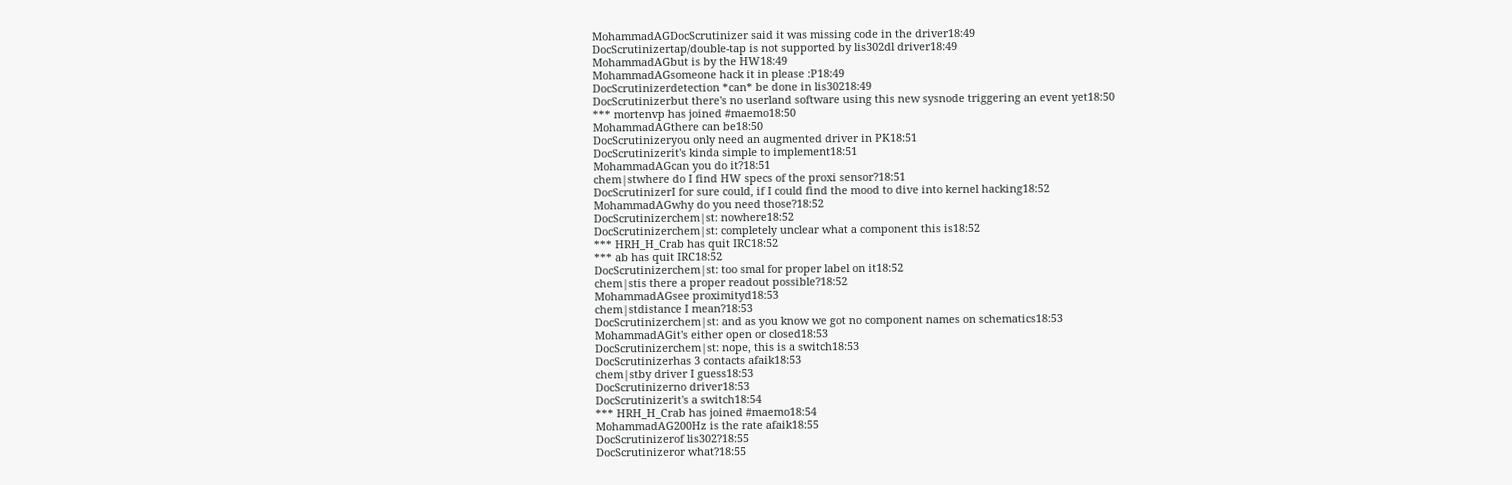MohammadAGDocScrutinizer said it was missing code in the driver18:49
DocScrutinizertap/double-tap is not supported by lis302dl driver18:49
MohammadAGbut is by the HW18:49
MohammadAGsomeone hack it in please :P18:49
DocScrutinizerdetection *can* be done in lis30218:49
DocScrutinizerbut there's no userland software using this new sysnode triggering an event yet18:50
*** mortenvp has joined #maemo18:50
MohammadAGthere can be18:50
DocScrutinizeryou only need an augmented driver in PK18:51
DocScrutinizerit's kinda simple to implement18:51
MohammadAGcan you do it?18:51
chem|stwhere do I find HW specs of the proxi sensor?18:51
DocScrutinizerI for sure could, if I could find the mood to dive into kernel hacking18:52
MohammadAGwhy do you need those?18:52
DocScrutinizerchem|st: nowhere18:52
DocScrutinizerchem|st: completely unclear what a component this is18:52
*** HRH_H_Crab has quit IRC18:52
*** ab has quit IRC18:52
DocScrutinizerchem|st: too smal for proper label on it18:52
chem|stis there a proper readout possible?18:52
MohammadAGsee proximityd18:53
chem|stdistance I mean?18:53
DocScrutinizerchem|st: and as you know we got no component names on schematics18:53
MohammadAGit's either open or closed18:53
DocScrutinizerchem|st: nope, this is a switch18:53
DocScrutinizerhas 3 contacts afaik18:53
chem|stby driver I guess18:53
DocScrutinizerno driver18:53
DocScrutinizerit's a switch18:54
*** HRH_H_Crab has joined #maemo18:54
MohammadAG200Hz is the rate afaik18:55
DocScrutinizerof lis302?18:55
DocScrutinizeror what?18:55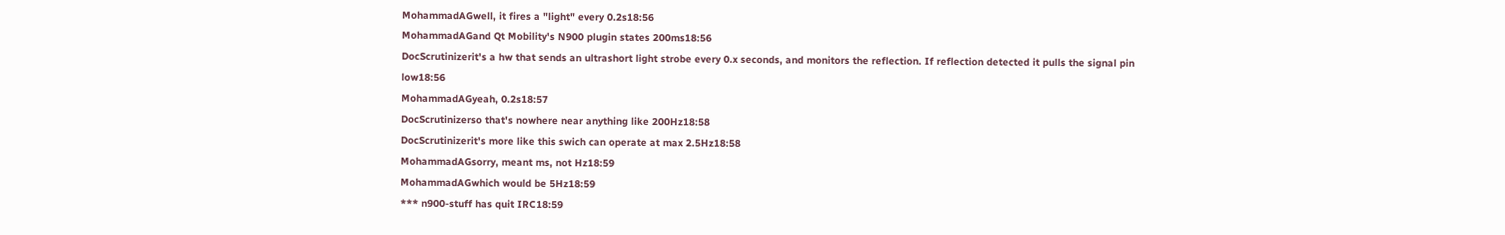MohammadAGwell, it fires a "light" every 0.2s18:56
MohammadAGand Qt Mobility's N900 plugin states 200ms18:56
DocScrutinizerit's a hw that sends an ultrashort light strobe every 0.x seconds, and monitors the reflection. If reflection detected it pulls the signal pin low18:56
MohammadAGyeah, 0.2s18:57
DocScrutinizerso that's nowhere near anything like 200Hz18:58
DocScrutinizerit's more like this swich can operate at max 2.5Hz18:58
MohammadAGsorry, meant ms, not Hz18:59
MohammadAGwhich would be 5Hz18:59
*** n900-stuff has quit IRC18:59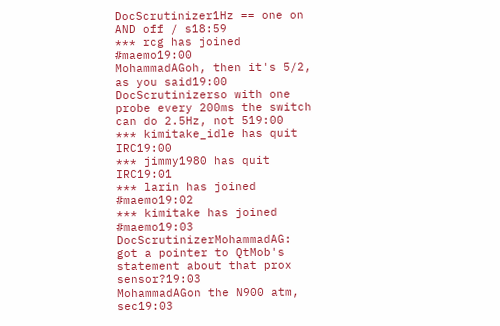DocScrutinizer1Hz == one on AND off / s18:59
*** rcg has joined #maemo19:00
MohammadAGoh, then it's 5/2, as you said19:00
DocScrutinizerso with one probe every 200ms the switch can do 2.5Hz, not 519:00
*** kimitake_idle has quit IRC19:00
*** jimmy1980 has quit IRC19:01
*** larin has joined #maemo19:02
*** kimitake has joined #maemo19:03
DocScrutinizerMohammadAG: got a pointer to QtMob's statement about that prox sensor?19:03
MohammadAGon the N900 atm, sec19:03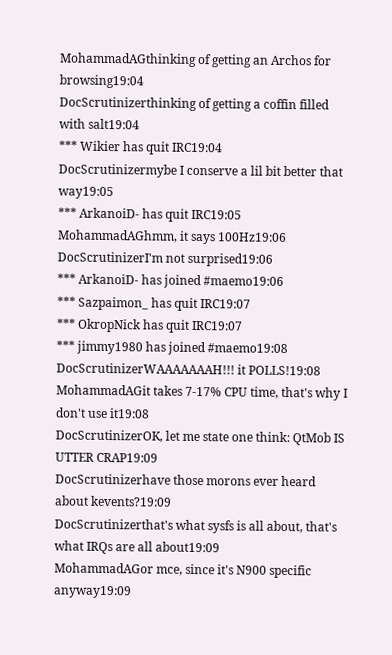MohammadAGthinking of getting an Archos for browsing19:04
DocScrutinizerthinking of getting a coffin filled with salt19:04
*** Wikier has quit IRC19:04
DocScrutinizermybe I conserve a lil bit better that way19:05
*** ArkanoiD- has quit IRC19:05
MohammadAGhmm, it says 100Hz19:06
DocScrutinizerI'm not surprised19:06
*** ArkanoiD- has joined #maemo19:06
*** Sazpaimon_ has quit IRC19:07
*** OkropNick has quit IRC19:07
*** jimmy1980 has joined #maemo19:08
DocScrutinizerWAAAAAAAH!!! it POLLS!19:08
MohammadAGit takes 7-17% CPU time, that's why I don't use it19:08
DocScrutinizerOK, let me state one think: QtMob IS UTTER CRAP19:09
DocScrutinizerhave those morons ever heard about kevents?19:09
DocScrutinizerthat's what sysfs is all about, that's what IRQs are all about19:09
MohammadAGor mce, since it's N900 specific anyway19:09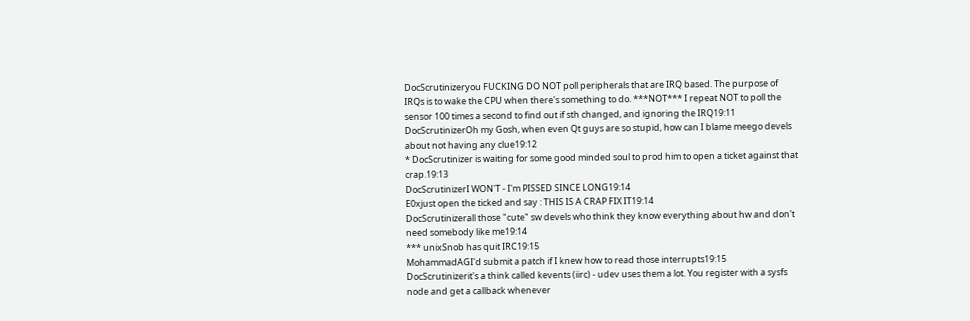DocScrutinizeryou FUCKING DO NOT poll peripherals that are IRQ based. The purpose of IRQs is to wake the CPU when there's something to do. ***NOT*** I repeat NOT to poll the sensor 100 times a second to find out if sth changed, and ignoring the IRQ19:11
DocScrutinizerOh my Gosh, when even Qt guys are so stupid, how can I blame meego devels about not having any clue19:12
* DocScrutinizer is waiting for some good minded soul to prod him to open a ticket against that crap.19:13
DocScrutinizerI WON'T - I'm PISSED SINCE LONG19:14
E0xjust open the ticked and say : THIS IS A CRAP FIX IT19:14
DocScrutinizerall those "cute" sw devels who think they know everything about hw and don't need somebody like me19:14
*** unixSnob has quit IRC19:15
MohammadAGI'd submit a patch if I knew how to read those interrupts19:15
DocScrutinizerit's a think called kevents (iirc) - udev uses them a lot. You register with a sysfs node and get a callback whenever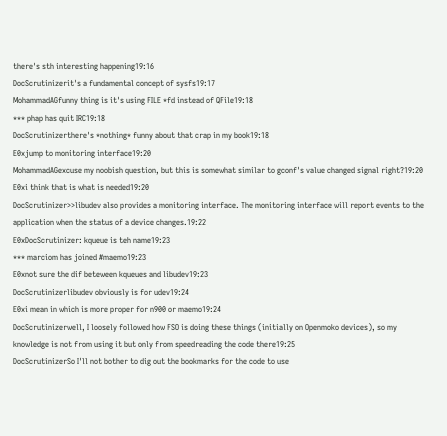there's sth interesting happening19:16
DocScrutinizerit's a fundamental concept of sysfs19:17
MohammadAGfunny thing is it's using FILE *fd instead of QFile19:18
*** phap has quit IRC19:18
DocScrutinizerthere's *nothing* funny about that crap in my book19:18
E0xjump to monitoring interface19:20
MohammadAGexcuse my noobish question, but this is somewhat similar to gconf's value changed signal right?19:20
E0xi think that is what is needed19:20
DocScrutinizer>>libudev also provides a monitoring interface. The monitoring interface will report events to the application when the status of a device changes.19:22
E0xDocScrutinizer: kqueue is teh name19:23
*** marciom has joined #maemo19:23
E0xnot sure the dif beteween kqueues and libudev19:23
DocScrutinizerlibudev obviously is for udev19:24
E0xi mean in which is more proper for n900 or maemo19:24
DocScrutinizerwell, I loosely followed how FSO is doing these things (initially on Openmoko devices), so my knowledge is not from using it but only from speedreading the code there19:25
DocScrutinizerSo I'll not bother to dig out the bookmarks for the code to use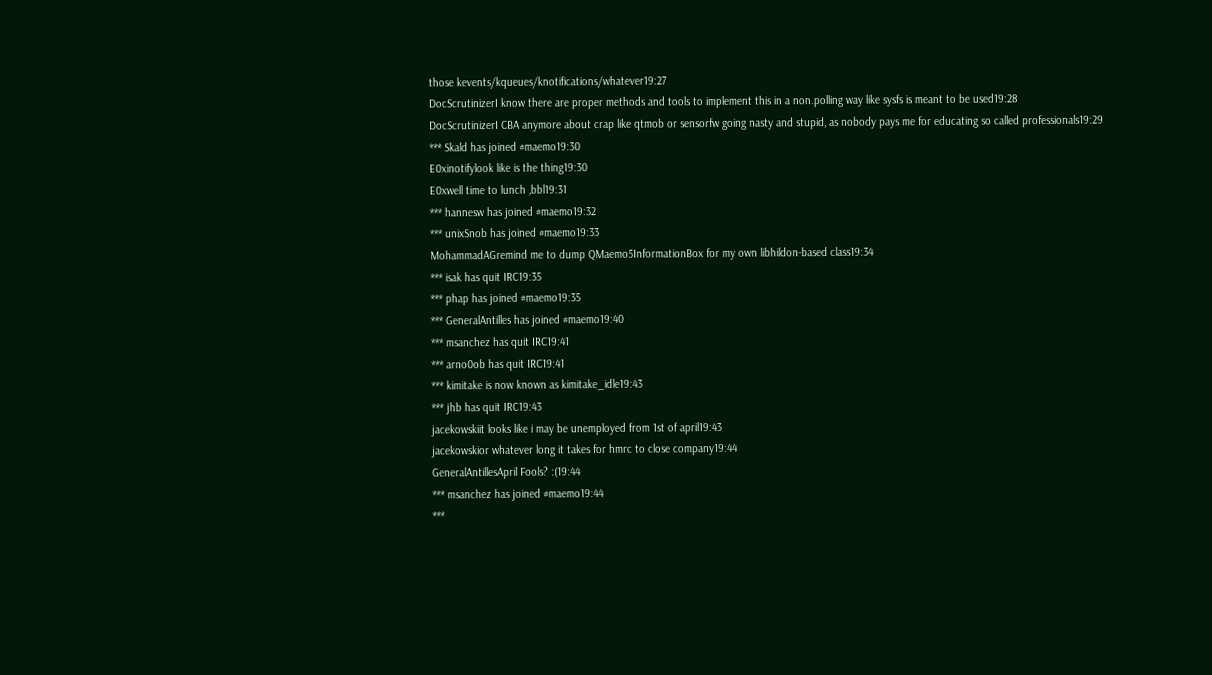those kevents/kqueues/knotifications/whatever19:27
DocScrutinizerI know there are proper methods and tools to implement this in a non.polling way like sysfs is meant to be used19:28
DocScrutinizerI CBA anymore about crap like qtmob or sensorfw going nasty and stupid, as nobody pays me for educating so called professionals19:29
*** Skald has joined #maemo19:30
E0xinotifylook like is the thing19:30
E0xwell time to lunch ,bbl19:31
*** hannesw has joined #maemo19:32
*** unixSnob has joined #maemo19:33
MohammadAGremind me to dump QMaemo5InformationBox for my own libhildon-based class19:34
*** isak has quit IRC19:35
*** phap has joined #maemo19:35
*** GeneralAntilles has joined #maemo19:40
*** msanchez has quit IRC19:41
*** arno0ob has quit IRC19:41
*** kimitake is now known as kimitake_idle19:43
*** jhb has quit IRC19:43
jacekowskiit looks like i may be unemployed from 1st of april19:43
jacekowskior whatever long it takes for hmrc to close company19:44
GeneralAntillesApril Fools? :(19:44
*** msanchez has joined #maemo19:44
***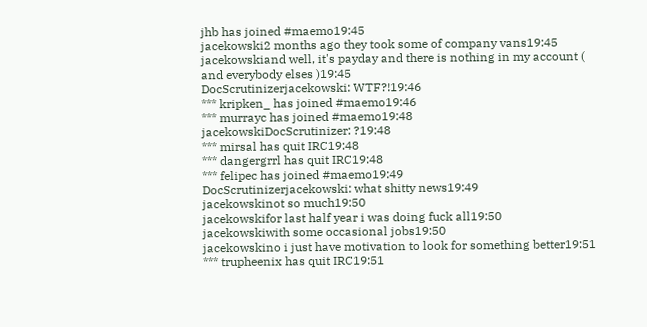jhb has joined #maemo19:45
jacekowski2 months ago they took some of company vans19:45
jacekowskiand well, it's payday and there is nothing in my account ( and everybody elses )19:45
DocScrutinizerjacekowski: WTF?!19:46
*** kripken_ has joined #maemo19:46
*** murrayc has joined #maemo19:48
jacekowskiDocScrutinizer: ?19:48
*** mirsal has quit IRC19:48
*** dangergrrl has quit IRC19:48
*** felipec has joined #maemo19:49
DocScrutinizerjacekowski: what shitty news19:49
jacekowskinot so much19:50
jacekowskifor last half year i was doing fuck all19:50
jacekowskiwith some occasional jobs19:50
jacekowskino i just have motivation to look for something better19:51
*** trupheenix has quit IRC19:51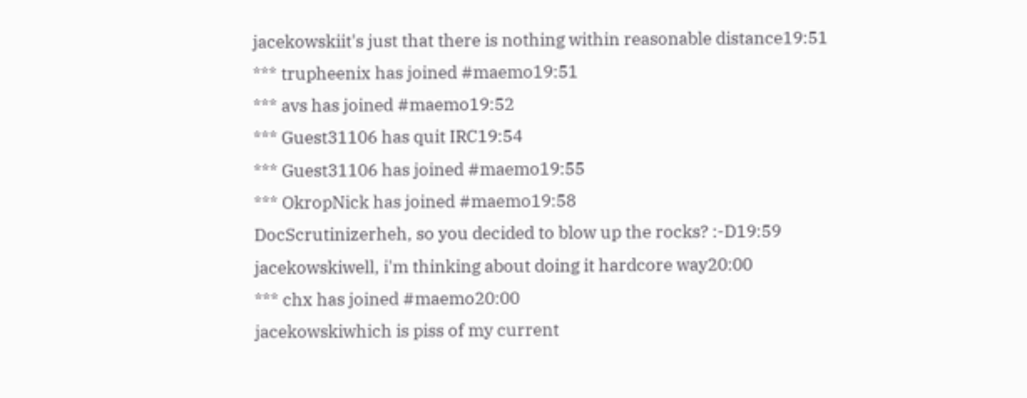jacekowskiit's just that there is nothing within reasonable distance19:51
*** trupheenix has joined #maemo19:51
*** avs has joined #maemo19:52
*** Guest31106 has quit IRC19:54
*** Guest31106 has joined #maemo19:55
*** OkropNick has joined #maemo19:58
DocScrutinizerheh, so you decided to blow up the rocks? :-D19:59
jacekowskiwell, i'm thinking about doing it hardcore way20:00
*** chx has joined #maemo20:00
jacekowskiwhich is piss of my current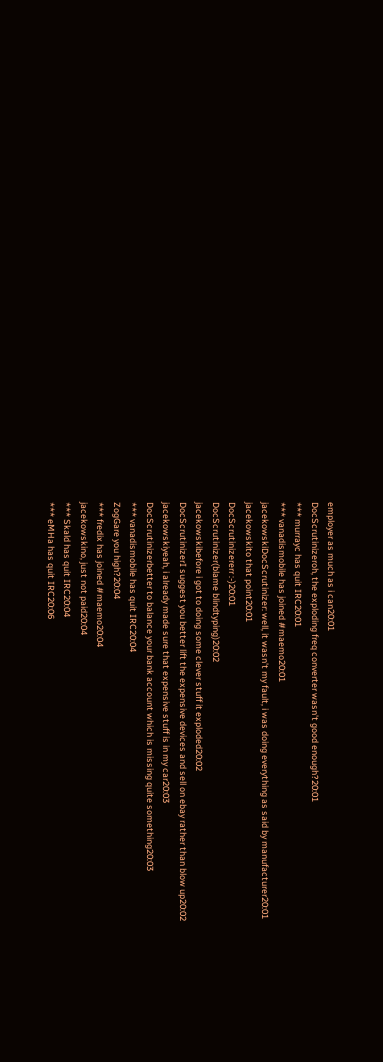employer as much as i can20:01
DocScrutinizeroh, the exploding freq converter wasn't good enough?20:01
*** murrayc has quit IRC20:01
*** vanadismobile has joined #maemo20:01
jacekowskiDocScrutinizer: well, it wasn't my fault, i was doing everything as said by manufacturer20:01
jacekowskito that point20:01
DocScrutinizererr :-)20:01
DocScrutinizer(blame blindtyping)20:02
jacekowskibefore i got to doing some clever stuff it exploded20:02
DocScrutinizerI suggest you better lift the expensive devices and sell on ebay rather than blow up20:02
jacekowskiyeah, i already made sure that expensive stuff is in my car20:03
DocScrutinizerbetter to balance your bank account which is missing quite something20:03
*** vanadismobile has quit IRC20:04
ZogGare you high?20:04
*** fredix has joined #maemo20:04
jacekowskino, just not paid20:04
*** Skald has quit IRC20:04
*** eMHa has quit IRC20:06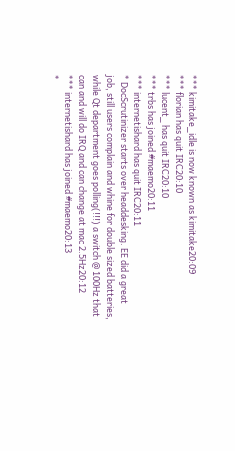*** kimitake_idle is now known as kimitake20:09
*** florian has quit IRC20:10
*** lucent_ has quit IRC20:10
*** trbs has joined #maemo20:11
*** internetishard has quit IRC20:11
* DocScrutinizer starts over headdesking. EE did a great job, still users complain and whine for double sized batteries, while Qt department goes polling(!!!) a switch @ 100Hz that can and will do IRQ and can change at mac 2.5Hz20:12
*** internetishard has joined #maemo20:13
*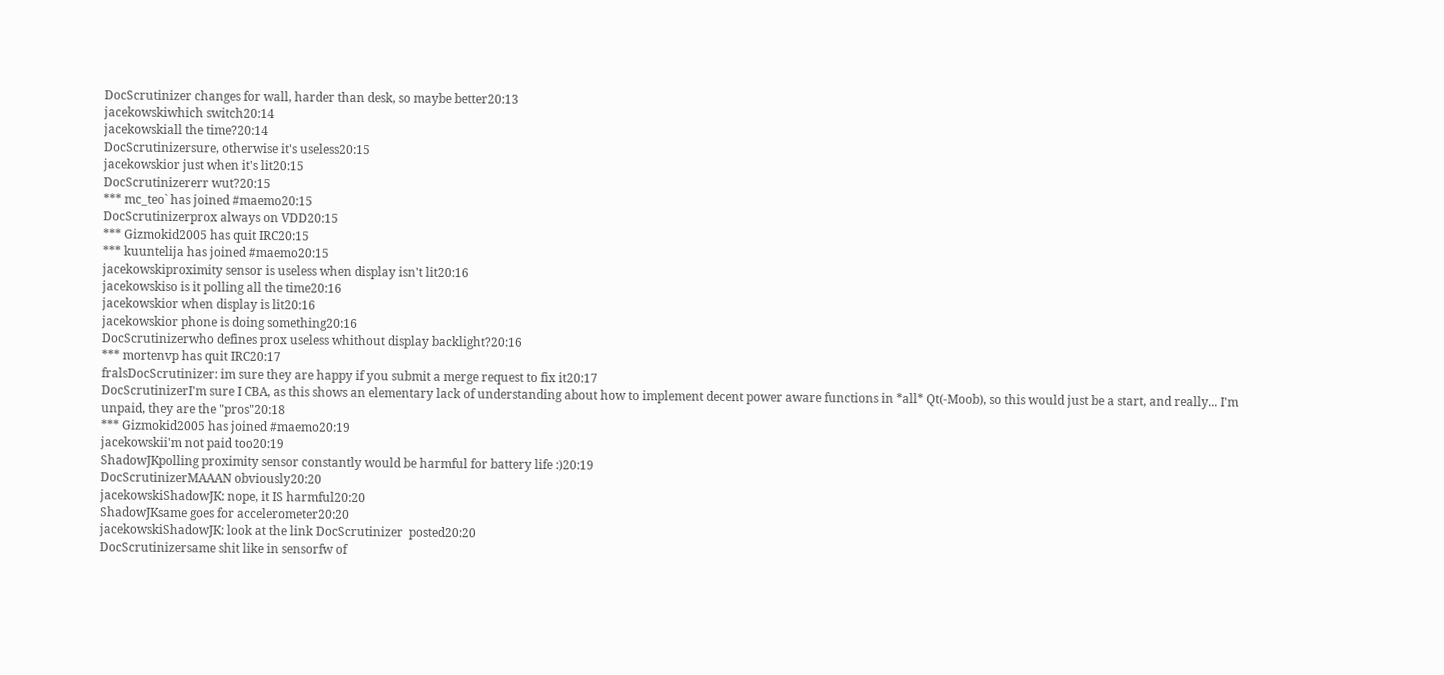DocScrutinizer changes for wall, harder than desk, so maybe better20:13
jacekowskiwhich switch20:14
jacekowskiall the time?20:14
DocScrutinizersure, otherwise it's useless20:15
jacekowskior just when it's lit20:15
DocScrutinizererr wut?20:15
*** mc_teo` has joined #maemo20:15
DocScrutinizerprox always on VDD20:15
*** Gizmokid2005 has quit IRC20:15
*** kuuntelija has joined #maemo20:15
jacekowskiproximity sensor is useless when display isn't lit20:16
jacekowskiso is it polling all the time20:16
jacekowskior when display is lit20:16
jacekowskior phone is doing something20:16
DocScrutinizerwho defines prox useless whithout display backlight?20:16
*** mortenvp has quit IRC20:17
fralsDocScrutinizer: im sure they are happy if you submit a merge request to fix it20:17
DocScrutinizerI'm sure I CBA, as this shows an elementary lack of understanding about how to implement decent power aware functions in *all* Qt(-Moob), so this would just be a start, and really... I'm unpaid, they are the "pros"20:18
*** Gizmokid2005 has joined #maemo20:19
jacekowskii'm not paid too20:19
ShadowJKpolling proximity sensor constantly would be harmful for battery life :)20:19
DocScrutinizerMAAAN obviously20:20
jacekowskiShadowJK: nope, it IS harmful20:20
ShadowJKsame goes for accelerometer20:20
jacekowskiShadowJK: look at the link DocScrutinizer  posted20:20
DocScrutinizersame shit like in sensorfw of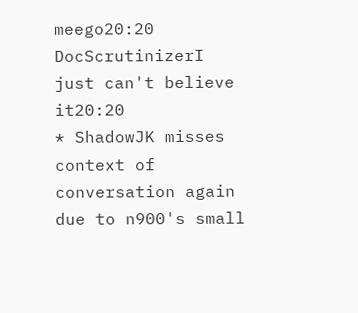meego20:20
DocScrutinizerI just can't believe it20:20
* ShadowJK misses context of conversation again due to n900's small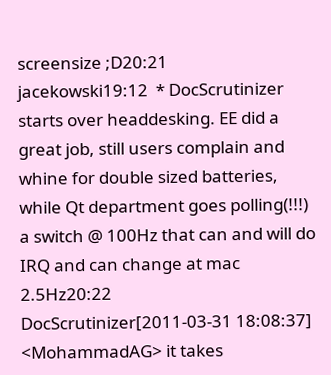screensize ;D20:21
jacekowski19:12  * DocScrutinizer starts over headdesking. EE did a great job, still users complain and whine for double sized batteries, while Qt department goes polling(!!!) a switch @ 100Hz that can and will do IRQ and can change at mac 2.5Hz20:22
DocScrutinizer[2011-03-31 18:08:37] <MohammadAG> it takes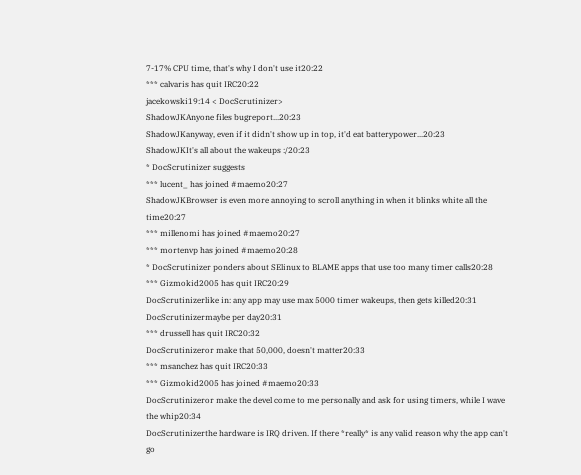7-17% CPU time, that's why I don't use it20:22
*** calvaris has quit IRC20:22
jacekowski19:14 < DocScrutinizer>
ShadowJKAnyone files bugreport...20:23
ShadowJKanyway, even if it didn't show up in top, it'd eat batterypower...20:23
ShadowJKIt's all about the wakeups :/20:23
* DocScrutinizer suggests
*** lucent_ has joined #maemo20:27
ShadowJKBrowser is even more annoying to scroll anything in when it blinks white all the time20:27
*** millenomi has joined #maemo20:27
*** mortenvp has joined #maemo20:28
* DocScrutinizer ponders about SElinux to BLAME apps that use too many timer calls20:28
*** Gizmokid2005 has quit IRC20:29
DocScrutinizerlike in: any app may use max 5000 timer wakeups, then gets killed20:31
DocScrutinizermaybe per day20:31
*** drussell has quit IRC20:32
DocScrutinizeror make that 50,000, doesn't matter20:33
*** msanchez has quit IRC20:33
*** Gizmokid2005 has joined #maemo20:33
DocScrutinizeror make the devel come to me personally and ask for using timers, while I wave the whip20:34
DocScrutinizerthe hardware is IRQ driven. If there *really* is any valid reason why the app can't go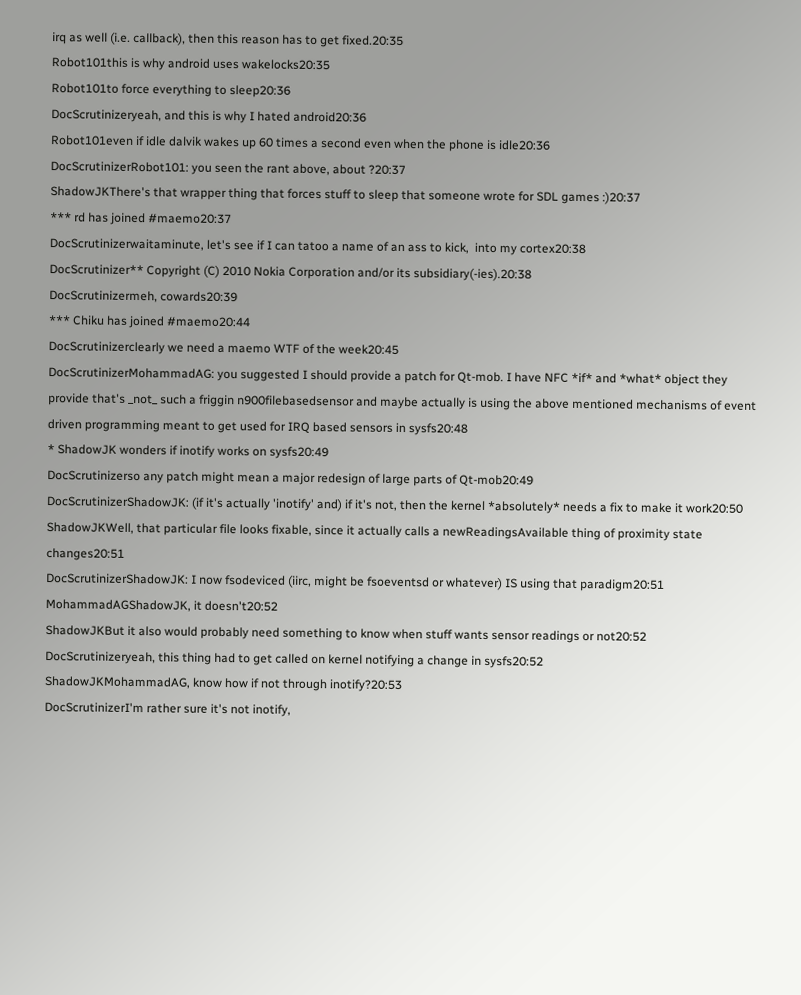irq as well (i.e. callback), then this reason has to get fixed.20:35
Robot101this is why android uses wakelocks20:35
Robot101to force everything to sleep20:36
DocScrutinizeryeah, and this is why I hated android20:36
Robot101even if idle dalvik wakes up 60 times a second even when the phone is idle20:36
DocScrutinizerRobot101: you seen the rant above, about ?20:37
ShadowJKThere's that wrapper thing that forces stuff to sleep that someone wrote for SDL games :)20:37
*** rd has joined #maemo20:37
DocScrutinizerwaitaminute, let's see if I can tatoo a name of an ass to kick,  into my cortex20:38
DocScrutinizer** Copyright (C) 2010 Nokia Corporation and/or its subsidiary(-ies).20:38
DocScrutinizermeh, cowards20:39
*** Chiku has joined #maemo20:44
DocScrutinizerclearly we need a maemo WTF of the week20:45
DocScrutinizerMohammadAG: you suggested I should provide a patch for Qt-mob. I have NFC *if* and *what* object they provide that's _not_ such a friggin n900filebasedsensor and maybe actually is using the above mentioned mechanisms of event driven programming meant to get used for IRQ based sensors in sysfs20:48
* ShadowJK wonders if inotify works on sysfs20:49
DocScrutinizerso any patch might mean a major redesign of large parts of Qt-mob20:49
DocScrutinizerShadowJK: (if it's actually 'inotify' and) if it's not, then the kernel *absolutely* needs a fix to make it work20:50
ShadowJKWell, that particular file looks fixable, since it actually calls a newReadingsAvailable thing of proximity state changes20:51
DocScrutinizerShadowJK: I now fsodeviced (iirc, might be fsoeventsd or whatever) IS using that paradigm20:51
MohammadAGShadowJK, it doesn't20:52
ShadowJKBut it also would probably need something to know when stuff wants sensor readings or not20:52
DocScrutinizeryeah, this thing had to get called on kernel notifying a change in sysfs20:52
ShadowJKMohammadAG, know how if not through inotify?20:53
DocScrutinizerI'm rather sure it's not inotify,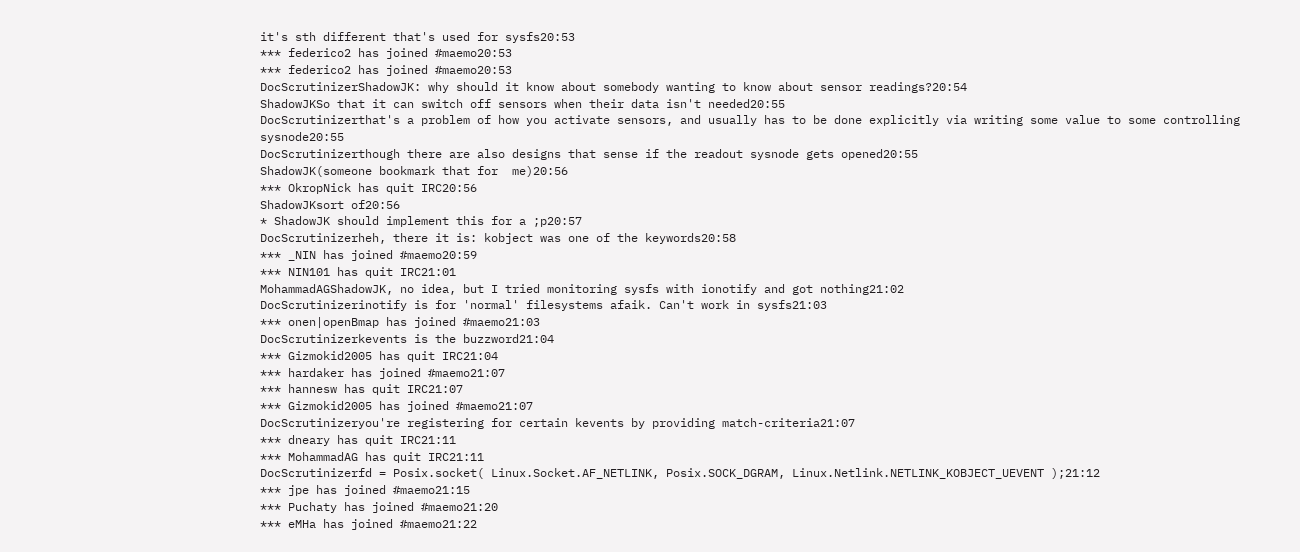it's sth different that's used for sysfs20:53
*** federico2 has joined #maemo20:53
*** federico2 has joined #maemo20:53
DocScrutinizerShadowJK: why should it know about somebody wanting to know about sensor readings?20:54
ShadowJKSo that it can switch off sensors when their data isn't needed20:55
DocScrutinizerthat's a problem of how you activate sensors, and usually has to be done explicitly via writing some value to some controlling sysnode20:55
DocScrutinizerthough there are also designs that sense if the readout sysnode gets opened20:55
ShadowJK(someone bookmark that for  me)20:56
*** OkropNick has quit IRC20:56
ShadowJKsort of20:56
* ShadowJK should implement this for a ;p20:57
DocScrutinizerheh, there it is: kobject was one of the keywords20:58
*** _NIN has joined #maemo20:59
*** NIN101 has quit IRC21:01
MohammadAGShadowJK, no idea, but I tried monitoring sysfs with ionotify and got nothing21:02
DocScrutinizerinotify is for 'normal' filesystems afaik. Can't work in sysfs21:03
*** onen|openBmap has joined #maemo21:03
DocScrutinizerkevents is the buzzword21:04
*** Gizmokid2005 has quit IRC21:04
*** hardaker has joined #maemo21:07
*** hannesw has quit IRC21:07
*** Gizmokid2005 has joined #maemo21:07
DocScrutinizeryou're registering for certain kevents by providing match-criteria21:07
*** dneary has quit IRC21:11
*** MohammadAG has quit IRC21:11
DocScrutinizerfd = Posix.socket( Linux.Socket.AF_NETLINK, Posix.SOCK_DGRAM, Linux.Netlink.NETLINK_KOBJECT_UEVENT );21:12
*** jpe has joined #maemo21:15
*** Puchaty has joined #maemo21:20
*** eMHa has joined #maemo21:22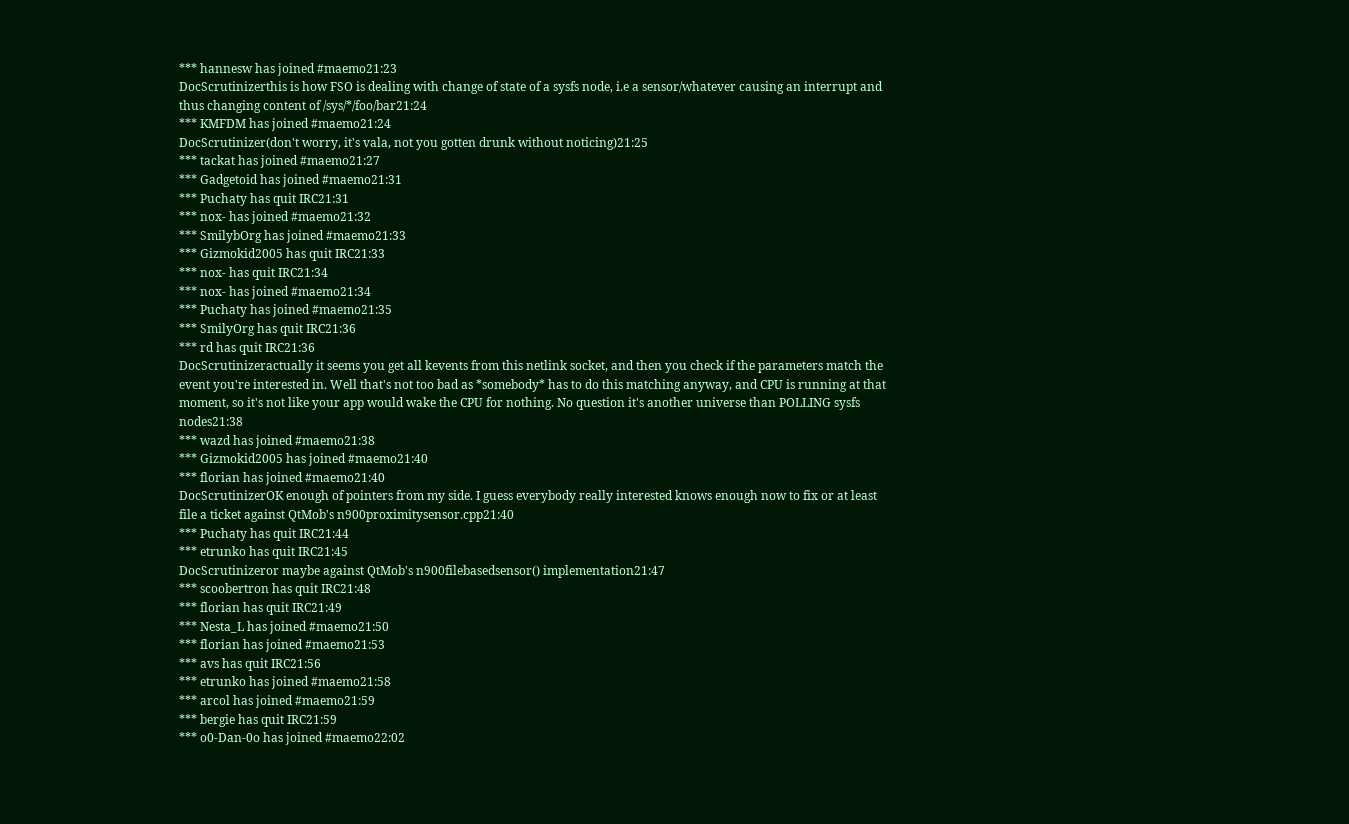*** hannesw has joined #maemo21:23
DocScrutinizerthis is how FSO is dealing with change of state of a sysfs node, i.e a sensor/whatever causing an interrupt and thus changing content of /sys/*/foo/bar21:24
*** KMFDM has joined #maemo21:24
DocScrutinizer(don't worry, it's vala, not you gotten drunk without noticing)21:25
*** tackat has joined #maemo21:27
*** Gadgetoid has joined #maemo21:31
*** Puchaty has quit IRC21:31
*** nox- has joined #maemo21:32
*** SmilybOrg has joined #maemo21:33
*** Gizmokid2005 has quit IRC21:33
*** nox- has quit IRC21:34
*** nox- has joined #maemo21:34
*** Puchaty has joined #maemo21:35
*** SmilyOrg has quit IRC21:36
*** rd has quit IRC21:36
DocScrutinizeractually it seems you get all kevents from this netlink socket, and then you check if the parameters match the event you're interested in. Well that's not too bad as *somebody* has to do this matching anyway, and CPU is running at that moment, so it's not like your app would wake the CPU for nothing. No question it's another universe than POLLING sysfs nodes21:38
*** wazd has joined #maemo21:38
*** Gizmokid2005 has joined #maemo21:40
*** florian has joined #maemo21:40
DocScrutinizerOK enough of pointers from my side. I guess everybody really interested knows enough now to fix or at least file a ticket against QtMob's n900proximitysensor.cpp21:40
*** Puchaty has quit IRC21:44
*** etrunko has quit IRC21:45
DocScrutinizeror maybe against QtMob's n900filebasedsensor() implementation21:47
*** scoobertron has quit IRC21:48
*** florian has quit IRC21:49
*** Nesta_L has joined #maemo21:50
*** florian has joined #maemo21:53
*** avs has quit IRC21:56
*** etrunko has joined #maemo21:58
*** arcol has joined #maemo21:59
*** bergie has quit IRC21:59
*** o0-Dan-0o has joined #maemo22:02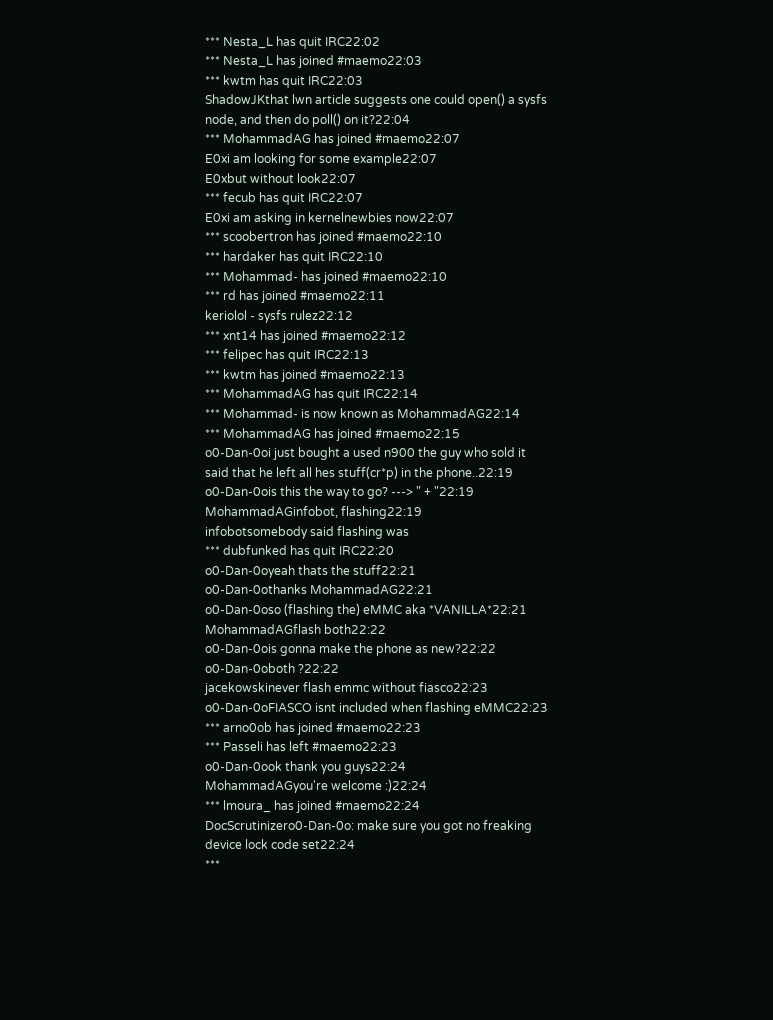*** Nesta_L has quit IRC22:02
*** Nesta_L has joined #maemo22:03
*** kwtm has quit IRC22:03
ShadowJKthat lwn article suggests one could open() a sysfs node, and then do poll() on it?22:04
*** MohammadAG has joined #maemo22:07
E0xi am looking for some example22:07
E0xbut without look22:07
*** fecub has quit IRC22:07
E0xi am asking in kernelnewbies now22:07
*** scoobertron has joined #maemo22:10
*** hardaker has quit IRC22:10
*** Mohammad- has joined #maemo22:10
*** rd has joined #maemo22:11
keriolol - sysfs rulez22:12
*** xnt14 has joined #maemo22:12
*** felipec has quit IRC22:13
*** kwtm has joined #maemo22:13
*** MohammadAG has quit IRC22:14
*** Mohammad- is now known as MohammadAG22:14
*** MohammadAG has joined #maemo22:15
o0-Dan-0oi just bought a used n900 the guy who sold it said that he left all hes stuff(cr*p) in the phone..22:19
o0-Dan-0ois this the way to go? ---> " + "22:19
MohammadAGinfobot, flashing22:19
infobotsomebody said flashing was
*** dubfunked has quit IRC22:20
o0-Dan-0oyeah thats the stuff22:21
o0-Dan-0othanks MohammadAG22:21
o0-Dan-0oso (flashing the) eMMC aka *VANILLA*22:21
MohammadAGflash both22:22
o0-Dan-0ois gonna make the phone as new?22:22
o0-Dan-0oboth ?22:22
jacekowskinever flash emmc without fiasco22:23
o0-Dan-0oFIASCO isnt included when flashing eMMC22:23
*** arno0ob has joined #maemo22:23
*** Passeli has left #maemo22:23
o0-Dan-0ook thank you guys22:24
MohammadAGyou're welcome :)22:24
*** lmoura_ has joined #maemo22:24
DocScrutinizero0-Dan-0o: make sure you got no freaking device lock code set22:24
***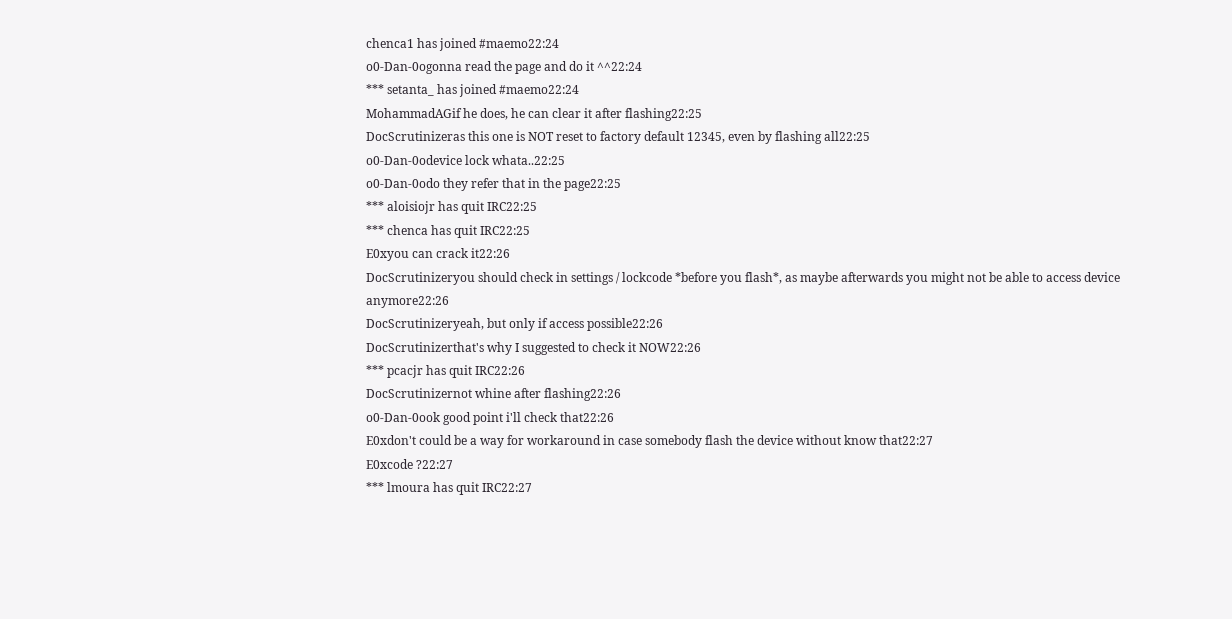chenca1 has joined #maemo22:24
o0-Dan-0ogonna read the page and do it ^^22:24
*** setanta_ has joined #maemo22:24
MohammadAGif he does, he can clear it after flashing22:25
DocScrutinizeras this one is NOT reset to factory default 12345, even by flashing all22:25
o0-Dan-0odevice lock whata..22:25
o0-Dan-0odo they refer that in the page22:25
*** aloisiojr has quit IRC22:25
*** chenca has quit IRC22:25
E0xyou can crack it22:26
DocScrutinizeryou should check in settings / lockcode *before you flash*, as maybe afterwards you might not be able to access device anymore22:26
DocScrutinizeryeah, but only if access possible22:26
DocScrutinizerthat's why I suggested to check it NOW22:26
*** pcacjr has quit IRC22:26
DocScrutinizernot whine after flashing22:26
o0-Dan-0ook good point i'll check that22:26
E0xdon't could be a way for workaround in case somebody flash the device without know that22:27
E0xcode ?22:27
*** lmoura has quit IRC22:27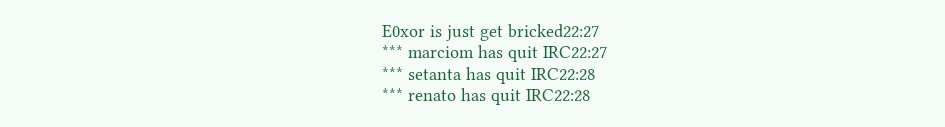E0xor is just get bricked22:27
*** marciom has quit IRC22:27
*** setanta has quit IRC22:28
*** renato has quit IRC22:28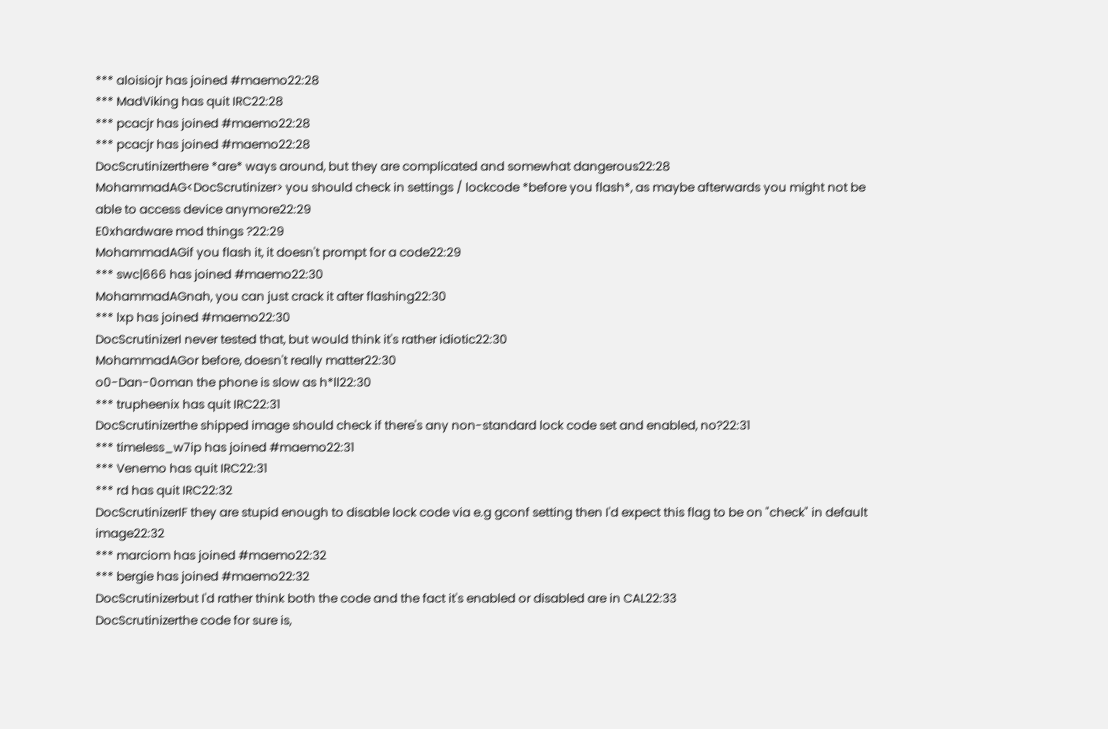*** aloisiojr has joined #maemo22:28
*** MadViking has quit IRC22:28
*** pcacjr has joined #maemo22:28
*** pcacjr has joined #maemo22:28
DocScrutinizerthere *are* ways around, but they are complicated and somewhat dangerous22:28
MohammadAG<DocScrutinizer> you should check in settings / lockcode *before you flash*, as maybe afterwards you might not be able to access device anymore22:29
E0xhardware mod things ?22:29
MohammadAGif you flash it, it doesn't prompt for a code22:29
*** swc|666 has joined #maemo22:30
MohammadAGnah, you can just crack it after flashing22:30
*** lxp has joined #maemo22:30
DocScrutinizerI never tested that, but would think it's rather idiotic22:30
MohammadAGor before, doesn't really matter22:30
o0-Dan-0oman the phone is slow as h*ll22:30
*** trupheenix has quit IRC22:31
DocScrutinizerthe shipped image should check if there's any non-standard lock code set and enabled, no?22:31
*** timeless_w7ip has joined #maemo22:31
*** Venemo has quit IRC22:31
*** rd has quit IRC22:32
DocScrutinizerIF they are stupid enough to disable lock code via e.g gconf setting then I'd expect this flag to be on "check" in default image22:32
*** marciom has joined #maemo22:32
*** bergie has joined #maemo22:32
DocScrutinizerbut I'd rather think both the code and the fact it's enabled or disabled are in CAL22:33
DocScrutinizerthe code for sure is,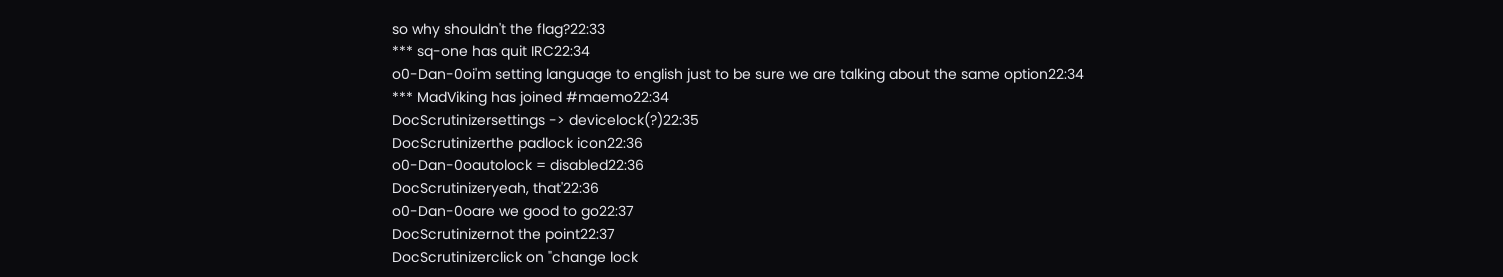so why shouldn't the flag?22:33
*** sq-one has quit IRC22:34
o0-Dan-0oi'm setting language to english just to be sure we are talking about the same option22:34
*** MadViking has joined #maemo22:34
DocScrutinizersettings -> devicelock(?)22:35
DocScrutinizerthe padlock icon22:36
o0-Dan-0oautolock = disabled22:36
DocScrutinizeryeah, that'22:36
o0-Dan-0oare we good to go22:37
DocScrutinizernot the point22:37
DocScrutinizerclick on "change lock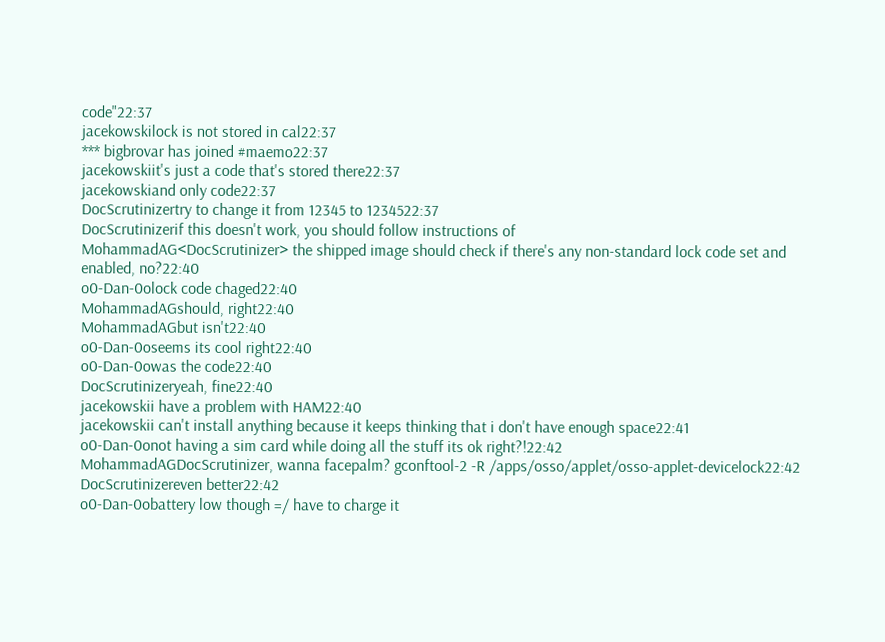code"22:37
jacekowskilock is not stored in cal22:37
*** bigbrovar has joined #maemo22:37
jacekowskiit's just a code that's stored there22:37
jacekowskiand only code22:37
DocScrutinizertry to change it from 12345 to 1234522:37
DocScrutinizerif this doesn't work, you should follow instructions of
MohammadAG<DocScrutinizer> the shipped image should check if there's any non-standard lock code set and enabled, no?22:40
o0-Dan-0olock code chaged22:40
MohammadAGshould, right22:40
MohammadAGbut isn't22:40
o0-Dan-0oseems its cool right22:40
o0-Dan-0owas the code22:40
DocScrutinizeryeah, fine22:40
jacekowskii have a problem with HAM22:40
jacekowskii can't install anything because it keeps thinking that i don't have enough space22:41
o0-Dan-0onot having a sim card while doing all the stuff its ok right?!22:42
MohammadAGDocScrutinizer, wanna facepalm? gconftool-2 -R /apps/osso/applet/osso-applet-devicelock22:42
DocScrutinizereven better22:42
o0-Dan-0obattery low though =/ have to charge it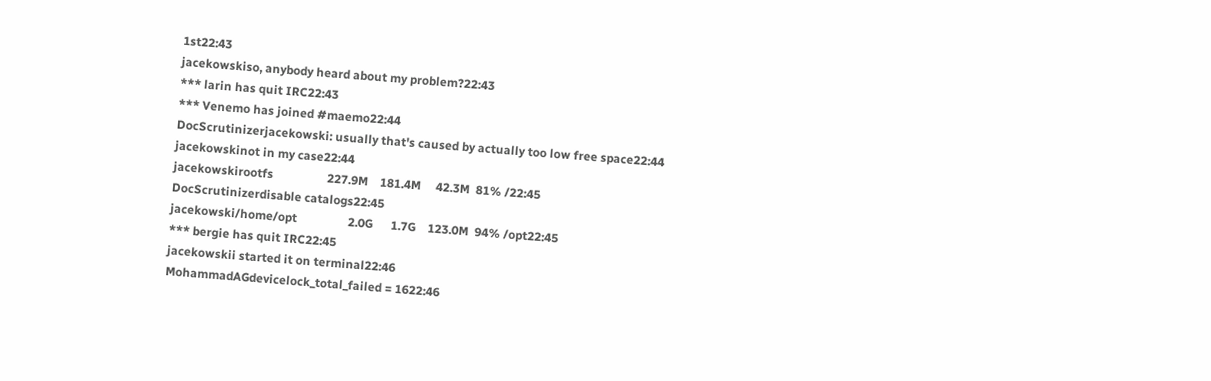1st22:43
jacekowskiso, anybody heard about my problem?22:43
*** larin has quit IRC22:43
*** Venemo has joined #maemo22:44
DocScrutinizerjacekowski: usually that's caused by actually too low free space22:44
jacekowskinot in my case22:44
jacekowskirootfs                  227.9M    181.4M     42.3M  81% /22:45
DocScrutinizerdisable catalogs22:45
jacekowski/home/opt                 2.0G      1.7G    123.0M  94% /opt22:45
*** bergie has quit IRC22:45
jacekowskii started it on terminal22:46
MohammadAGdevicelock_total_failed = 1622:46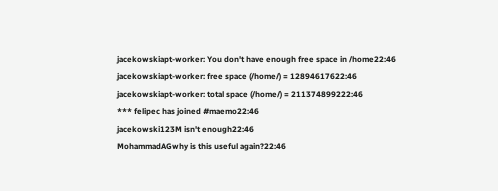jacekowskiapt-worker: You don't have enough free space in /home22:46
jacekowskiapt-worker: free space (/home/) = 12894617622:46
jacekowskiapt-worker: total space (/home/) = 211374899222:46
*** felipec has joined #maemo22:46
jacekowski123M isn't enough22:46
MohammadAGwhy is this useful again?22:46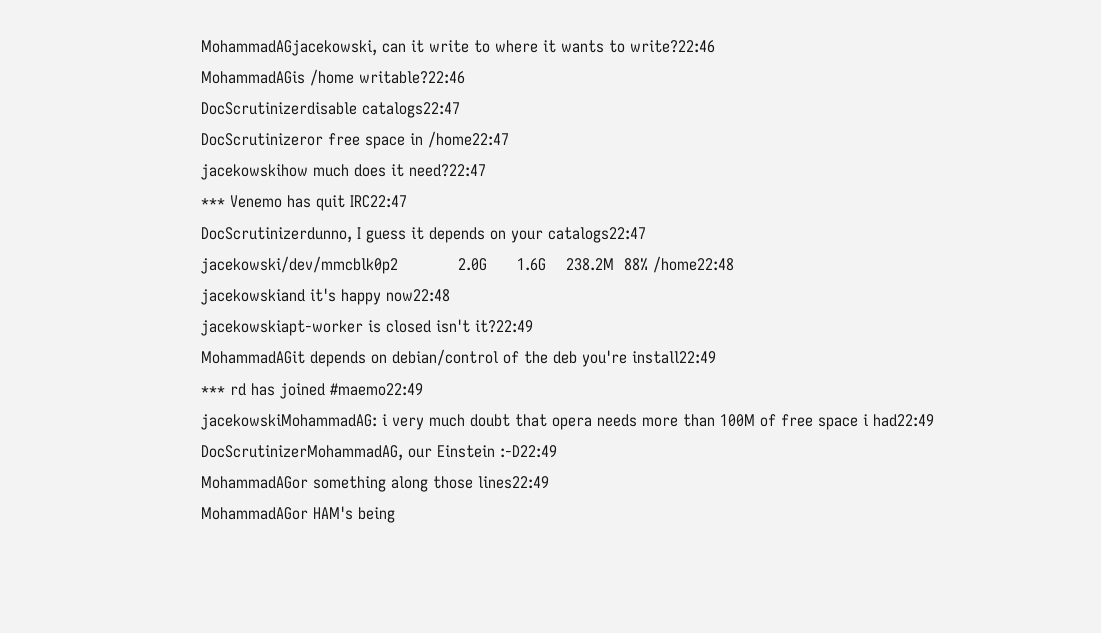MohammadAGjacekowski, can it write to where it wants to write?22:46
MohammadAGis /home writable?22:46
DocScrutinizerdisable catalogs22:47
DocScrutinizeror free space in /home22:47
jacekowskihow much does it need?22:47
*** Venemo has quit IRC22:47
DocScrutinizerdunno, I guess it depends on your catalogs22:47
jacekowski/dev/mmcblk0p2            2.0G      1.6G    238.2M  88% /home22:48
jacekowskiand it's happy now22:48
jacekowskiapt-worker is closed isn't it?22:49
MohammadAGit depends on debian/control of the deb you're install22:49
*** rd has joined #maemo22:49
jacekowskiMohammadAG: i very much doubt that opera needs more than 100M of free space i had22:49
DocScrutinizerMohammadAG, our Einstein :-D22:49
MohammadAGor something along those lines22:49
MohammadAGor HAM's being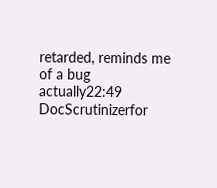retarded, reminds me of a bug actually22:49
DocScrutinizerfor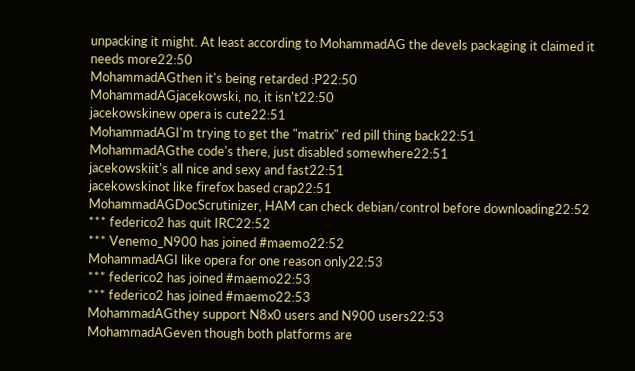unpacking it might. At least according to MohammadAG the devels packaging it claimed it needs more22:50
MohammadAGthen it's being retarded :P22:50
MohammadAGjacekowski, no, it isn't22:50
jacekowskinew opera is cute22:51
MohammadAGI'm trying to get the "matrix" red pill thing back22:51
MohammadAGthe code's there, just disabled somewhere22:51
jacekowskiit's all nice and sexy and fast22:51
jacekowskinot like firefox based crap22:51
MohammadAGDocScrutinizer, HAM can check debian/control before downloading22:52
*** federico2 has quit IRC22:52
*** Venemo_N900 has joined #maemo22:52
MohammadAGI like opera for one reason only22:53
*** federico2 has joined #maemo22:53
*** federico2 has joined #maemo22:53
MohammadAGthey support N8x0 users and N900 users22:53
MohammadAGeven though both platforms are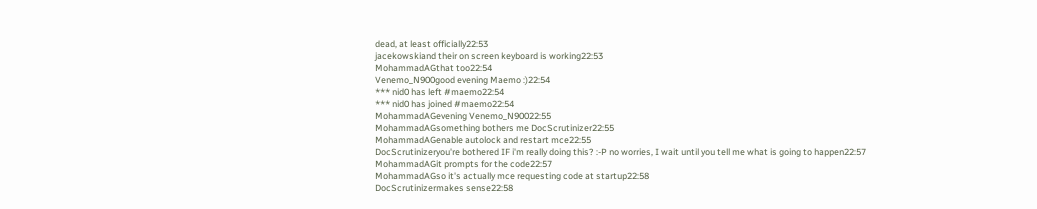dead, at least officially22:53
jacekowskiand their on screen keyboard is working22:53
MohammadAGthat too22:54
Venemo_N900good evening Maemo :)22:54
*** nid0 has left #maemo22:54
*** nid0 has joined #maemo22:54
MohammadAGevening Venemo_N90022:55
MohammadAGsomething bothers me DocScrutinizer22:55
MohammadAGenable autolock and restart mce22:55
DocScrutinizeryou're bothered IF i'm really doing this? :-P no worries, I wait until you tell me what is going to happen22:57
MohammadAGit prompts for the code22:57
MohammadAGso it's actually mce requesting code at startup22:58
DocScrutinizermakes sense22:58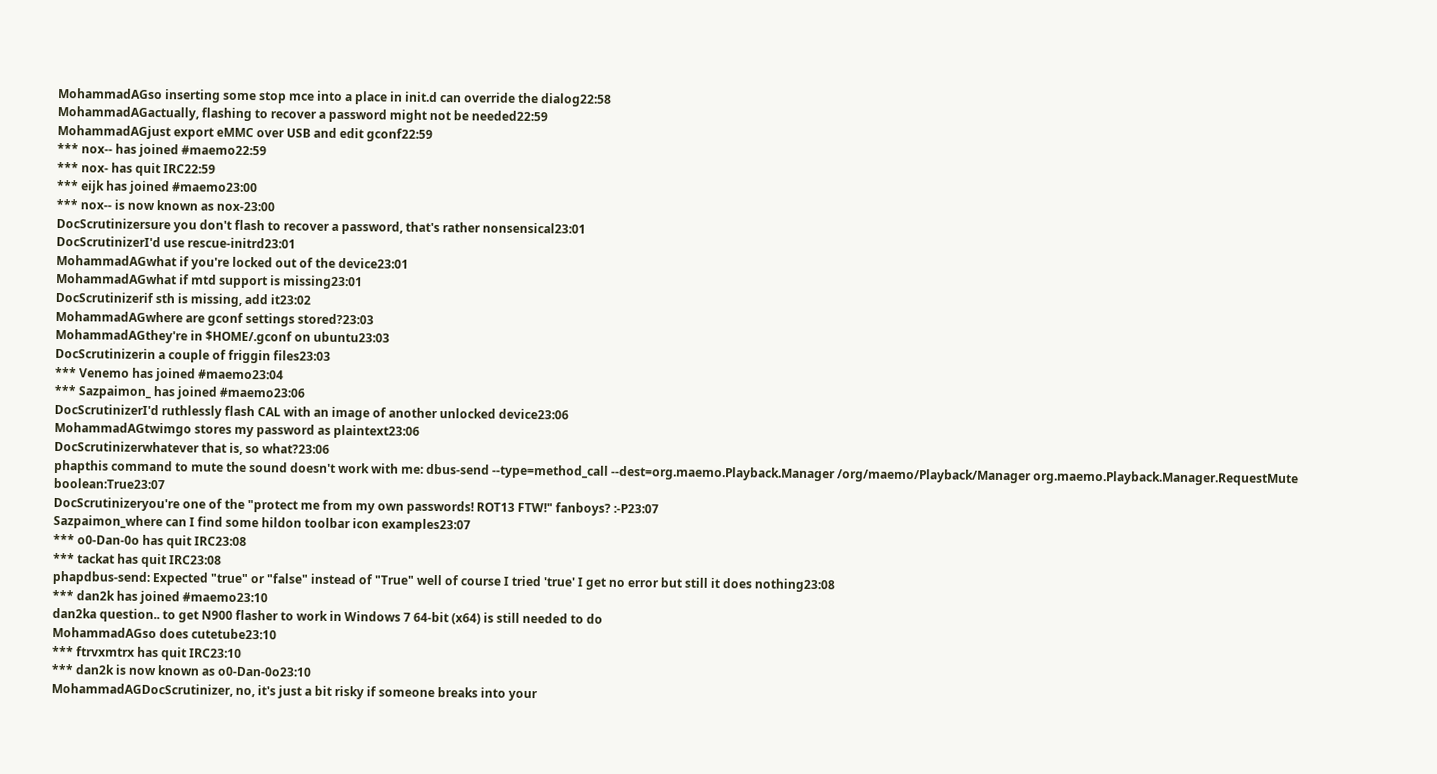MohammadAGso inserting some stop mce into a place in init.d can override the dialog22:58
MohammadAGactually, flashing to recover a password might not be needed22:59
MohammadAGjust export eMMC over USB and edit gconf22:59
*** nox-- has joined #maemo22:59
*** nox- has quit IRC22:59
*** eijk has joined #maemo23:00
*** nox-- is now known as nox-23:00
DocScrutinizersure you don't flash to recover a password, that's rather nonsensical23:01
DocScrutinizerI'd use rescue-initrd23:01
MohammadAGwhat if you're locked out of the device23:01
MohammadAGwhat if mtd support is missing23:01
DocScrutinizerif sth is missing, add it23:02
MohammadAGwhere are gconf settings stored?23:03
MohammadAGthey're in $HOME/.gconf on ubuntu23:03
DocScrutinizerin a couple of friggin files23:03
*** Venemo has joined #maemo23:04
*** Sazpaimon_ has joined #maemo23:06
DocScrutinizerI'd ruthlessly flash CAL with an image of another unlocked device23:06
MohammadAGtwimgo stores my password as plaintext23:06
DocScrutinizerwhatever that is, so what?23:06
phapthis command to mute the sound doesn't work with me: dbus-send --type=method_call --dest=org.maemo.Playback.Manager /org/maemo/Playback/Manager org.maemo.Playback.Manager.RequestMute boolean:True23:07
DocScrutinizeryou're one of the "protect me from my own passwords! ROT13 FTW!" fanboys? :-P23:07
Sazpaimon_where can I find some hildon toolbar icon examples23:07
*** o0-Dan-0o has quit IRC23:08
*** tackat has quit IRC23:08
phapdbus-send: Expected "true" or "false" instead of "True" well of course I tried 'true' I get no error but still it does nothing23:08
*** dan2k has joined #maemo23:10
dan2ka question.. to get N900 flasher to work in Windows 7 64-bit (x64) is still needed to do
MohammadAGso does cutetube23:10
*** ftrvxmtrx has quit IRC23:10
*** dan2k is now known as o0-Dan-0o23:10
MohammadAGDocScrutinizer, no, it's just a bit risky if someone breaks into your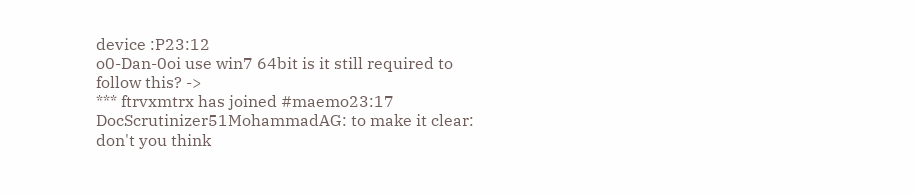device :P23:12
o0-Dan-0oi use win7 64bit is it still required to follow this? ->
*** ftrvxmtrx has joined #maemo23:17
DocScrutinizer51MohammadAG: to make it clear: don't you think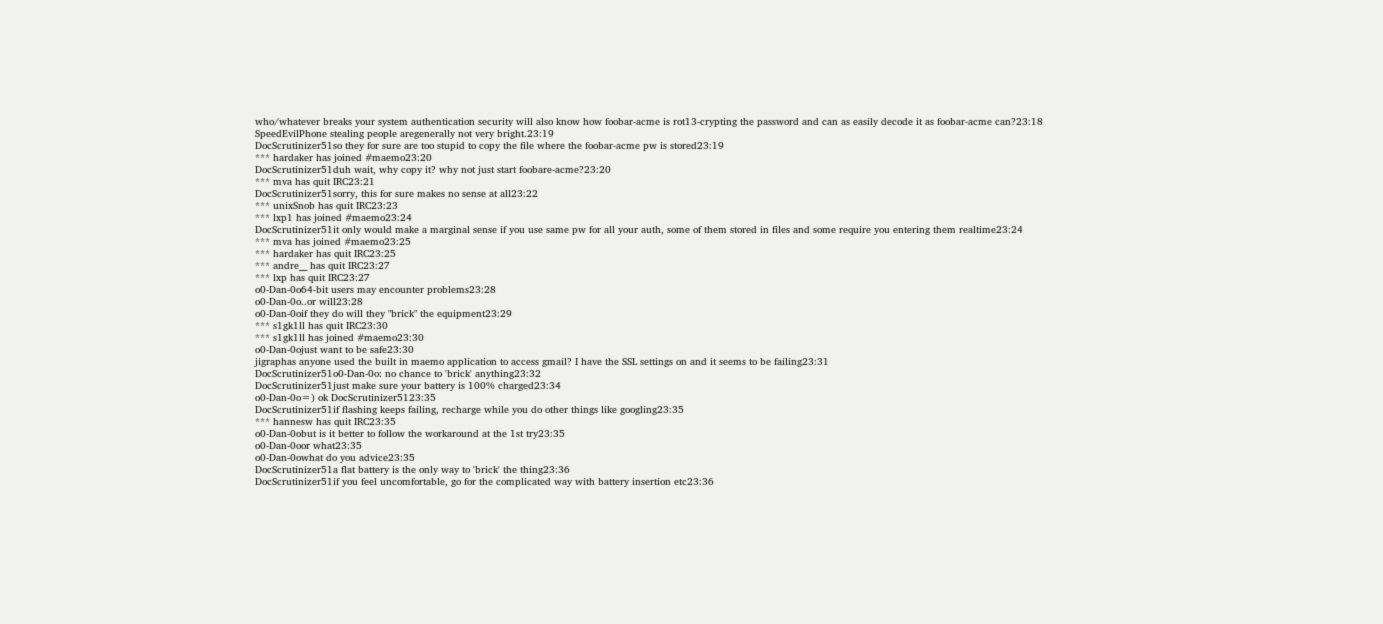who/whatever breaks your system authentication security will also know how foobar-acme is rot13-crypting the password and can as easily decode it as foobar-acme can?23:18
SpeedEvilPhone stealing people aregenerally not very bright.23:19
DocScrutinizer51so they for sure are too stupid to copy the file where the foobar-acme pw is stored23:19
*** hardaker has joined #maemo23:20
DocScrutinizer51duh wait, why copy it? why not just start foobare-acme?23:20
*** mva has quit IRC23:21
DocScrutinizer51sorry, this for sure makes no sense at all23:22
*** unixSnob has quit IRC23:23
*** lxp1 has joined #maemo23:24
DocScrutinizer51it only would make a marginal sense if you use same pw for all your auth, some of them stored in files and some require you entering them realtime23:24
*** mva has joined #maemo23:25
*** hardaker has quit IRC23:25
*** andre__ has quit IRC23:27
*** lxp has quit IRC23:27
o0-Dan-0o64-bit users may encounter problems23:28
o0-Dan-0o..or will23:28
o0-Dan-0oif they do will they "brick" the equipment23:29
*** s1gk1ll has quit IRC23:30
*** s1gk1ll has joined #maemo23:30
o0-Dan-0ojust want to be safe23:30
jigraphas anyone used the built in maemo application to access gmail? I have the SSL settings on and it seems to be failing23:31
DocScrutinizer51o0-Dan-0o: no chance to 'brick' anything23:32
DocScrutinizer51just make sure your battery is 100% charged23:34
o0-Dan-0o=) ok DocScrutinizer5123:35
DocScrutinizer51if flashing keeps failing, recharge while you do other things like googling23:35
*** hannesw has quit IRC23:35
o0-Dan-0obut is it better to follow the workaround at the 1st try23:35
o0-Dan-0oor what23:35
o0-Dan-0owhat do you advice23:35
DocScrutinizer51a flat battery is the only way to 'brick' the thing23:36
DocScrutinizer51if you feel uncomfortable, go for the complicated way with battery insertion etc23:36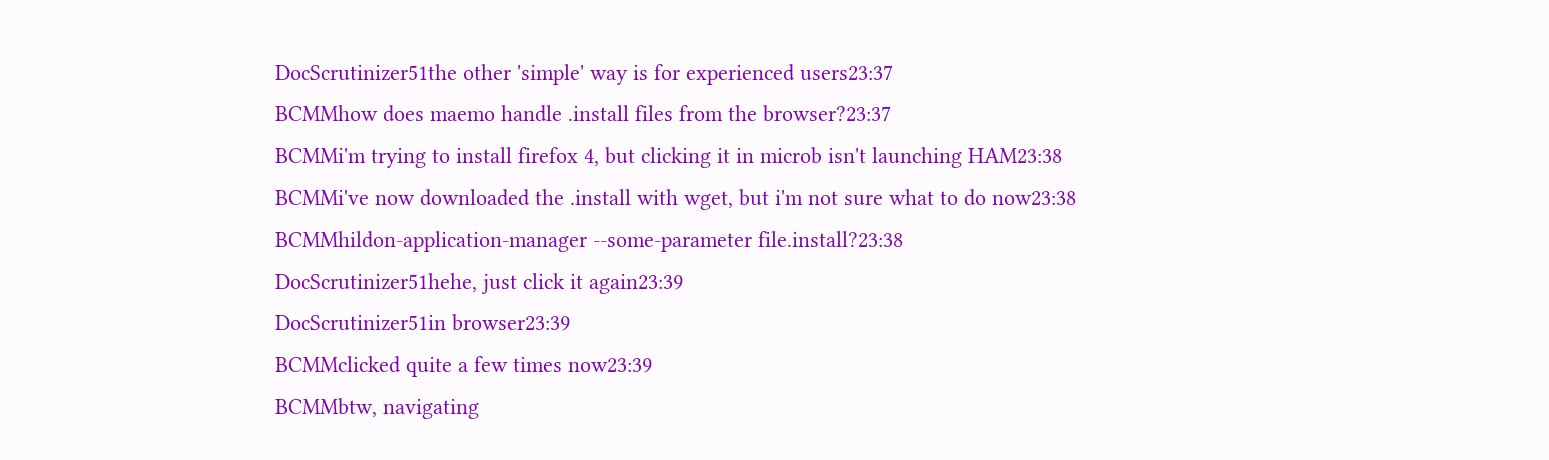DocScrutinizer51the other 'simple' way is for experienced users23:37
BCMMhow does maemo handle .install files from the browser?23:37
BCMMi'm trying to install firefox 4, but clicking it in microb isn't launching HAM23:38
BCMMi've now downloaded the .install with wget, but i'm not sure what to do now23:38
BCMMhildon-application-manager --some-parameter file.install?23:38
DocScrutinizer51hehe, just click it again23:39
DocScrutinizer51in browser23:39
BCMMclicked quite a few times now23:39
BCMMbtw, navigating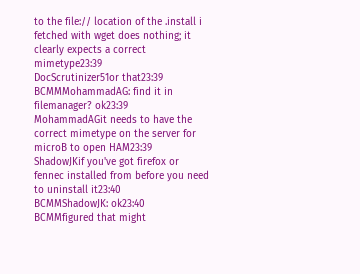to the file:// location of the .install i fetched with wget does nothing; it clearly expects a correct mimetype23:39
DocScrutinizer51or that23:39
BCMMMohammadAG: find it in filemanager? ok23:39
MohammadAGit needs to have the correct mimetype on the server for microB to open HAM23:39
ShadowJKif you've got firefox or fennec installed from before you need to uninstall it23:40
BCMMShadowJK: ok23:40
BCMMfigured that might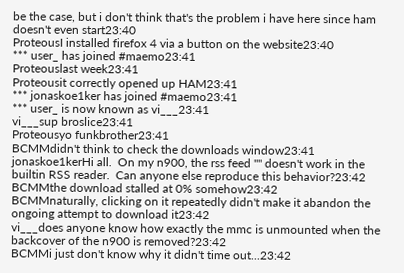be the case, but i don't think that's the problem i have here since ham doesn't even start23:40
ProteousI installed firefox 4 via a button on the website23:40
*** user_ has joined #maemo23:41
Proteouslast week23:41
Proteousit correctly opened up HAM23:41
*** jonaskoe1ker has joined #maemo23:41
*** user_ is now known as vi___23:41
vi___sup broslice23:41
Proteousyo funkbrother23:41
BCMMdidn't think to check the downloads window23:41
jonaskoe1kerHi all.  On my n900, the rss feed "" doesn't work in the builtin RSS reader.  Can anyone else reproduce this behavior?23:42
BCMMthe download stalled at 0% somehow23:42
BCMMnaturally, clicking on it repeatedly didn't make it abandon the ongoing attempt to download it23:42
vi___does anyone know how exactly the mmc is unmounted when the backcover of the n900 is removed?23:42
BCMMi just don't know why it didn't time out...23:42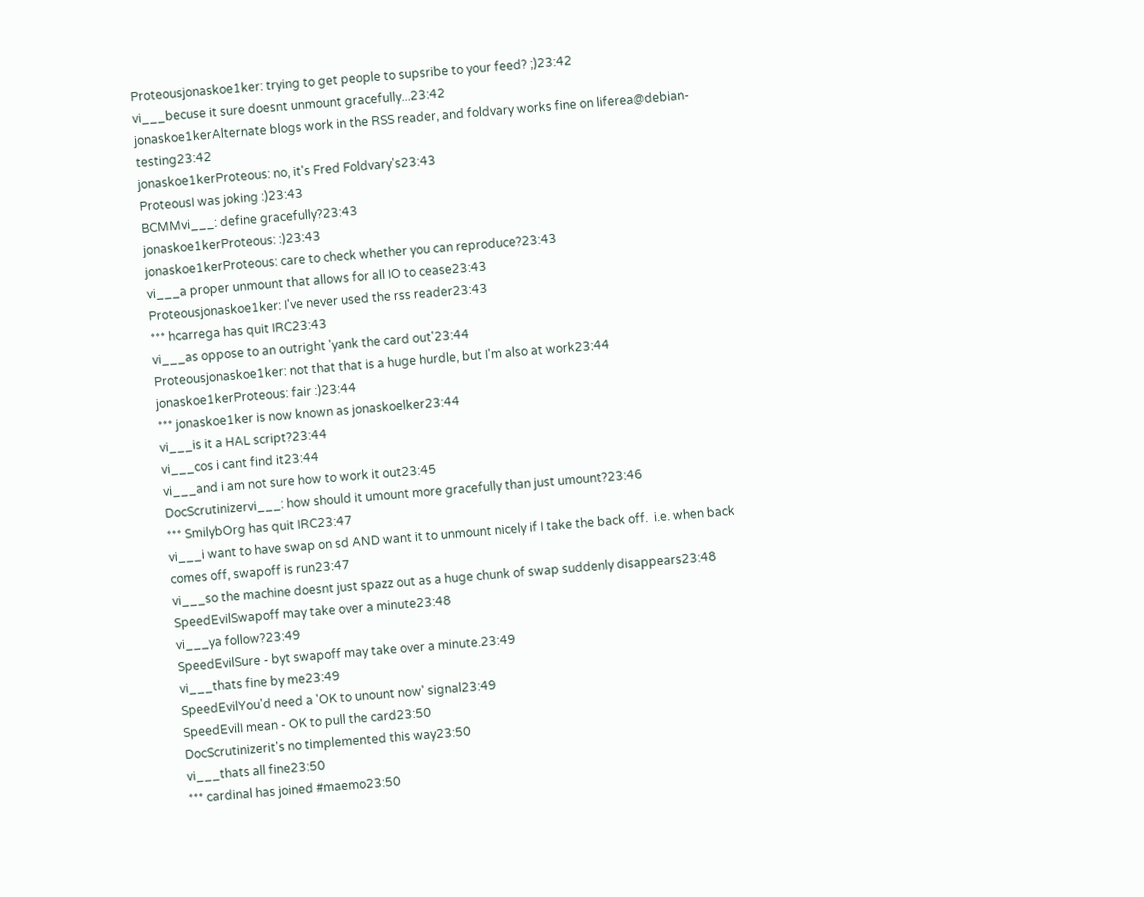Proteousjonaskoe1ker: trying to get people to supsribe to your feed? ;)23:42
vi___becuse it sure doesnt unmount gracefully...23:42
jonaskoe1kerAlternate blogs work in the RSS reader, and foldvary works fine on liferea@debian-testing23:42
jonaskoe1kerProteous: no, it's Fred Foldvary's23:43
ProteousI was joking :)23:43
BCMMvi___: define gracefully?23:43
jonaskoe1kerProteous: :)23:43
jonaskoe1kerProteous: care to check whether you can reproduce?23:43
vi___a proper unmount that allows for all IO to cease23:43
Proteousjonaskoe1ker: I've never used the rss reader23:43
*** hcarrega has quit IRC23:43
vi___as oppose to an outright 'yank the card out'23:44
Proteousjonaskoe1ker: not that that is a huge hurdle, but I'm also at work23:44
jonaskoe1kerProteous: fair :)23:44
*** jonaskoe1ker is now known as jonaskoelker23:44
vi___is it a HAL script?23:44
vi___cos i cant find it23:44
vi___and i am not sure how to work it out23:45
DocScrutinizervi___: how should it umount more gracefully than just umount?23:46
*** SmilybOrg has quit IRC23:47
vi___i want to have swap on sd AND want it to unmount nicely if I take the back off.  i.e. when back comes off, swapoff is run23:47
vi___so the machine doesnt just spazz out as a huge chunk of swap suddenly disappears23:48
SpeedEvilSwapoff may take over a minute23:48
vi___ya follow?23:49
SpeedEvilSure - byt swapoff may take over a minute.23:49
vi___thats fine by me23:49
SpeedEvilYou'd need a 'OK to unount now' signal23:49
SpeedEvilI mean - OK to pull the card23:50
DocScrutinizerit's no timplemented this way23:50
vi___thats all fine23:50
*** cardinal has joined #maemo23:50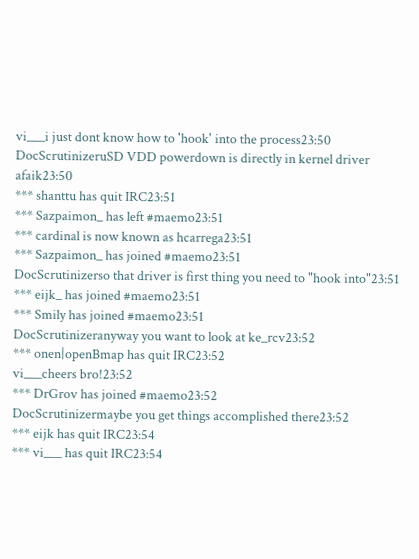vi___i just dont know how to 'hook' into the process23:50
DocScrutinizeruSD VDD powerdown is directly in kernel driver afaik23:50
*** shanttu has quit IRC23:51
*** Sazpaimon_ has left #maemo23:51
*** cardinal is now known as hcarrega23:51
*** Sazpaimon_ has joined #maemo23:51
DocScrutinizerso that driver is first thing you need to "hook into"23:51
*** eijk_ has joined #maemo23:51
*** Smily has joined #maemo23:51
DocScrutinizeranyway you want to look at ke_rcv23:52
*** onen|openBmap has quit IRC23:52
vi___cheers bro!23:52
*** DrGrov has joined #maemo23:52
DocScrutinizermaybe you get things accomplished there23:52
*** eijk has quit IRC23:54
*** vi___ has quit IRC23:54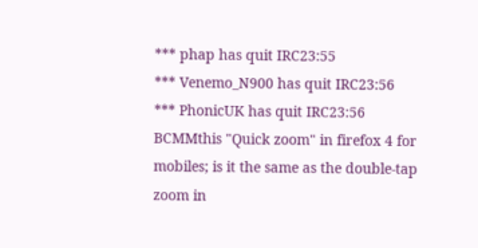*** phap has quit IRC23:55
*** Venemo_N900 has quit IRC23:56
*** PhonicUK has quit IRC23:56
BCMMthis "Quick zoom" in firefox 4 for mobiles; is it the same as the double-tap zoom in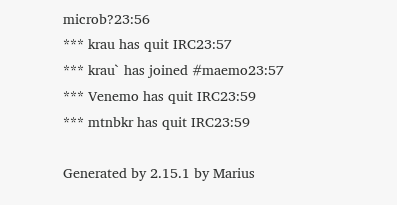microb?23:56
*** krau has quit IRC23:57
*** krau` has joined #maemo23:57
*** Venemo has quit IRC23:59
*** mtnbkr has quit IRC23:59

Generated by 2.15.1 by Marius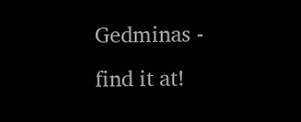Gedminas - find it at!